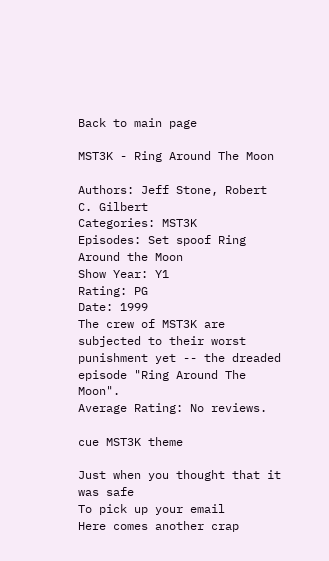Back to main page

MST3K - Ring Around The Moon

Authors: Jeff Stone, Robert C. Gilbert
Categories: MST3K
Episodes: Set spoof Ring Around the Moon
Show Year: Y1
Rating: PG
Date: 1999
The crew of MST3K are subjected to their worst punishment yet -- the dreaded episode "Ring Around The Moon".
Average Rating: No reviews.

cue MST3K theme

Just when you thought that it was safe
To pick up your email
Here comes another crap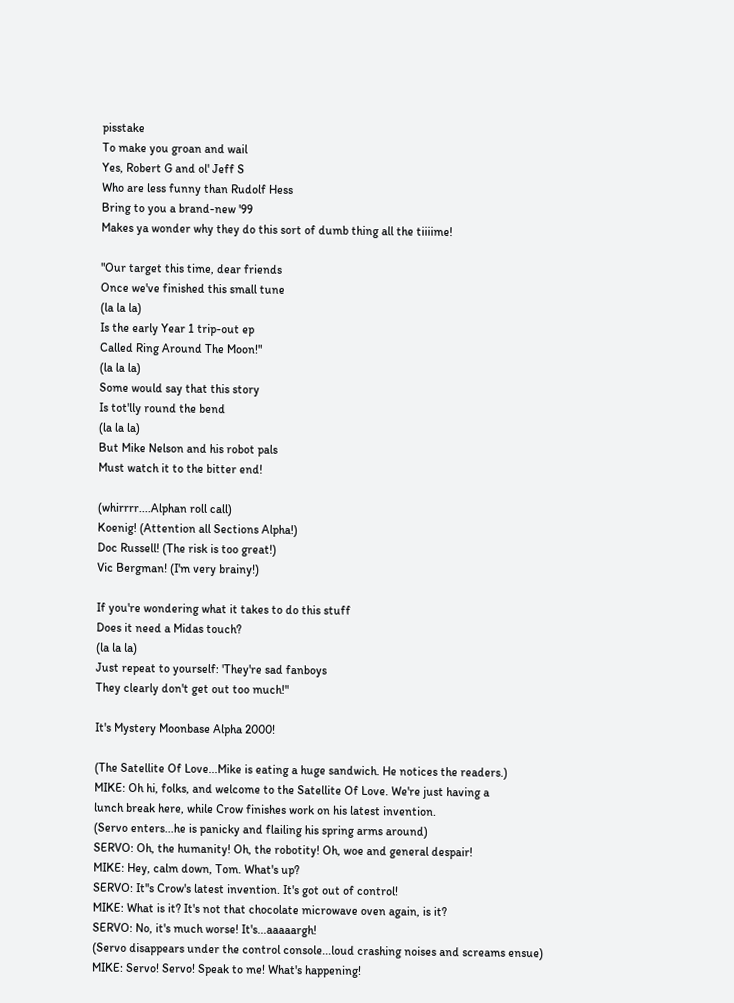pisstake
To make you groan and wail
Yes, Robert G and ol' Jeff S
Who are less funny than Rudolf Hess
Bring to you a brand-new '99
Makes ya wonder why they do this sort of dumb thing all the tiiiime!

"Our target this time, dear friends
Once we've finished this small tune
(la la la)
Is the early Year 1 trip-out ep
Called Ring Around The Moon!"
(la la la)
Some would say that this story
Is tot'lly round the bend
(la la la)
But Mike Nelson and his robot pals
Must watch it to the bitter end!

(whirrrr....Alphan roll call)
Koenig! (Attention all Sections Alpha!)
Doc Russell! (The risk is too great!)
Vic Bergman! (I'm very brainy!)

If you're wondering what it takes to do this stuff
Does it need a Midas touch?
(la la la)
Just repeat to yourself: 'They're sad fanboys
They clearly don't get out too much!"

It's Mystery Moonbase Alpha 2000!

(The Satellite Of Love...Mike is eating a huge sandwich. He notices the readers.)
MIKE: Oh hi, folks, and welcome to the Satellite Of Love. We're just having a
lunch break here, while Crow finishes work on his latest invention.
(Servo enters...he is panicky and flailing his spring arms around)
SERVO: Oh, the humanity! Oh, the robotity! Oh, woe and general despair!
MIKE: Hey, calm down, Tom. What's up?
SERVO: It''s Crow's latest invention. It's got out of control!
MIKE: What is it? It's not that chocolate microwave oven again, is it?
SERVO: No, it's much worse! It's...aaaaargh!
(Servo disappears under the control console...loud crashing noises and screams ensue)
MIKE: Servo! Servo! Speak to me! What's happening!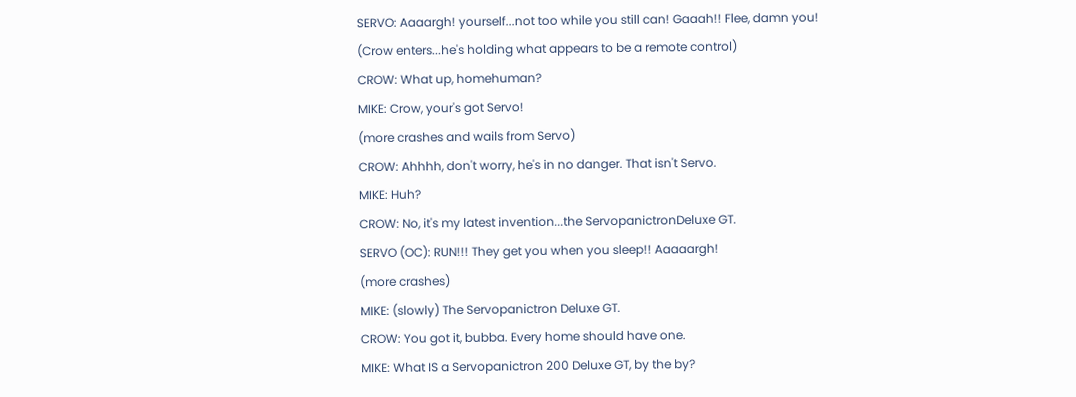SERVO: Aaaargh! yourself...not too while you still can! Gaaah!! Flee, damn you!
(Crow enters...he's holding what appears to be a remote control)
CROW: What up, homehuman?
MIKE: Crow, your's got Servo!
(more crashes and wails from Servo)
CROW: Ahhhh, don't worry, he's in no danger. That isn't Servo.
MIKE: Huh?
CROW: No, it's my latest invention...the ServopanictronDeluxe GT.
SERVO (OC): RUN!!! They get you when you sleep!! Aaaaargh!
(more crashes)
MIKE: (slowly) The Servopanictron Deluxe GT.
CROW: You got it, bubba. Every home should have one.
MIKE: What IS a Servopanictron 200 Deluxe GT, by the by?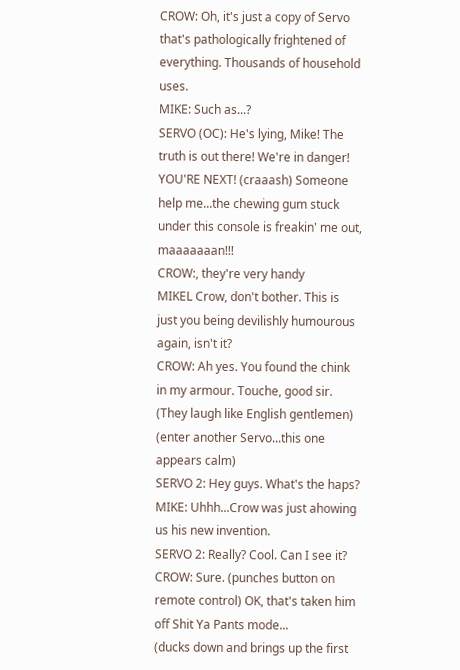CROW: Oh, it's just a copy of Servo that's pathologically frightened of everything. Thousands of household uses.
MIKE: Such as...?
SERVO (OC): He's lying, Mike! The truth is out there! We're in danger! YOU'RE NEXT! (craaash) Someone help me...the chewing gum stuck under this console is freakin' me out, maaaaaaan!!!
CROW:, they're very handy
MIKEL Crow, don't bother. This is just you being devilishly humourous again, isn't it?
CROW: Ah yes. You found the chink in my armour. Touche, good sir.
(They laugh like English gentlemen)
(enter another Servo...this one appears calm)
SERVO 2: Hey guys. What's the haps?
MIKE: Uhhh...Crow was just ahowing us his new invention.
SERVO 2: Really? Cool. Can I see it?
CROW: Sure. (punches button on remote control) OK, that's taken him off Shit Ya Pants mode...
(ducks down and brings up the first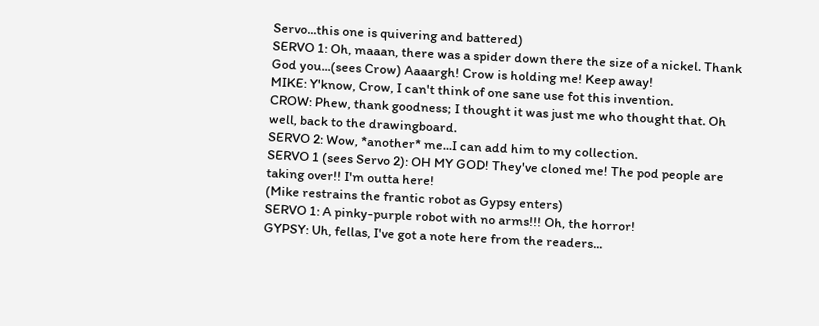Servo...this one is quivering and battered)
SERVO 1: Oh, maaan, there was a spider down there the size of a nickel. Thank God you...(sees Crow) Aaaargh! Crow is holding me! Keep away!
MIKE: Y'know, Crow, I can't think of one sane use fot this invention.
CROW: Phew, thank goodness; I thought it was just me who thought that. Oh well, back to the drawingboard.
SERVO 2: Wow, *another* me...I can add him to my collection.
SERVO 1 (sees Servo 2): OH MY GOD! They've cloned me! The pod people are taking over!! I'm outta here!
(Mike restrains the frantic robot as Gypsy enters)
SERVO 1: A pinky-purple robot with no arms!!! Oh, the horror!
GYPSY: Uh, fellas, I've got a note here from the readers...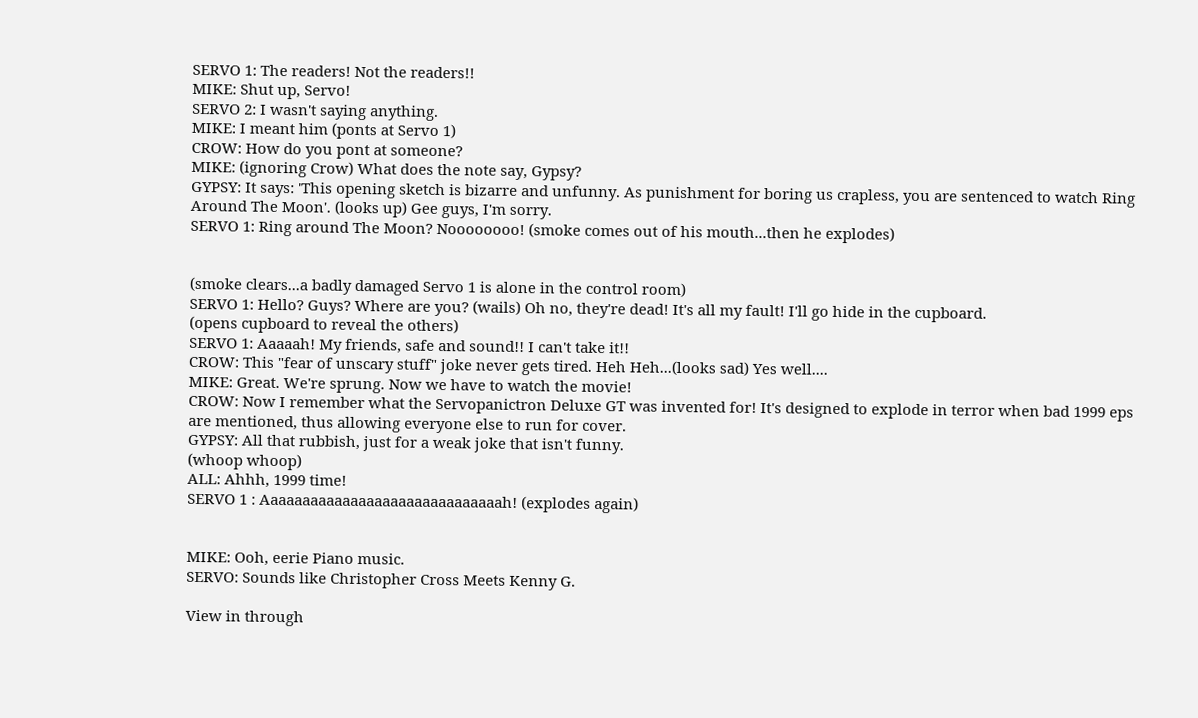SERVO 1: The readers! Not the readers!!
MIKE: Shut up, Servo!
SERVO 2: I wasn't saying anything.
MIKE: I meant him (ponts at Servo 1)
CROW: How do you pont at someone?
MIKE: (ignoring Crow) What does the note say, Gypsy?
GYPSY: It says: 'This opening sketch is bizarre and unfunny. As punishment for boring us crapless, you are sentenced to watch Ring Around The Moon'. (looks up) Gee guys, I'm sorry.
SERVO 1: Ring around The Moon? Noooooooo! (smoke comes out of his mouth...then he explodes)


(smoke clears...a badly damaged Servo 1 is alone in the control room)
SERVO 1: Hello? Guys? Where are you? (wails) Oh no, they're dead! It's all my fault! I'll go hide in the cupboard.
(opens cupboard to reveal the others)
SERVO 1: Aaaaah! My friends, safe and sound!! I can't take it!!
CROW: This "fear of unscary stuff" joke never gets tired. Heh Heh...(looks sad) Yes well....
MIKE: Great. We're sprung. Now we have to watch the movie!
CROW: Now I remember what the Servopanictron Deluxe GT was invented for! It's designed to explode in terror when bad 1999 eps are mentioned, thus allowing everyone else to run for cover.
GYPSY: All that rubbish, just for a weak joke that isn't funny.
(whoop whoop)
ALL: Ahhh, 1999 time!
SERVO 1 : Aaaaaaaaaaaaaaaaaaaaaaaaaaaaaah! (explodes again)


MIKE: Ooh, eerie Piano music.
SERVO: Sounds like Christopher Cross Meets Kenny G.

View in through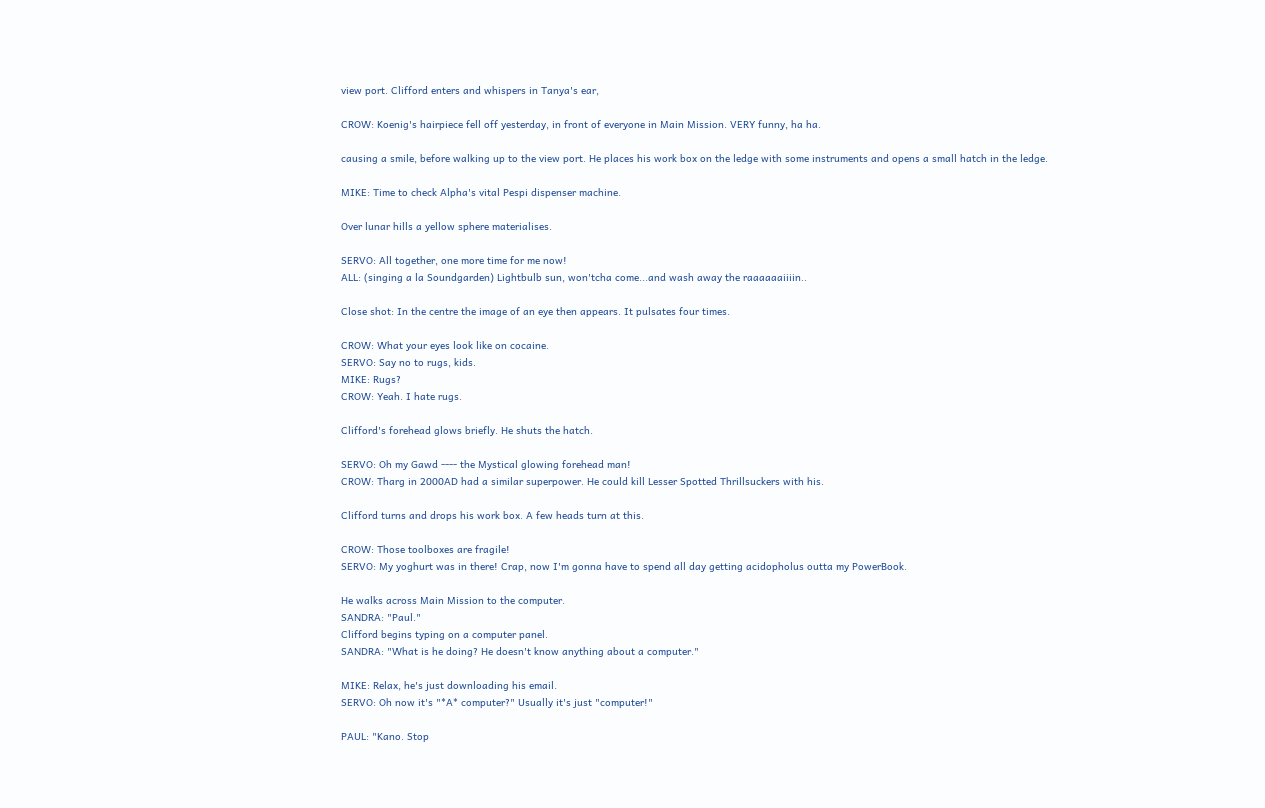view port. Clifford enters and whispers in Tanya's ear,

CROW: Koenig's hairpiece fell off yesterday, in front of everyone in Main Mission. VERY funny, ha ha.

causing a smile, before walking up to the view port. He places his work box on the ledge with some instruments and opens a small hatch in the ledge.

MIKE: Time to check Alpha's vital Pespi dispenser machine.

Over lunar hills a yellow sphere materialises.

SERVO: All together, one more time for me now!
ALL: (singing a la Soundgarden) Lightbulb sun, won'tcha come...and wash away the raaaaaaiiiin..

Close shot: In the centre the image of an eye then appears. It pulsates four times.

CROW: What your eyes look like on cocaine.
SERVO: Say no to rugs, kids.
MIKE: Rugs?
CROW: Yeah. I hate rugs.

Clifford's forehead glows briefly. He shuts the hatch.

SERVO: Oh my Gawd ---- the Mystical glowing forehead man!
CROW: Tharg in 2000AD had a similar superpower. He could kill Lesser Spotted Thrillsuckers with his.

Clifford turns and drops his work box. A few heads turn at this.

CROW: Those toolboxes are fragile!
SERVO: My yoghurt was in there! Crap, now I'm gonna have to spend all day getting acidopholus outta my PowerBook.

He walks across Main Mission to the computer.
SANDRA: "Paul."
Clifford begins typing on a computer panel.
SANDRA: "What is he doing? He doesn't know anything about a computer."

MIKE: Relax, he's just downloading his email.
SERVO: Oh now it's "*A* computer?" Usually it's just "computer!"

PAUL: "Kano. Stop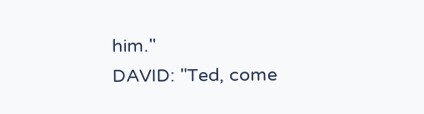him."
DAVID: "Ted, come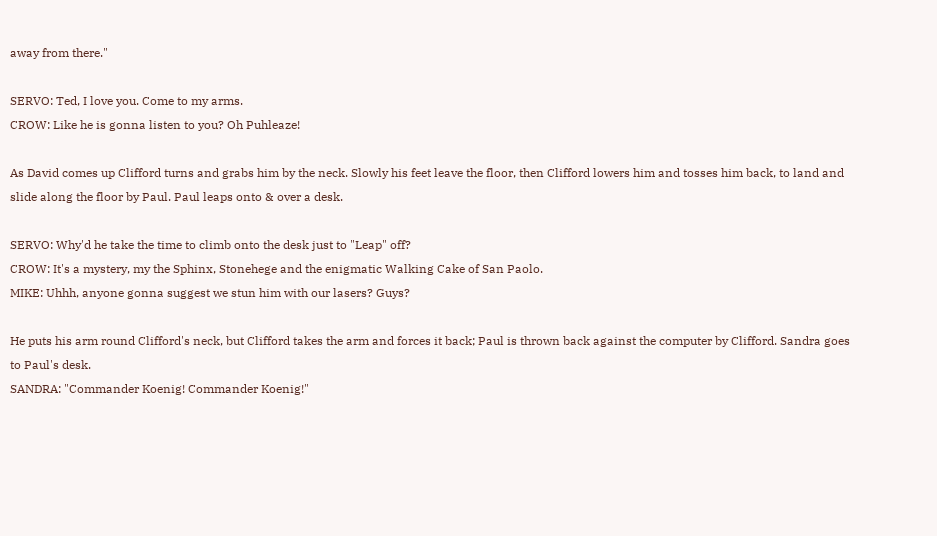away from there."

SERVO: Ted, I love you. Come to my arms.
CROW: Like he is gonna listen to you? Oh Puhleaze!

As David comes up Clifford turns and grabs him by the neck. Slowly his feet leave the floor, then Clifford lowers him and tosses him back, to land and slide along the floor by Paul. Paul leaps onto & over a desk.

SERVO: Why'd he take the time to climb onto the desk just to "Leap" off?
CROW: It's a mystery, my the Sphinx, Stonehege and the enigmatic Walking Cake of San Paolo.
MIKE: Uhhh, anyone gonna suggest we stun him with our lasers? Guys?

He puts his arm round Clifford's neck, but Clifford takes the arm and forces it back; Paul is thrown back against the computer by Clifford. Sandra goes to Paul's desk.
SANDRA: "Commander Koenig! Commander Koenig!"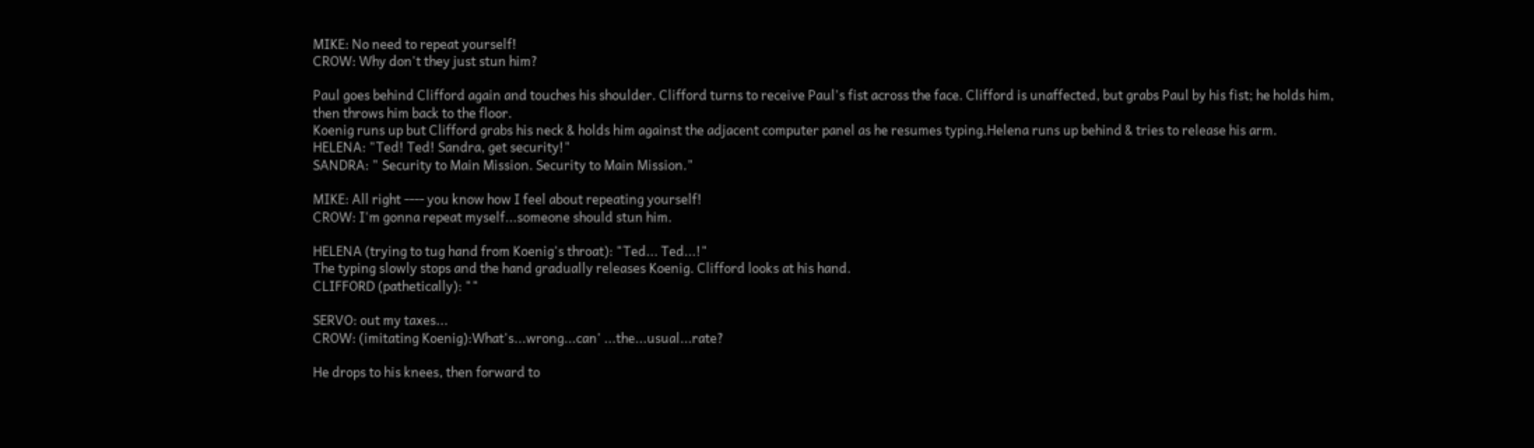MIKE: No need to repeat yourself!
CROW: Why don't they just stun him?

Paul goes behind Clifford again and touches his shoulder. Clifford turns to receive Paul's fist across the face. Clifford is unaffected, but grabs Paul by his fist; he holds him, then throws him back to the floor.
Koenig runs up but Clifford grabs his neck & holds him against the adjacent computer panel as he resumes typing.Helena runs up behind & tries to release his arm.
HELENA: "Ted! Ted! Sandra, get security!"
SANDRA: " Security to Main Mission. Security to Main Mission."

MIKE: All right ---- you know how I feel about repeating yourself!
CROW: I'm gonna repeat myself...someone should stun him.

HELENA (trying to tug hand from Koenig's throat): "Ted... Ted...!"
The typing slowly stops and the hand gradually releases Koenig. Clifford looks at his hand.
CLIFFORD (pathetically): ""

SERVO: out my taxes...
CROW: (imitating Koenig):What's...wrong...can' ...the...usual...rate?

He drops to his knees, then forward to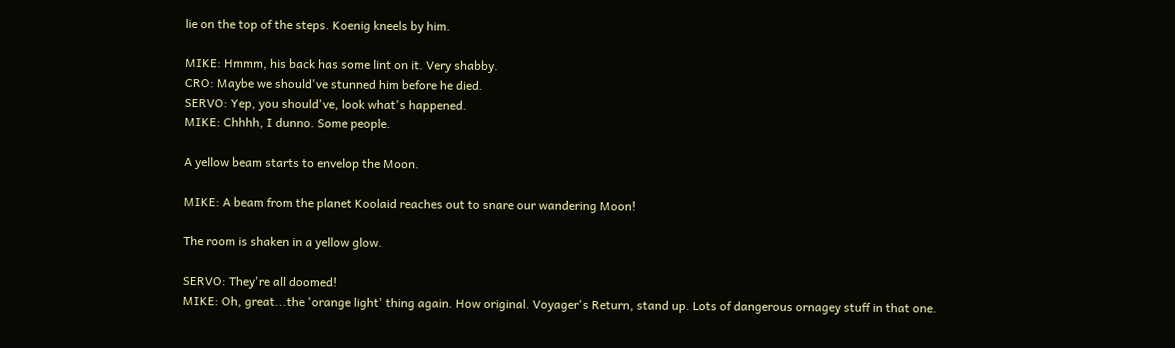lie on the top of the steps. Koenig kneels by him.

MIKE: Hmmm, his back has some lint on it. Very shabby.
CRO: Maybe we should've stunned him before he died.
SERVO: Yep, you should've, look what's happened.
MIKE: Chhhh, I dunno. Some people.

A yellow beam starts to envelop the Moon.

MIKE: A beam from the planet Koolaid reaches out to snare our wandering Moon!

The room is shaken in a yellow glow.

SERVO: They're all doomed!
MIKE: Oh, great...the 'orange light' thing again. How original. Voyager's Return, stand up. Lots of dangerous ornagey stuff in that one.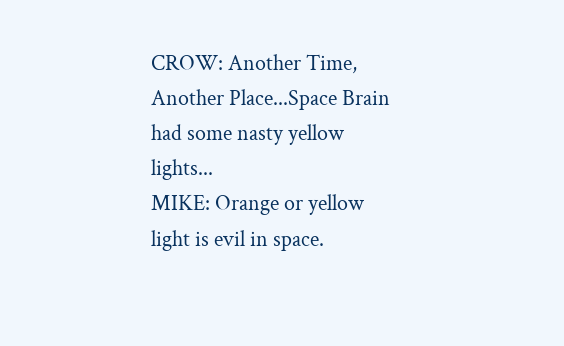CROW: Another Time, Another Place...Space Brain had some nasty yellow lights...
MIKE: Orange or yellow light is evil in space.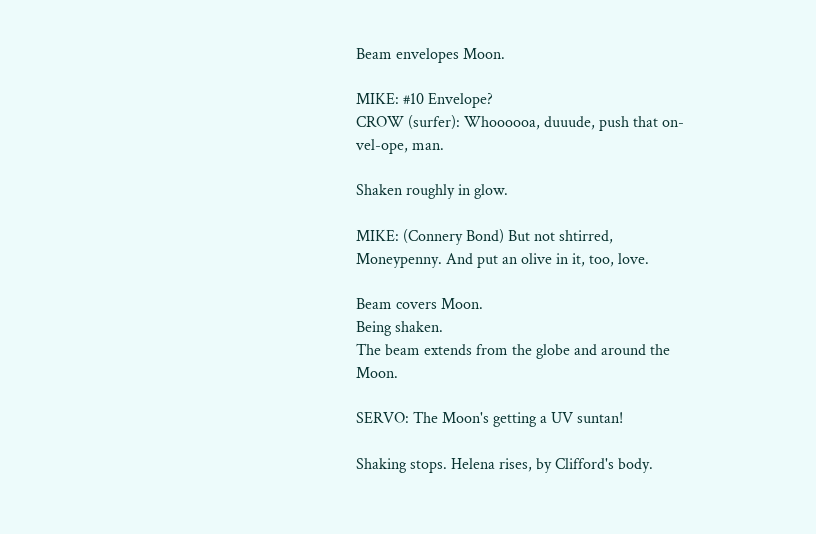Beam envelopes Moon.

MIKE: #10 Envelope?
CROW (surfer): Whoooooa, duuude, push that on-vel-ope, man.

Shaken roughly in glow.

MIKE: (Connery Bond) But not shtirred, Moneypenny. And put an olive in it, too, love.

Beam covers Moon.
Being shaken.
The beam extends from the globe and around the Moon.

SERVO: The Moon's getting a UV suntan!

Shaking stops. Helena rises, by Clifford's body.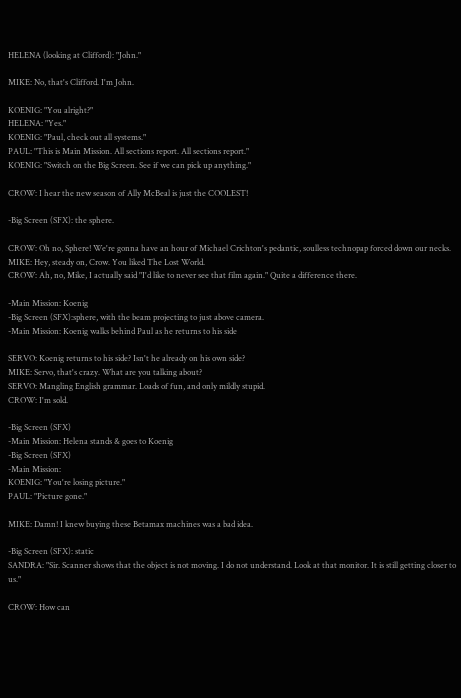HELENA (looking at Clifford): "John."

MIKE: No, that's Clifford. I'm John.

KOENIG: "You alright?"
HELENA: "Yes."
KOENIG: "Paul, check out all systems."
PAUL: "This is Main Mission. All sections report. All sections report."
KOENIG: "Switch on the Big Screen. See if we can pick up anything."

CROW: I hear the new season of Ally McBeal is just the COOLEST!

-Big Screen (SFX): the sphere.

CROW: Oh no, Sphere! We're gonna have an hour of Michael Crichton's pedantic, soulless technopap forced down our necks.
MIKE: Hey, steady on, Crow. You liked The Lost World.
CROW: Ah, no, Mike, I actually said "I'd like to never see that film again." Quite a difference there.

-Main Mission: Koenig
-Big Screen (SFX):sphere, with the beam projecting to just above camera.
-Main Mission: Koenig walks behind Paul as he returns to his side

SERVO: Koenig returns to his side? Isn't he already on his own side?
MIKE: Servo, that's crazy. What are you talking about?
SERVO: Mangling English grammar. Loads of fun, and only mildly stupid.
CROW: I'm sold.

-Big Screen (SFX)
-Main Mission: Helena stands & goes to Koenig
-Big Screen (SFX)
-Main Mission:
KOENIG: "You're losing picture."
PAUL: "Picture gone."

MIKE: Damn! I knew buying these Betamax machines was a bad idea.

-Big Screen (SFX): static
SANDRA: "Sir. Scanner shows that the object is not moving. I do not understand. Look at that monitor. It is still getting closer to us."

CROW: How can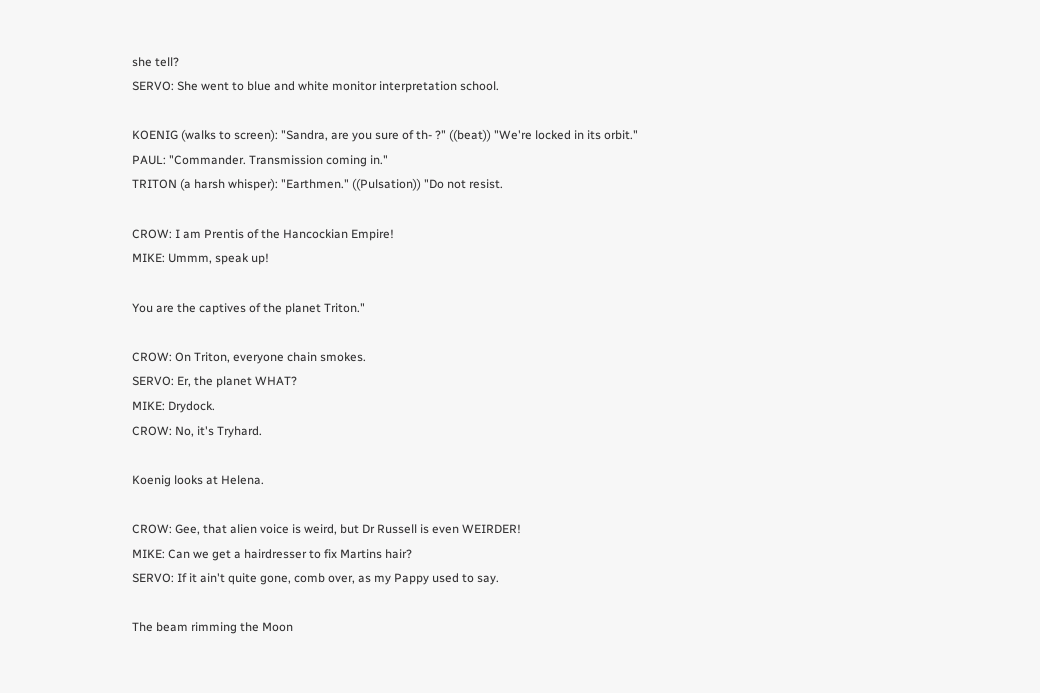she tell?
SERVO: She went to blue and white monitor interpretation school.

KOENIG (walks to screen): "Sandra, are you sure of th- ?" ((beat)) "We're locked in its orbit."
PAUL: "Commander. Transmission coming in."
TRITON (a harsh whisper): "Earthmen." ((Pulsation)) "Do not resist.

CROW: I am Prentis of the Hancockian Empire!
MIKE: Ummm, speak up!

You are the captives of the planet Triton."

CROW: On Triton, everyone chain smokes.
SERVO: Er, the planet WHAT?
MIKE: Drydock.
CROW: No, it's Tryhard.

Koenig looks at Helena.

CROW: Gee, that alien voice is weird, but Dr Russell is even WEIRDER!
MIKE: Can we get a hairdresser to fix Martins hair?
SERVO: If it ain't quite gone, comb over, as my Pappy used to say.

The beam rimming the Moon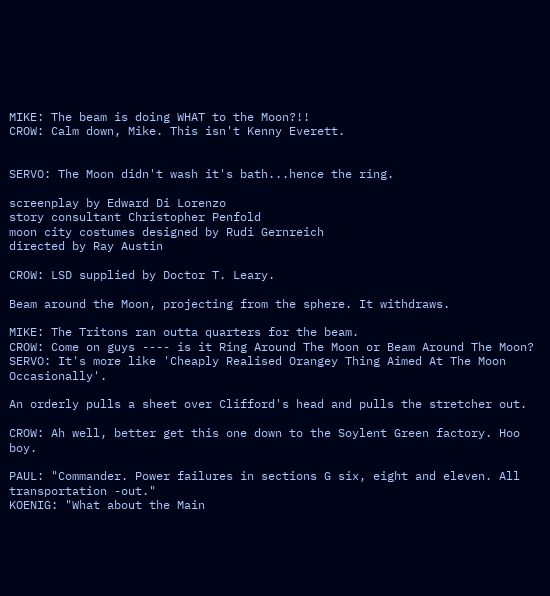MIKE: The beam is doing WHAT to the Moon?!!
CROW: Calm down, Mike. This isn't Kenny Everett.


SERVO: The Moon didn't wash it's bath...hence the ring.

screenplay by Edward Di Lorenzo
story consultant Christopher Penfold
moon city costumes designed by Rudi Gernreich
directed by Ray Austin

CROW: LSD supplied by Doctor T. Leary.

Beam around the Moon, projecting from the sphere. It withdraws.

MIKE: The Tritons ran outta quarters for the beam.
CROW: Come on guys ---- is it Ring Around The Moon or Beam Around The Moon?
SERVO: It's more like 'Cheaply Realised Orangey Thing Aimed At The Moon Occasionally'.

An orderly pulls a sheet over Clifford's head and pulls the stretcher out.

CROW: Ah well, better get this one down to the Soylent Green factory. Hoo boy.

PAUL: "Commander. Power failures in sections G six, eight and eleven. All transportation -out."
KOENIG: "What about the Main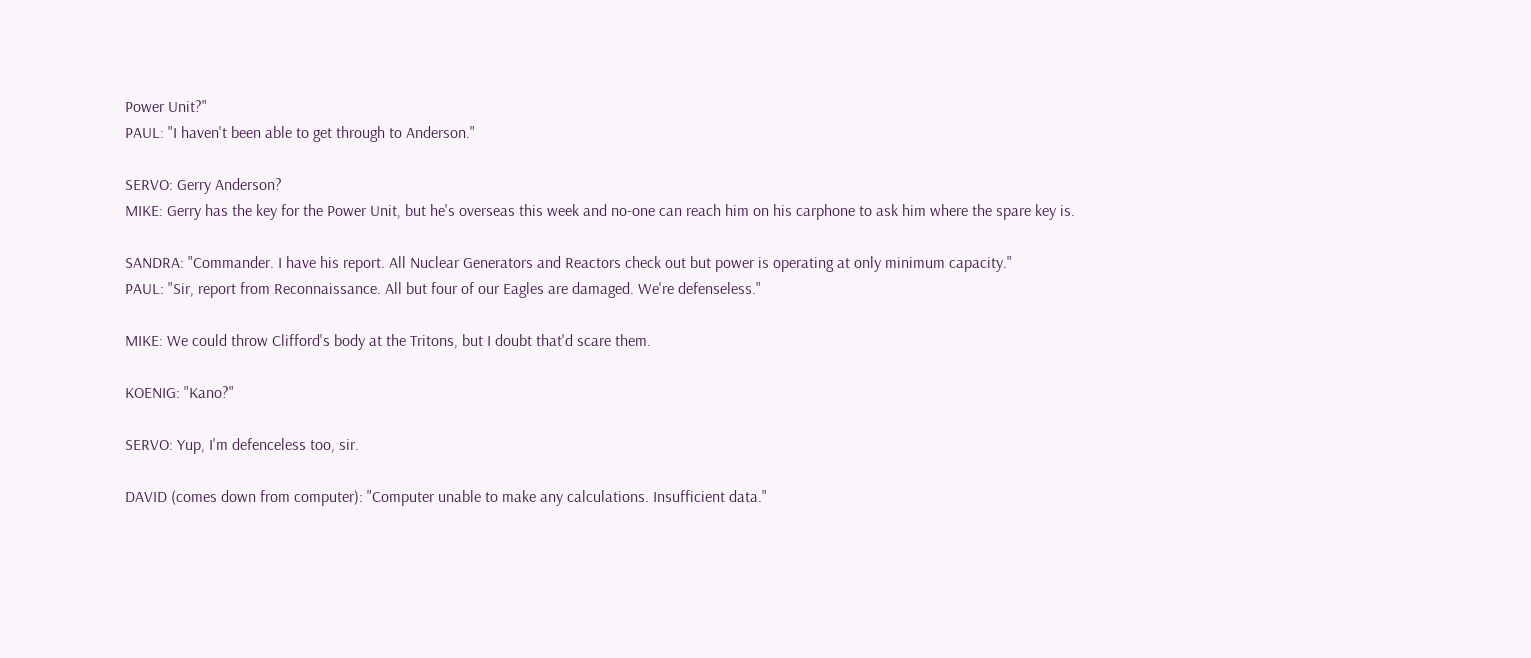Power Unit?"
PAUL: "I haven't been able to get through to Anderson."

SERVO: Gerry Anderson?
MIKE: Gerry has the key for the Power Unit, but he's overseas this week and no-one can reach him on his carphone to ask him where the spare key is.

SANDRA: "Commander. I have his report. All Nuclear Generators and Reactors check out but power is operating at only minimum capacity."
PAUL: "Sir, report from Reconnaissance. All but four of our Eagles are damaged. We're defenseless."

MIKE: We could throw Clifford's body at the Tritons, but I doubt that'd scare them.

KOENIG: "Kano?"

SERVO: Yup, I'm defenceless too, sir.

DAVID (comes down from computer): "Computer unable to make any calculations. Insufficient data."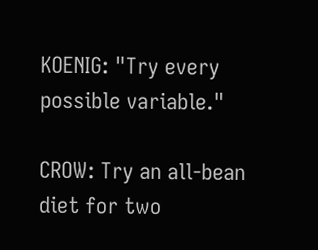KOENIG: "Try every possible variable."

CROW: Try an all-bean diet for two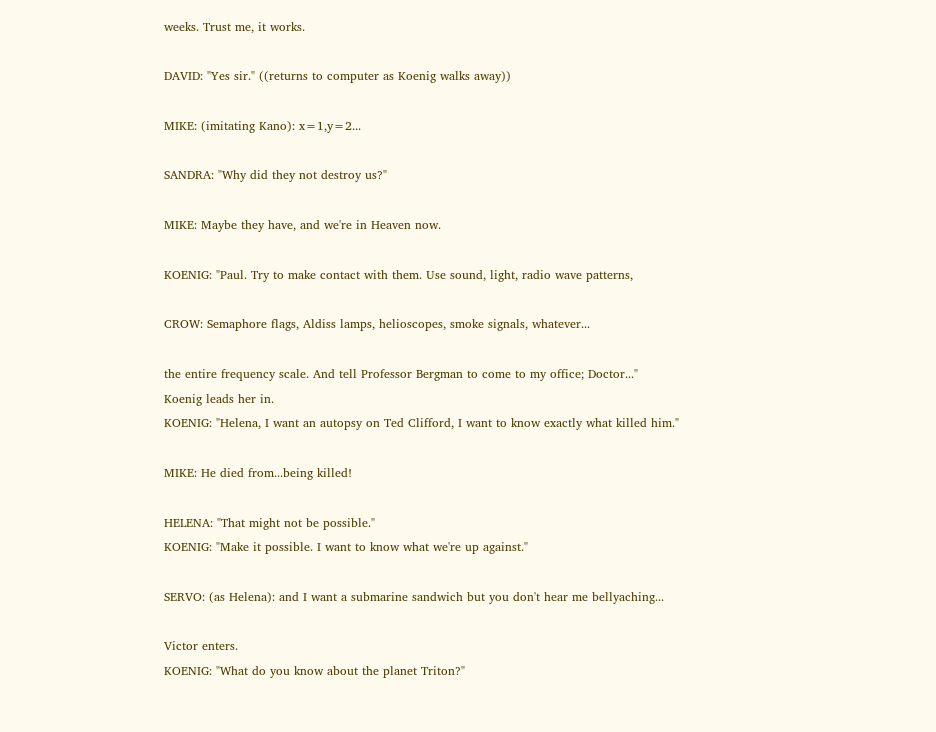weeks. Trust me, it works.

DAVID: "Yes sir." ((returns to computer as Koenig walks away))

MIKE: (imitating Kano): x=1,y=2...

SANDRA: "Why did they not destroy us?"

MIKE: Maybe they have, and we're in Heaven now.

KOENIG: "Paul. Try to make contact with them. Use sound, light, radio wave patterns,

CROW: Semaphore flags, Aldiss lamps, helioscopes, smoke signals, whatever...

the entire frequency scale. And tell Professor Bergman to come to my office; Doctor..."
Koenig leads her in.
KOENIG: "Helena, I want an autopsy on Ted Clifford, I want to know exactly what killed him."

MIKE: He died from...being killed!

HELENA: "That might not be possible."
KOENIG: "Make it possible. I want to know what we're up against."

SERVO: (as Helena): and I want a submarine sandwich but you don't hear me bellyaching...

Victor enters.
KOENIG: "What do you know about the planet Triton?"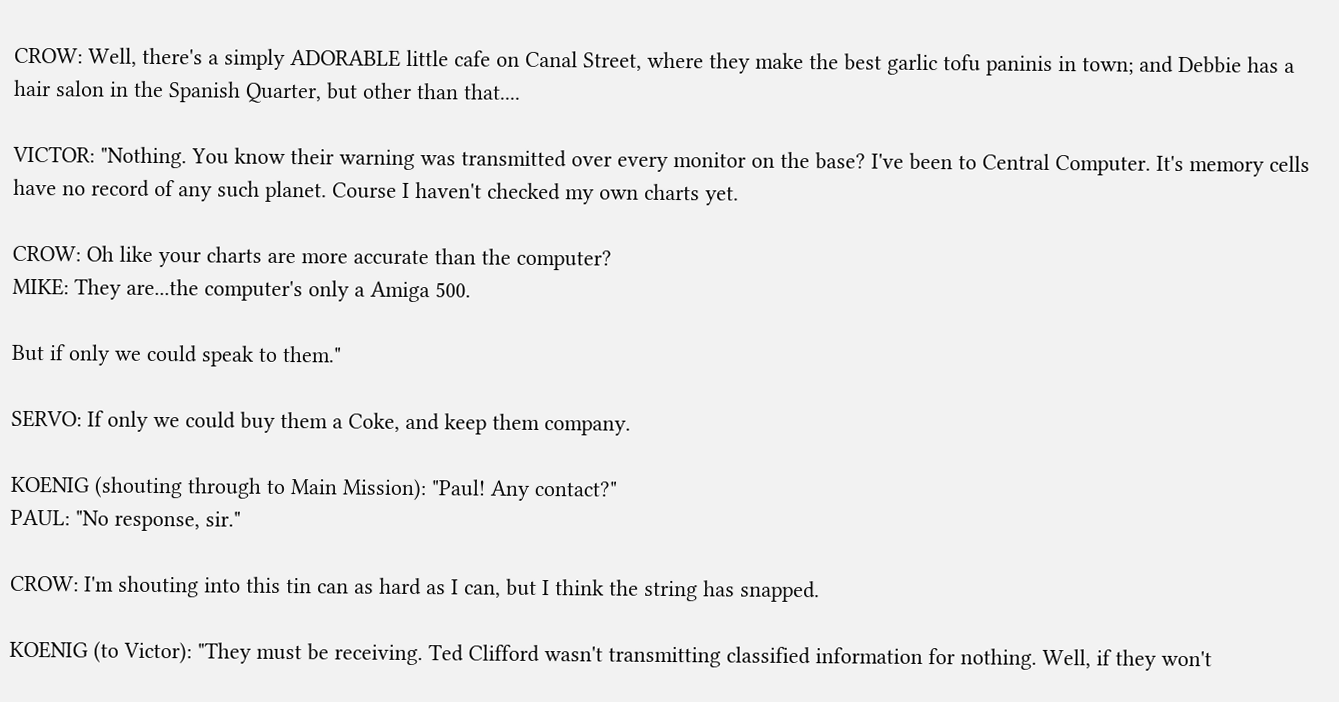CROW: Well, there's a simply ADORABLE little cafe on Canal Street, where they make the best garlic tofu paninis in town; and Debbie has a hair salon in the Spanish Quarter, but other than that....

VICTOR: "Nothing. You know their warning was transmitted over every monitor on the base? I've been to Central Computer. It's memory cells have no record of any such planet. Course I haven't checked my own charts yet.

CROW: Oh like your charts are more accurate than the computer?
MIKE: They are...the computer's only a Amiga 500.

But if only we could speak to them."

SERVO: If only we could buy them a Coke, and keep them company.

KOENIG (shouting through to Main Mission): "Paul! Any contact?"
PAUL: "No response, sir."

CROW: I'm shouting into this tin can as hard as I can, but I think the string has snapped.

KOENIG (to Victor): "They must be receiving. Ted Clifford wasn't transmitting classified information for nothing. Well, if they won't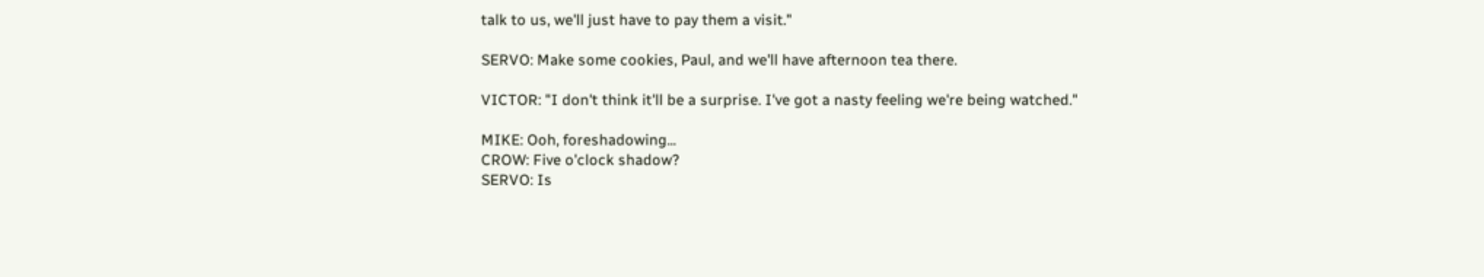talk to us, we'll just have to pay them a visit."

SERVO: Make some cookies, Paul, and we'll have afternoon tea there.

VICTOR: "I don't think it'll be a surprise. I've got a nasty feeling we're being watched."

MIKE: Ooh, foreshadowing...
CROW: Five o'clock shadow?
SERVO: Is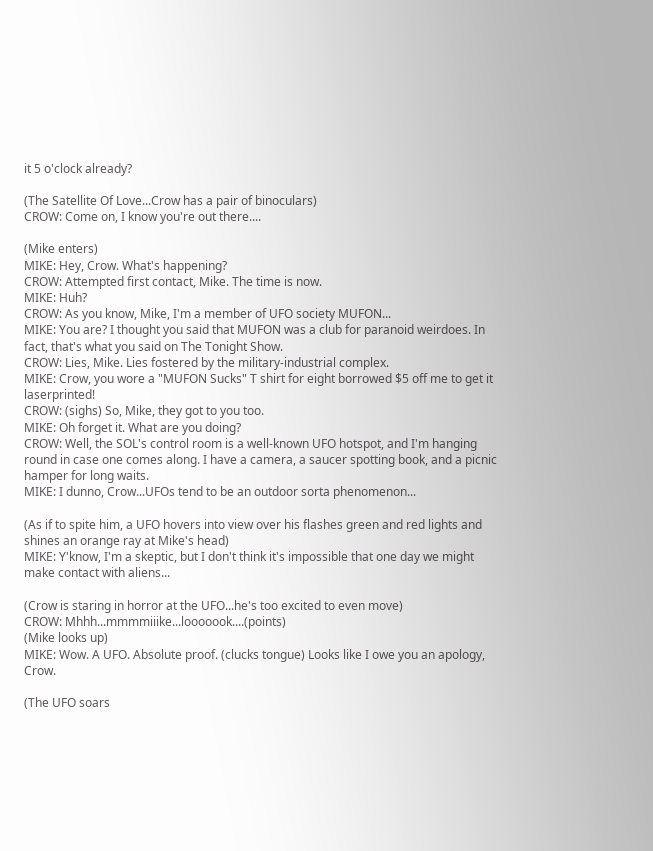it 5 o'clock already?

(The Satellite Of Love...Crow has a pair of binoculars)
CROW: Come on, I know you're out there....

(Mike enters)
MIKE: Hey, Crow. What's happening?
CROW: Attempted first contact, Mike. The time is now.
MIKE: Huh?
CROW: As you know, Mike, I'm a member of UFO society MUFON...
MIKE: You are? I thought you said that MUFON was a club for paranoid weirdoes. In fact, that's what you said on The Tonight Show.
CROW: Lies, Mike. Lies fostered by the military-industrial complex.
MIKE: Crow, you wore a "MUFON Sucks" T shirt for eight borrowed $5 off me to get it laserprinted!
CROW: (sighs) So, Mike, they got to you too.
MIKE: Oh forget it. What are you doing?
CROW: Well, the SOL's control room is a well-known UFO hotspot, and I'm hanging round in case one comes along. I have a camera, a saucer spotting book, and a picnic hamper for long waits.
MIKE: I dunno, Crow...UFOs tend to be an outdoor sorta phenomenon...

(As if to spite him, a UFO hovers into view over his flashes green and red lights and shines an orange ray at Mike's head)
MIKE: Y'know, I'm a skeptic, but I don't think it's impossible that one day we might make contact with aliens...

(Crow is staring in horror at the UFO...he's too excited to even move)
CROW: Mhhh...mmmmiiike...looooook....(points)
(Mike looks up)
MIKE: Wow. A UFO. Absolute proof. (clucks tongue) Looks like I owe you an apology, Crow.

(The UFO soars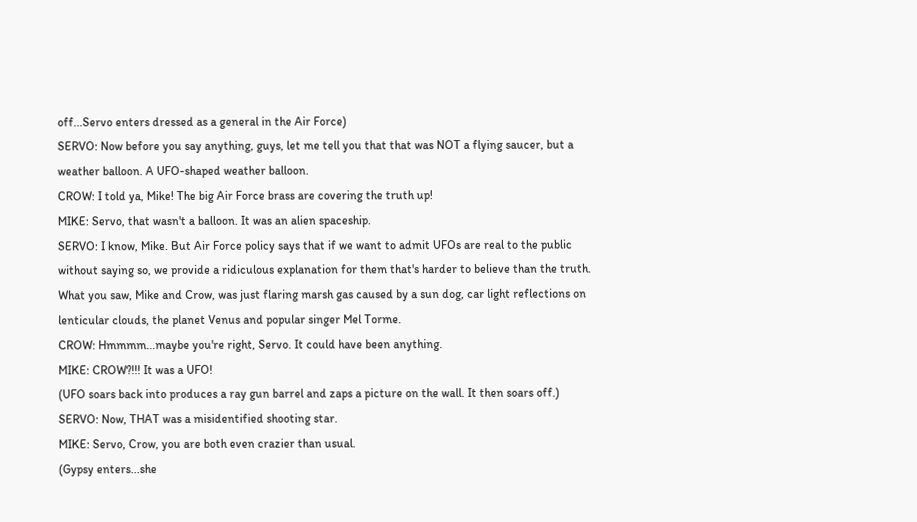off...Servo enters dressed as a general in the Air Force)
SERVO: Now before you say anything, guys, let me tell you that that was NOT a flying saucer, but a weather balloon. A UFO-shaped weather balloon.
CROW: I told ya, Mike! The big Air Force brass are covering the truth up!
MIKE: Servo, that wasn't a balloon. It was an alien spaceship.
SERVO: I know, Mike. But Air Force policy says that if we want to admit UFOs are real to the public without saying so, we provide a ridiculous explanation for them that's harder to believe than the truth. What you saw, Mike and Crow, was just flaring marsh gas caused by a sun dog, car light reflections on lenticular clouds, the planet Venus and popular singer Mel Torme.
CROW: Hmmmm...maybe you're right, Servo. It could have been anything.
MIKE: CROW?!!! It was a UFO!
(UFO soars back into produces a ray gun barrel and zaps a picture on the wall. It then soars off.)
SERVO: Now, THAT was a misidentified shooting star.
MIKE: Servo, Crow, you are both even crazier than usual.
(Gypsy enters...she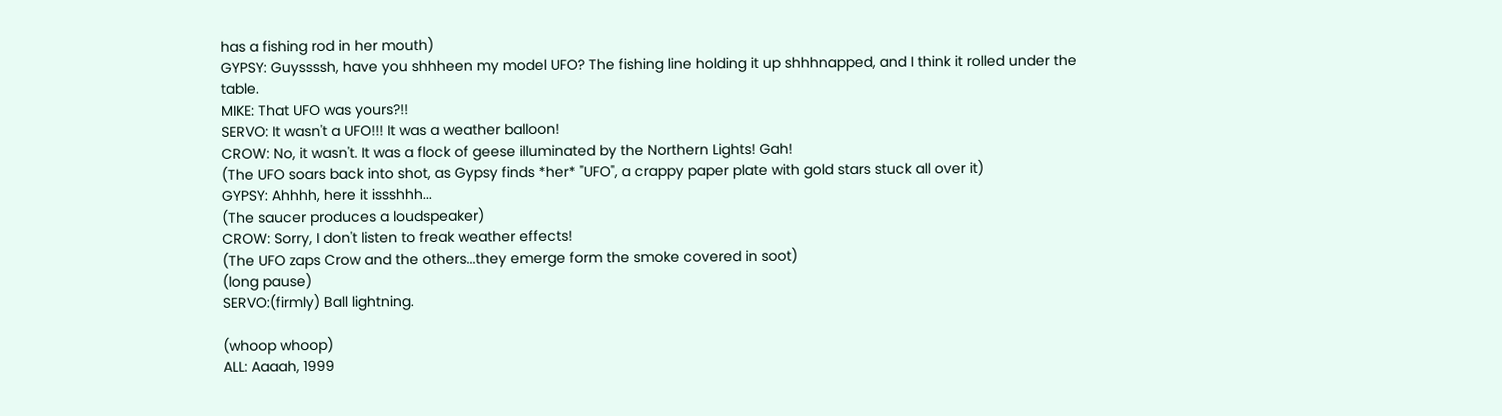has a fishing rod in her mouth)
GYPSY: Guyssssh, have you shhheen my model UFO? The fishing line holding it up shhhnapped, and I think it rolled under the table.
MIKE: That UFO was yours?!!
SERVO: It wasn't a UFO!!! It was a weather balloon!
CROW: No, it wasn't. It was a flock of geese illuminated by the Northern Lights! Gah!
(The UFO soars back into shot, as Gypsy finds *her* "UFO", a crappy paper plate with gold stars stuck all over it)
GYPSY: Ahhhh, here it issshhh...
(The saucer produces a loudspeaker)
CROW: Sorry, I don't listen to freak weather effects!
(The UFO zaps Crow and the others...they emerge form the smoke covered in soot)
(long pause)
SERVO:(firmly) Ball lightning.

(whoop whoop)
ALL: Aaaah, 1999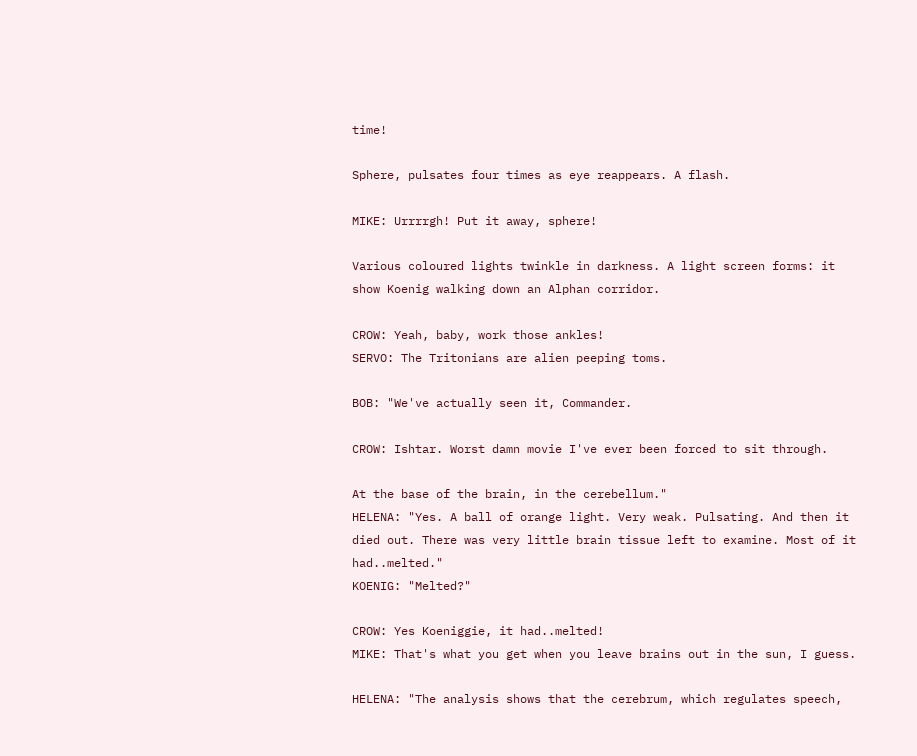time!

Sphere, pulsates four times as eye reappears. A flash.

MIKE: Urrrrgh! Put it away, sphere!

Various coloured lights twinkle in darkness. A light screen forms: it show Koenig walking down an Alphan corridor.

CROW: Yeah, baby, work those ankles!
SERVO: The Tritonians are alien peeping toms.

BOB: "We've actually seen it, Commander.

CROW: Ishtar. Worst damn movie I've ever been forced to sit through.

At the base of the brain, in the cerebellum."
HELENA: "Yes. A ball of orange light. Very weak. Pulsating. And then it died out. There was very little brain tissue left to examine. Most of it had..melted."
KOENIG: "Melted?"

CROW: Yes Koeniggie, it had..melted!
MIKE: That's what you get when you leave brains out in the sun, I guess.

HELENA: "The analysis shows that the cerebrum, which regulates speech,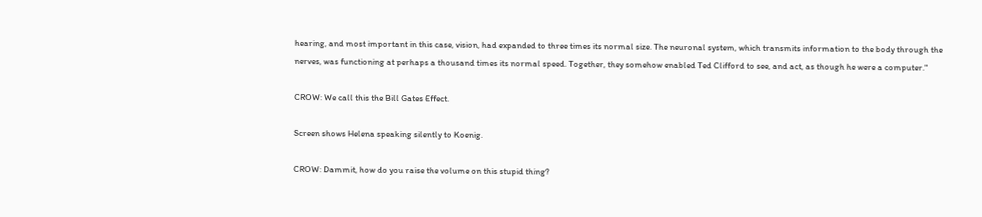hearing, and most important in this case, vision, had expanded to three times its normal size. The neuronal system, which transmits information to the body through the nerves, was functioning at perhaps a thousand times its normal speed. Together, they somehow enabled Ted Clifford to see, and act, as though he were a computer."

CROW: We call this the Bill Gates Effect.

Screen shows Helena speaking silently to Koenig.

CROW: Dammit, how do you raise the volume on this stupid thing?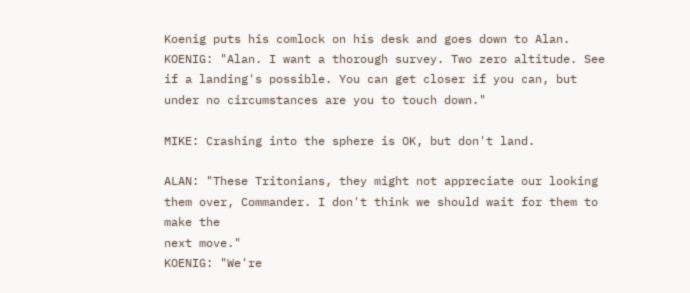Koenig puts his comlock on his desk and goes down to Alan.
KOENIG: "Alan. I want a thorough survey. Two zero altitude. See if a landing's possible. You can get closer if you can, but under no circumstances are you to touch down."

MIKE: Crashing into the sphere is OK, but don't land.

ALAN: "These Tritonians, they might not appreciate our looking them over, Commander. I don't think we should wait for them to make the
next move."
KOENIG: "We're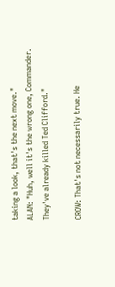taking a look, that's the next move."
ALAN: "Huh, well it's the wrong one, Commander. They've already killed Ted Clifford."

CROW: That's not necessarily true. He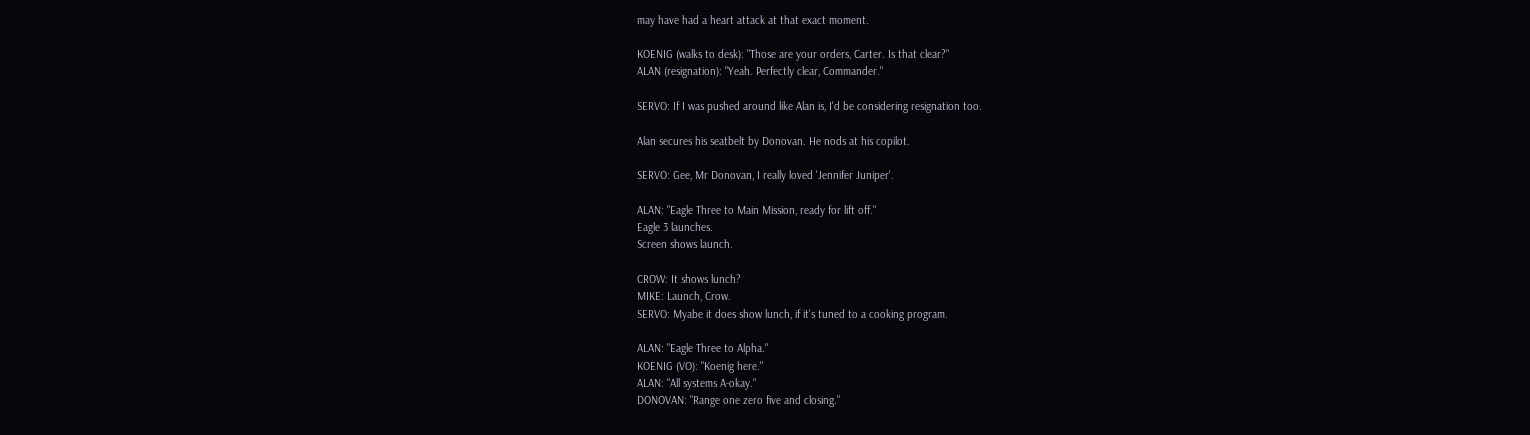may have had a heart attack at that exact moment.

KOENIG (walks to desk): "Those are your orders, Carter. Is that clear?"
ALAN (resignation): "Yeah. Perfectly clear, Commander."

SERVO: If I was pushed around like Alan is, I'd be considering resignation too.

Alan secures his seatbelt by Donovan. He nods at his copilot.

SERVO: Gee, Mr Donovan, I really loved 'Jennifer Juniper'.

ALAN: "Eagle Three to Main Mission, ready for lift off."
Eagle 3 launches.
Screen shows launch.

CROW: It shows lunch?
MIKE: Launch, Crow.
SERVO: Myabe it does show lunch, if it's tuned to a cooking program.

ALAN: "Eagle Three to Alpha."
KOENIG (VO): "Koenig here."
ALAN: "All systems A-okay."
DONOVAN: "Range one zero five and closing."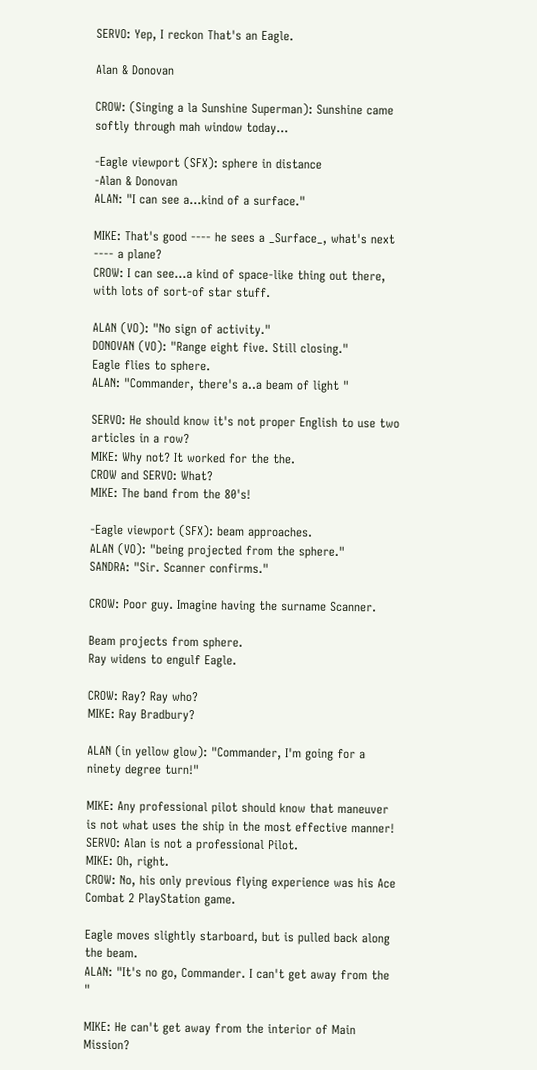SERVO: Yep, I reckon That's an Eagle.

Alan & Donovan

CROW: (Singing a la Sunshine Superman): Sunshine came softly through mah window today...

-Eagle viewport (SFX): sphere in distance
-Alan & Donovan
ALAN: "I can see a...kind of a surface."

MIKE: That's good ---- he sees a _Surface_, what's next ---- a plane?
CROW: I can see...a kind of space-like thing out there, with lots of sort-of star stuff.

ALAN (VO): "No sign of activity."
DONOVAN (VO): "Range eight five. Still closing."
Eagle flies to sphere.
ALAN: "Commander, there's a..a beam of light "

SERVO: He should know it's not proper English to use two articles in a row?
MIKE: Why not? It worked for the the.
CROW and SERVO: What?
MIKE: The band from the 80's!

-Eagle viewport (SFX): beam approaches.
ALAN (VO): "being projected from the sphere."
SANDRA: "Sir. Scanner confirms."

CROW: Poor guy. Imagine having the surname Scanner.

Beam projects from sphere.
Ray widens to engulf Eagle.

CROW: Ray? Ray who?
MIKE: Ray Bradbury?

ALAN (in yellow glow): "Commander, I'm going for a ninety degree turn!"

MIKE: Any professional pilot should know that maneuver is not what uses the ship in the most effective manner!
SERVO: Alan is not a professional Pilot.
MIKE: Oh, right.
CROW: No, his only previous flying experience was his Ace Combat 2 PlayStation game.

Eagle moves slightly starboard, but is pulled back along the beam.
ALAN: "It's no go, Commander. I can't get away from the "

MIKE: He can't get away from the interior of Main Mission?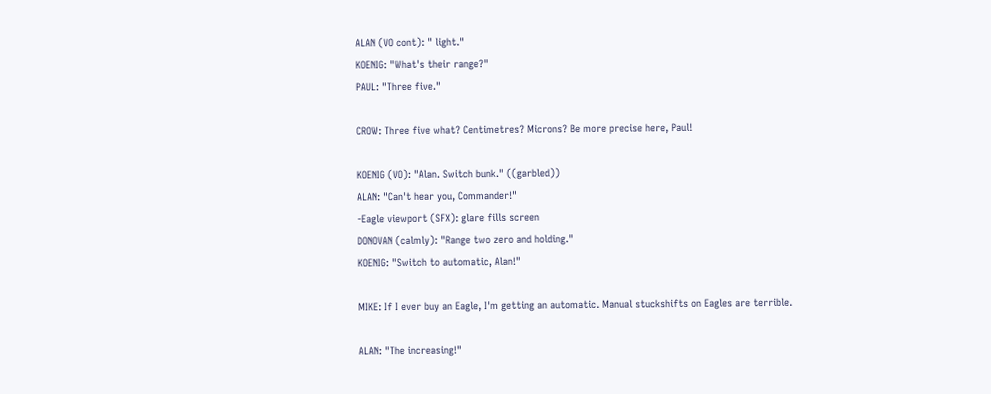ALAN (VO cont): " light."
KOENIG: "What's their range?"
PAUL: "Three five."

CROW: Three five what? Centimetres? Microns? Be more precise here, Paul!

KOENIG (VO): "Alan. Switch bunk." ((garbled))
ALAN: "Can't hear you, Commander!"
-Eagle viewport (SFX): glare fills screen
DONOVAN (calmly): "Range two zero and holding."
KOENIG: "Switch to automatic, Alan!"

MIKE: If I ever buy an Eagle, I'm getting an automatic. Manual stuckshifts on Eagles are terrible.

ALAN: "The increasing!"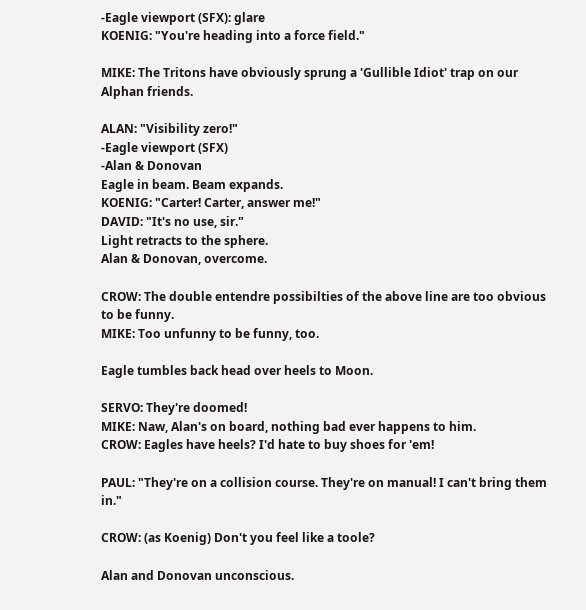-Eagle viewport (SFX): glare
KOENIG: "You're heading into a force field."

MIKE: The Tritons have obviously sprung a 'Gullible Idiot' trap on our Alphan friends.

ALAN: "Visibility zero!"
-Eagle viewport (SFX)
-Alan & Donovan
Eagle in beam. Beam expands.
KOENIG: "Carter! Carter, answer me!"
DAVID: "It's no use, sir."
Light retracts to the sphere.
Alan & Donovan, overcome.

CROW: The double entendre possibilties of the above line are too obvious to be funny.
MIKE: Too unfunny to be funny, too.

Eagle tumbles back head over heels to Moon.

SERVO: They're doomed!
MIKE: Naw, Alan's on board, nothing bad ever happens to him.
CROW: Eagles have heels? I'd hate to buy shoes for 'em!

PAUL: "They're on a collision course. They're on manual! I can't bring them in."

CROW: (as Koenig) Don't you feel like a toole?

Alan and Donovan unconscious.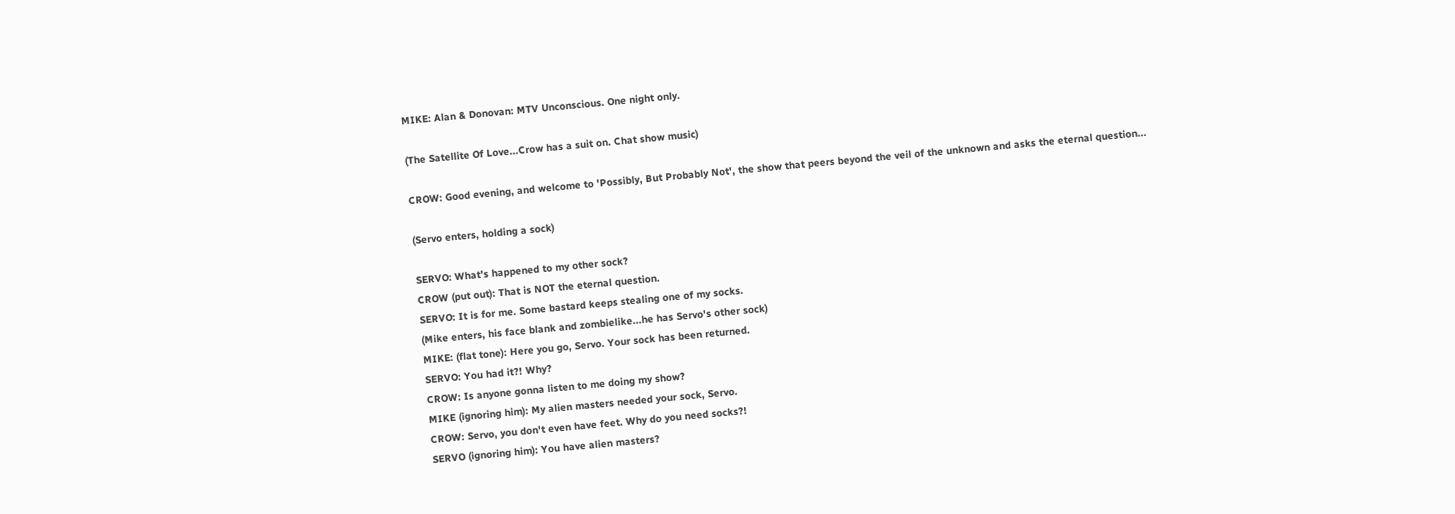MIKE: Alan & Donovan: MTV Unconscious. One night only.

(The Satellite Of Love...Crow has a suit on. Chat show music)

CROW: Good evening, and welcome to 'Possibly, But Probably Not', the show that peers beyond the veil of the unknown and asks the eternal question...

(Servo enters, holding a sock)

SERVO: What's happened to my other sock?
CROW (put out): That is NOT the eternal question.
SERVO: It is for me. Some bastard keeps stealing one of my socks.
(Mike enters, his face blank and zombielike...he has Servo's other sock)
MIKE: (flat tone): Here you go, Servo. Your sock has been returned.
SERVO: You had it?! Why?
CROW: Is anyone gonna listen to me doing my show?
MIKE (ignoring him): My alien masters needed your sock, Servo.
CROW: Servo, you don't even have feet. Why do you need socks?!
SERVO (ignoring him): You have alien masters?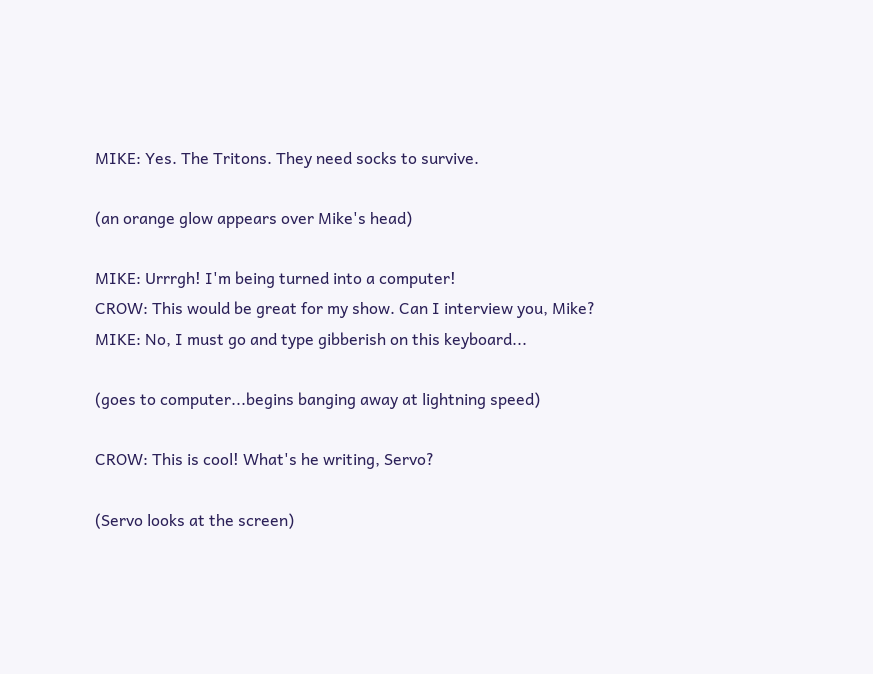MIKE: Yes. The Tritons. They need socks to survive.

(an orange glow appears over Mike's head)

MIKE: Urrrgh! I'm being turned into a computer!
CROW: This would be great for my show. Can I interview you, Mike?
MIKE: No, I must go and type gibberish on this keyboard...

(goes to computer...begins banging away at lightning speed)

CROW: This is cool! What's he writing, Servo?

(Servo looks at the screen)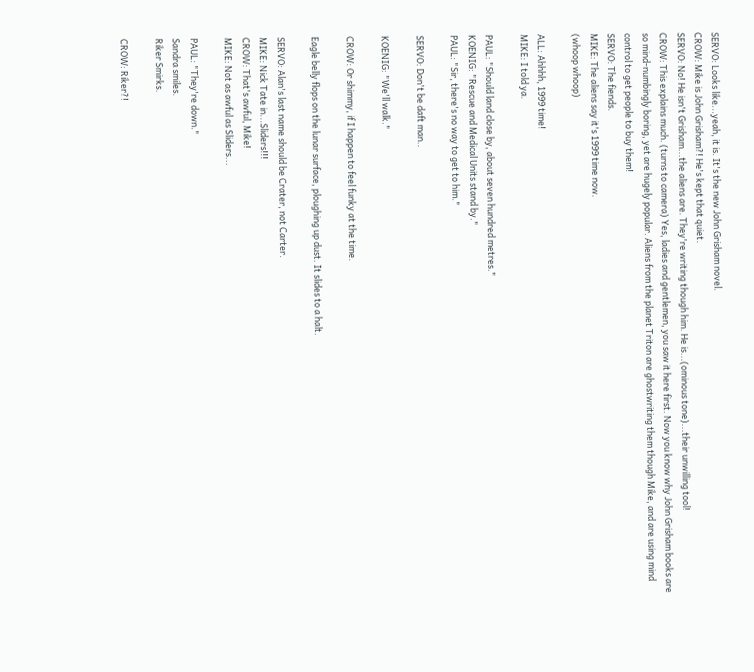SERVO: Looks like...yeah, it is. It's the new John Grisham novel.
CROW: Mike is John Grisham?! He's kept that quiet.
SERVO: No! He isn't Grisham...the aliens are. They're writing though him. He is...(ominous tone)...their unwilling tool!
CROW: This explains much. (turns to camera) Yes, ladies and gentlemen, you saw it here first. Now you know why John Grisham books are so mind-numbingly boring, yet are hugely popular. Aliens from the planet Triton are ghostwriting them though Mike, and are using mind control to get people to buy them!
SERVO: The fiends.
MIKE: The aliens say it's 1999 time now.
(whoop whoop)

ALL: Ahhhh, 1999 time!
MIKE: I told ya.

PAUL: "Should land close by, about seven hundred metres."
KOENIG: "Rescue and Medical Units stand by."
PAUL: "Sir, there's no way to get to him."

SERVO: Don't be daft man..

KOENIG: "We'll walk."

CROW: Or shimmy, if I happen to feel funky at the time.

Eagle belly flops on the lunar surface, ploughing up dust. It slides to a halt.

SERVO: Alan's last name should be Crater, not Carter.
MIKE: Nick Tate in...Sliders!!!
CROW: That's awful, Mike!
MIKE: Not as awful as Sliders...

PAUL: "They're down."
Sandra smiles.
Riker Smirks.

CROW: Riker?!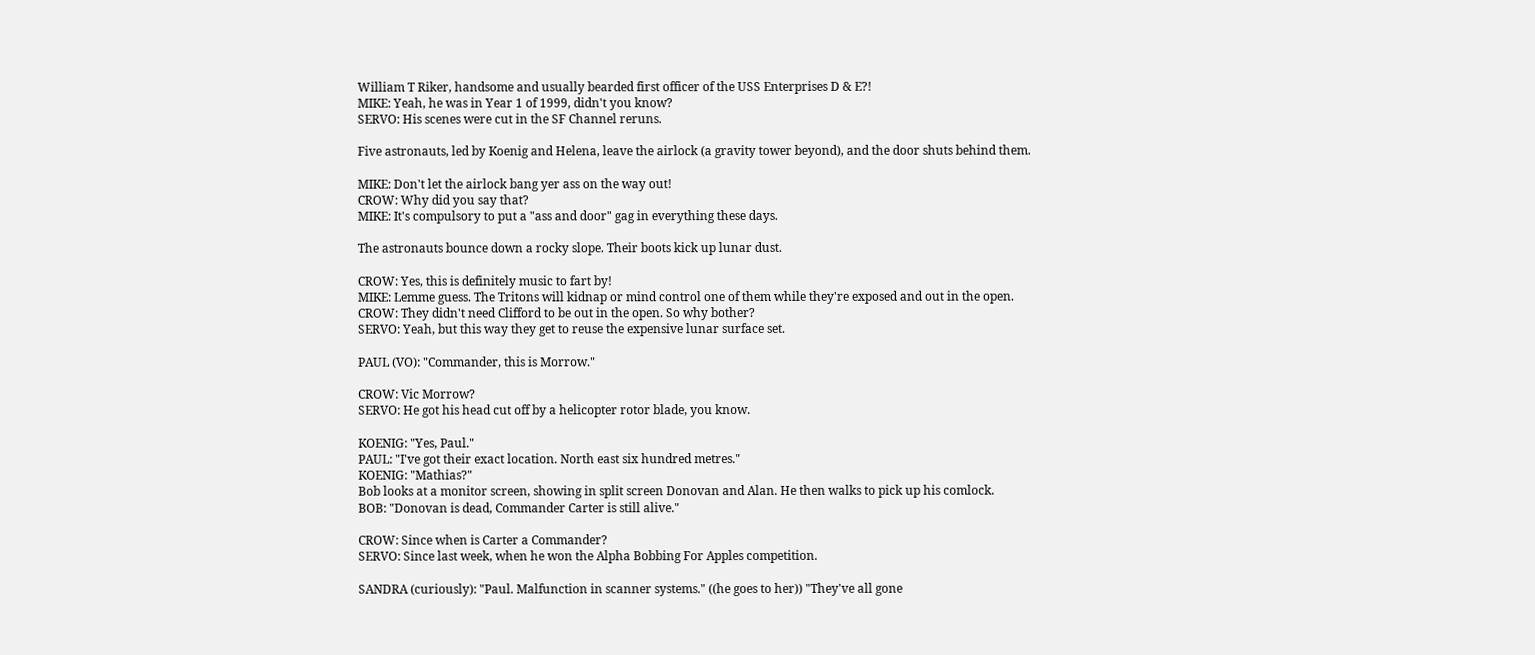William T Riker, handsome and usually bearded first officer of the USS Enterprises D & E?!
MIKE: Yeah, he was in Year 1 of 1999, didn't you know?
SERVO: His scenes were cut in the SF Channel reruns.

Five astronauts, led by Koenig and Helena, leave the airlock (a gravity tower beyond), and the door shuts behind them.

MIKE: Don't let the airlock bang yer ass on the way out!
CROW: Why did you say that?
MIKE: It's compulsory to put a "ass and door" gag in everything these days.

The astronauts bounce down a rocky slope. Their boots kick up lunar dust.

CROW: Yes, this is definitely music to fart by!
MIKE: Lemme guess. The Tritons will kidnap or mind control one of them while they're exposed and out in the open.
CROW: They didn't need Clifford to be out in the open. So why bother?
SERVO: Yeah, but this way they get to reuse the expensive lunar surface set.

PAUL (VO): "Commander, this is Morrow."

CROW: Vic Morrow?
SERVO: He got his head cut off by a helicopter rotor blade, you know.

KOENIG: "Yes, Paul."
PAUL: "I've got their exact location. North east six hundred metres."
KOENIG: "Mathias?"
Bob looks at a monitor screen, showing in split screen Donovan and Alan. He then walks to pick up his comlock.
BOB: "Donovan is dead, Commander Carter is still alive."

CROW: Since when is Carter a Commander?
SERVO: Since last week, when he won the Alpha Bobbing For Apples competition.

SANDRA (curiously): "Paul. Malfunction in scanner systems." ((he goes to her)) "They've all gone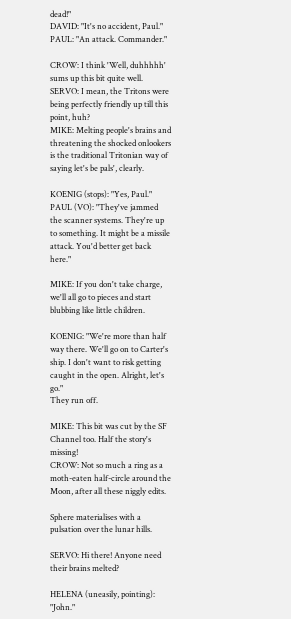dead!"
DAVID: "It's no accident, Paul."
PAUL: "An attack. Commander."

CROW: I think 'Well, duhhhhh' sums up this bit quite well.
SERVO: I mean, the Tritons were being perfectly friendly up till this point, huh?
MIKE: Melting people's brains and threatening the shocked onlookers is the traditional Tritonian way of saying let's be pals', clearly.

KOENIG (stops): "Yes, Paul."
PAUL (VO): "They've jammed the scanner systems. They're up to something. It might be a missile attack. You'd better get back here."

MIKE: If you don't take charge, we'll all go to pieces and start blubbing like little children.

KOENIG: "We're more than half way there. We'll go on to Carter's ship. I don't want to risk getting caught in the open. Alright, let's go."
They run off.

MIKE: This bit was cut by the SF Channel too. Half the story's missing!
CROW: Not so much a ring as a moth-eaten half-circle around the Moon, after all these niggly edits.

Sphere materialises with a pulsation over the lunar hills.

SERVO: Hi there! Anyone need their brains melted?

HELENA (uneasily, pointing): "John."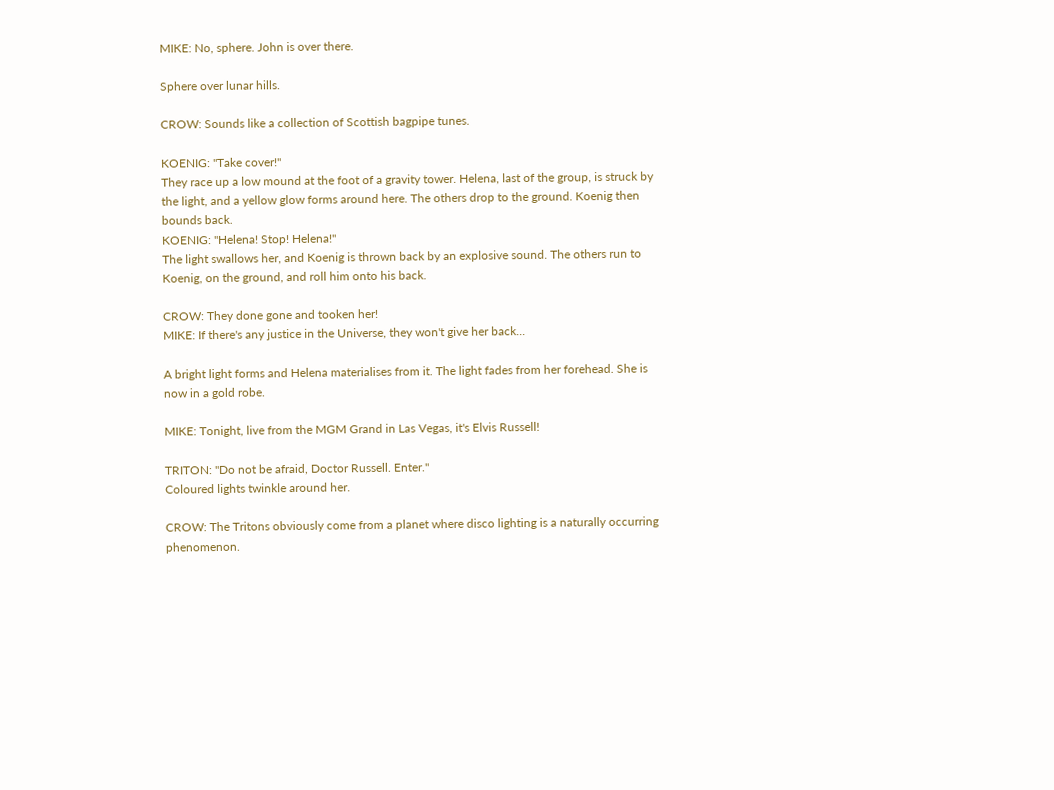MIKE: No, sphere. John is over there.

Sphere over lunar hills.

CROW: Sounds like a collection of Scottish bagpipe tunes.

KOENIG: "Take cover!"
They race up a low mound at the foot of a gravity tower. Helena, last of the group, is struck by the light, and a yellow glow forms around here. The others drop to the ground. Koenig then bounds back.
KOENIG: "Helena! Stop! Helena!"
The light swallows her, and Koenig is thrown back by an explosive sound. The others run to Koenig, on the ground, and roll him onto his back.

CROW: They done gone and tooken her!
MIKE: If there's any justice in the Universe, they won't give her back...

A bright light forms and Helena materialises from it. The light fades from her forehead. She is now in a gold robe.

MIKE: Tonight, live from the MGM Grand in Las Vegas, it's Elvis Russell!

TRITON: "Do not be afraid, Doctor Russell. Enter."
Coloured lights twinkle around her.

CROW: The Tritons obviously come from a planet where disco lighting is a naturally occurring phenomenon.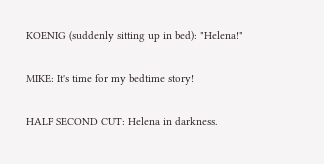KOENIG (suddenly sitting up in bed): "Helena!"

MIKE: It's time for my bedtime story!

HALF SECOND CUT: Helena in darkness.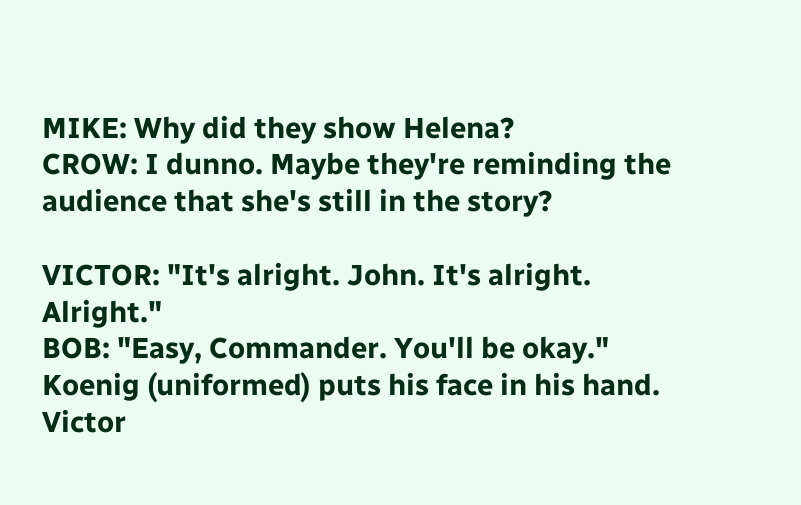MIKE: Why did they show Helena?
CROW: I dunno. Maybe they're reminding the audience that she's still in the story?

VICTOR: "It's alright. John. It's alright. Alright."
BOB: "Easy, Commander. You'll be okay."
Koenig (uniformed) puts his face in his hand. Victor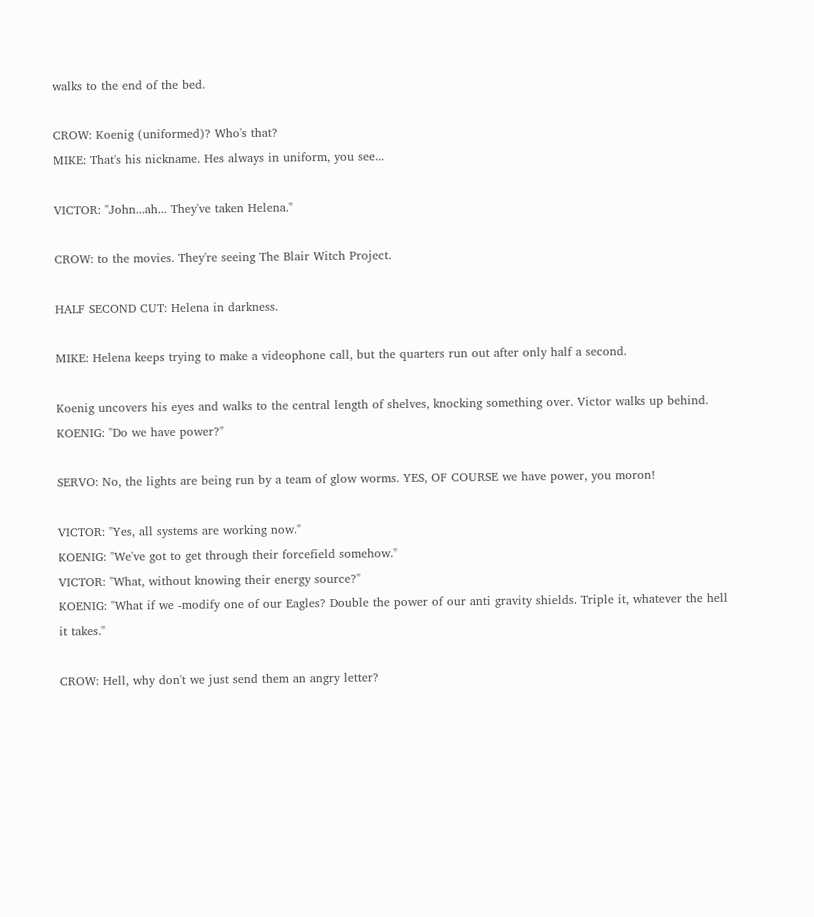walks to the end of the bed.

CROW: Koenig (uniformed)? Who's that?
MIKE: That's his nickname. Hes always in uniform, you see...

VICTOR: "John...ah... They've taken Helena."

CROW: to the movies. They're seeing The Blair Witch Project.

HALF SECOND CUT: Helena in darkness.

MIKE: Helena keeps trying to make a videophone call, but the quarters run out after only half a second.

Koenig uncovers his eyes and walks to the central length of shelves, knocking something over. Victor walks up behind.
KOENIG: "Do we have power?"

SERVO: No, the lights are being run by a team of glow worms. YES, OF COURSE we have power, you moron!

VICTOR: "Yes, all systems are working now."
KOENIG: "We've got to get through their forcefield somehow."
VICTOR: "What, without knowing their energy source?"
KOENIG: "What if we -modify one of our Eagles? Double the power of our anti gravity shields. Triple it, whatever the hell it takes."

CROW: Hell, why don't we just send them an angry letter?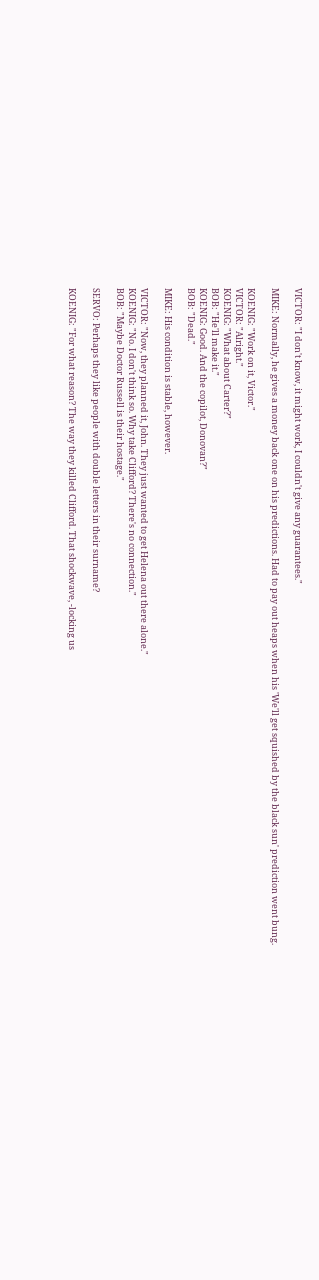VICTOR: "I don't know, it might work, I couldn't give any guarantees."

MIKE: Normally, he gives a money back one on his predictions. Had to pay out heaps when his 'We'll get squished by the black sun' prediction went bung.

KOENIG: "Work on it, Victor."
VICTOR: "Alright."
KOENIG: "What about Carter?"
BOB: "He'll make it."
KOENIG: Good. And the copilot, Donovan?"
BOB: "Dead."

MIKE: His condition is stable, however.

VICTOR: "Now, they planned it, John. They just wanted to get Helena out there alone."
KOENIG: "No. I don't think so. Why take Clifford? There's no connection."
BOB: "Maybe Doctor Russell is their hostage."

SERVO: Perhaps they like people with double letters in their surname?

KOENIG: "For what reason? The way they killed Clifford. That shockwave, -locking us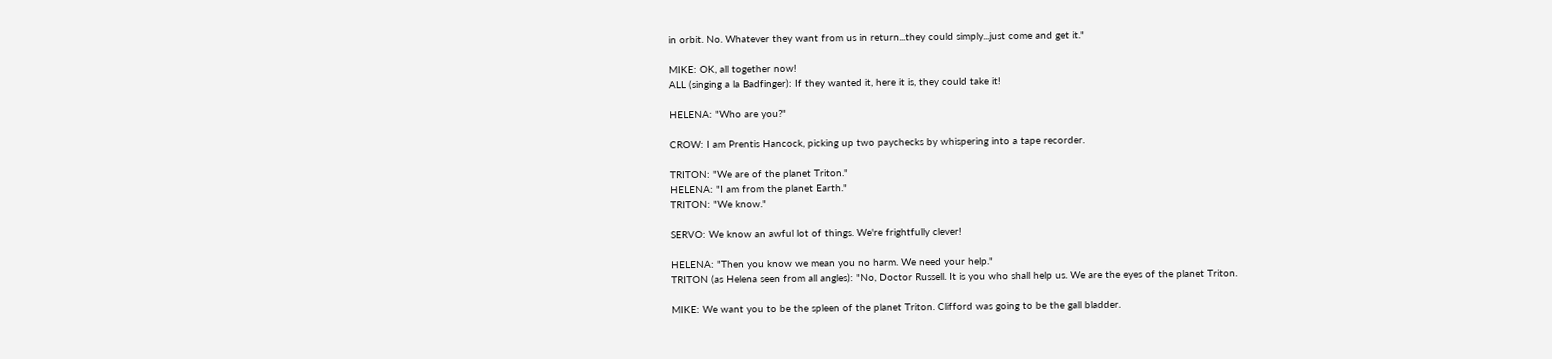in orbit. No. Whatever they want from us in return...they could simply...just come and get it."

MIKE: OK, all together now!
ALL (singing a la Badfinger): If they wanted it, here it is, they could take it!

HELENA: "Who are you?"

CROW: I am Prentis Hancock, picking up two paychecks by whispering into a tape recorder.

TRITON: "We are of the planet Triton."
HELENA: "I am from the planet Earth."
TRITON: "We know."

SERVO: We know an awful lot of things. We're frightfully clever!

HELENA: "Then you know we mean you no harm. We need your help."
TRITON (as Helena seen from all angles): "No, Doctor Russell. It is you who shall help us. We are the eyes of the planet Triton.

MIKE: We want you to be the spleen of the planet Triton. Clifford was going to be the gall bladder.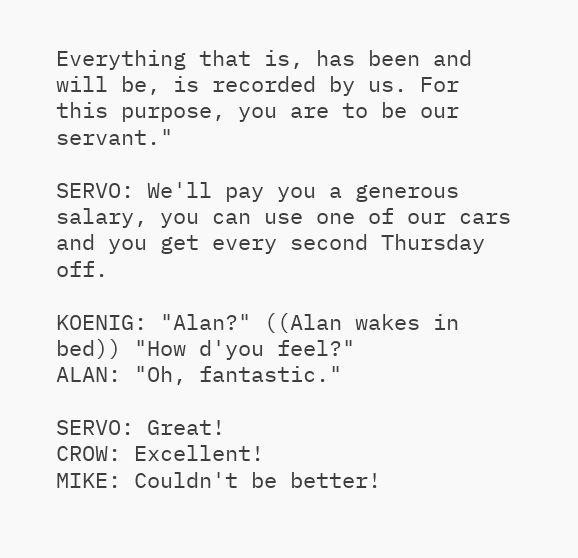Everything that is, has been and will be, is recorded by us. For this purpose, you are to be our servant."

SERVO: We'll pay you a generous salary, you can use one of our cars and you get every second Thursday off.

KOENIG: "Alan?" ((Alan wakes in bed)) "How d'you feel?"
ALAN: "Oh, fantastic."

SERVO: Great!
CROW: Excellent!
MIKE: Couldn't be better!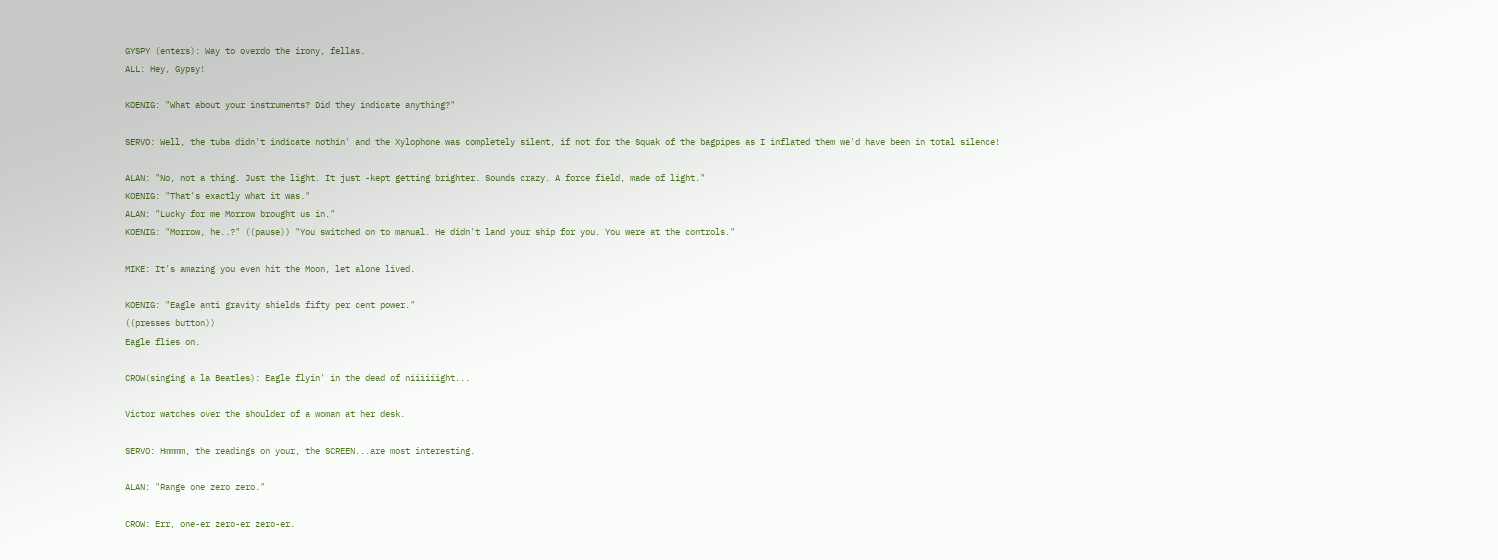GYSPY (enters): Way to overdo the irony, fellas.
ALL: Hey, Gypsy!

KOENIG: "What about your instruments? Did they indicate anything?"

SERVO: Well, the tuba didn't indicate nothin' and the Xylophone was completely silent, if not for the Squak of the bagpipes as I inflated them we'd have been in total silence!

ALAN: "No, not a thing. Just the light. It just -kept getting brighter. Sounds crazy. A force field, made of light."
KOENIG: "That's exactly what it was."
ALAN: "Lucky for me Morrow brought us in."
KOENIG: "Morrow, he..?" ((pause)) "You switched on to manual. He didn't land your ship for you. You were at the controls."

MIKE: It's amazing you even hit the Moon, let alone lived.

KOENIG: "Eagle anti gravity shields fifty per cent power."
((presses button))
Eagle flies on.

CROW(singing a la Beatles): Eagle flyin' in the dead of niiiiiight...

Victor watches over the shoulder of a woman at her desk.

SERVO: Hmmmm, the readings on your, the SCREEN...are most interesting.

ALAN: "Range one zero zero."

CROW: Err, one-er zero-er zero-er.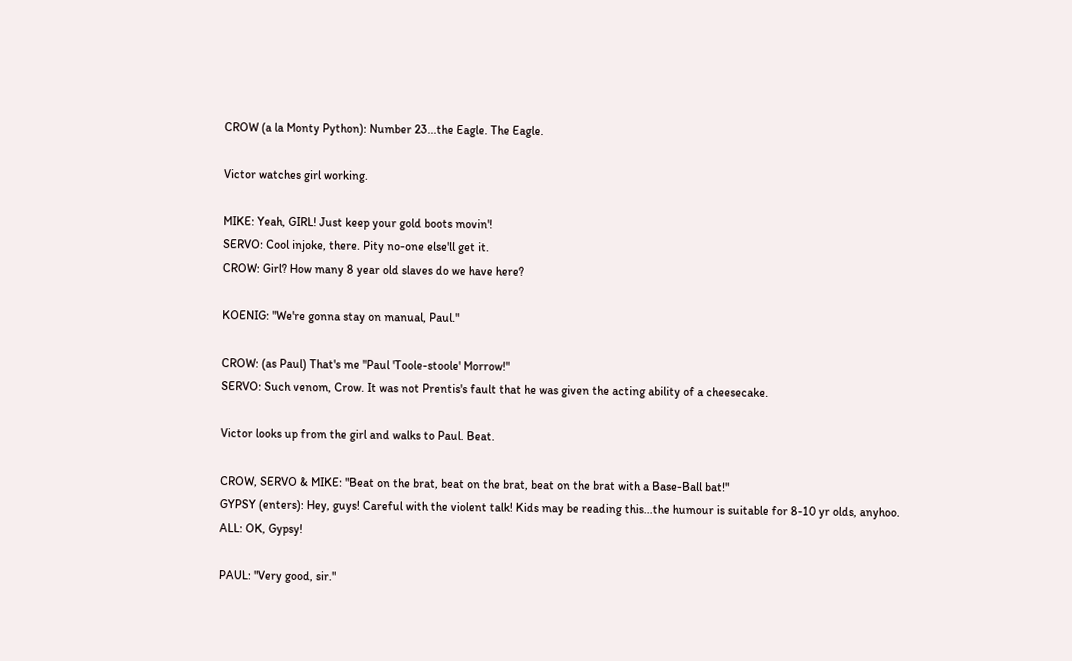CROW (a la Monty Python): Number 23...the Eagle. The Eagle.

Victor watches girl working.

MIKE: Yeah, GIRL! Just keep your gold boots movin'!
SERVO: Cool injoke, there. Pity no-one else'll get it.
CROW: Girl? How many 8 year old slaves do we have here?

KOENIG: "We're gonna stay on manual, Paul."

CROW: (as Paul) That's me "Paul 'Toole-stoole' Morrow!"
SERVO: Such venom, Crow. It was not Prentis's fault that he was given the acting ability of a cheesecake.

Victor looks up from the girl and walks to Paul. Beat.

CROW, SERVO & MIKE: "Beat on the brat, beat on the brat, beat on the brat with a Base-Ball bat!"
GYPSY (enters): Hey, guys! Careful with the violent talk! Kids may be reading this...the humour is suitable for 8-10 yr olds, anyhoo.
ALL: OK, Gypsy!

PAUL: "Very good, sir."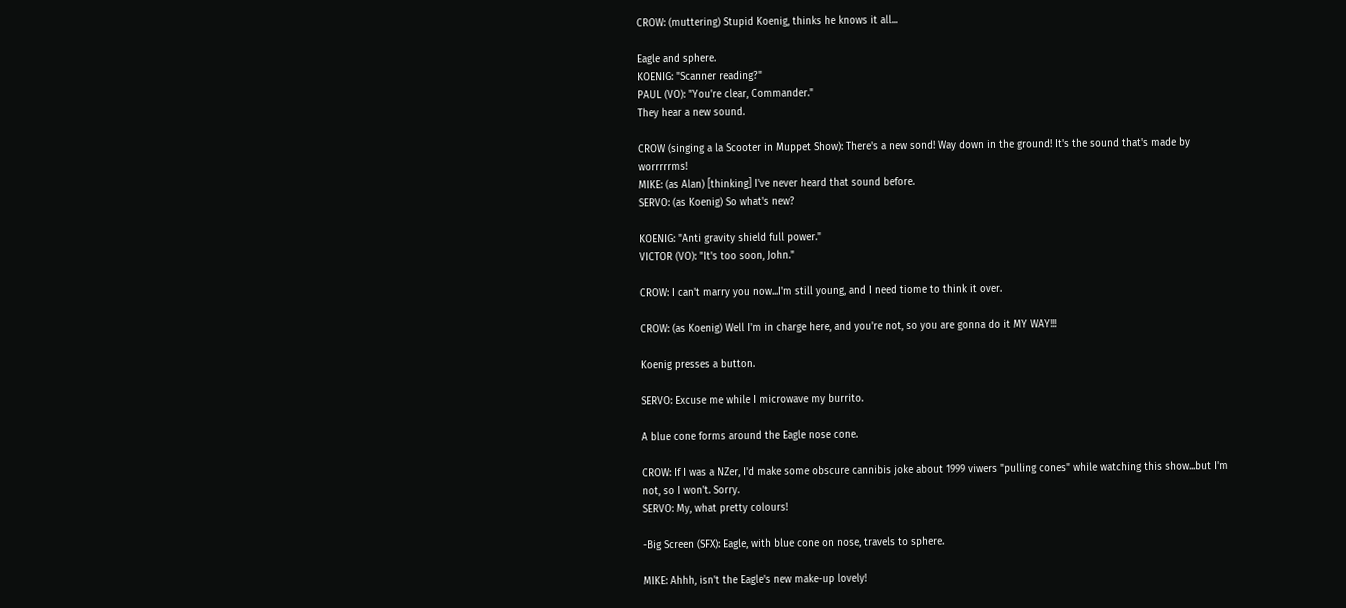CROW: (muttering) Stupid Koenig, thinks he knows it all...

Eagle and sphere.
KOENIG: "Scanner reading?"
PAUL (VO): "You're clear, Commander."
They hear a new sound.

CROW (singing a la Scooter in Muppet Show): There's a new sond! Way down in the ground! It's the sound that's made by worrrrrms!
MIKE: (as Alan) [thinking] I've never heard that sound before.
SERVO: (as Koenig) So what's new?

KOENIG: "Anti gravity shield full power."
VICTOR (VO): "It's too soon, John."

CROW: I can't marry you now...I'm still young, and I need tiome to think it over.

CROW: (as Koenig) Well I'm in charge here, and you're not, so you are gonna do it MY WAY!!!

Koenig presses a button.

SERVO: Excuse me while I microwave my burrito.

A blue cone forms around the Eagle nose cone.

CROW: If I was a NZer, I'd make some obscure cannibis joke about 1999 viwers "pulling cones" while watching this show...but I'm not, so I won't. Sorry.
SERVO: My, what pretty colours!

-Big Screen (SFX): Eagle, with blue cone on nose, travels to sphere.

MIKE: Ahhh, isn't the Eagle's new make-up lovely!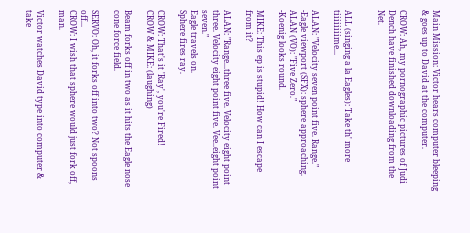Main Mission: Victor hears computer bleeping & goes up to David at the computer.

CROW: Ah, my pornographic pictures of Judi Dench have finished downloading from the Net.


ALL (singing a la Eagles): Take th' more tiiiiiiiime...

ALAN: "Velocity seven point five. Range."
-Eagle viewport (SFX): sphere approaching.
ALAN (VO): "Five Zero."
-Koenig looks round.

MIKE: This ep is stupid! How can I escape from it?

ALAN: "Range...three five. Velocity eight point three. Velocity eight point five. Vee..eight point seven."
Eagle travels on.
Sphere fires ray.

CROW: That's it 'Ray', you're Fired!
CROW & MIKE: (laughing)

Beam forks off in two as it hits the Eagle nose cone force field.

SERVO: Oh, it forks off into two? Not spoons off...
CROW: I wish that sphere would just fork off, man.

Victor watches David type into computer & take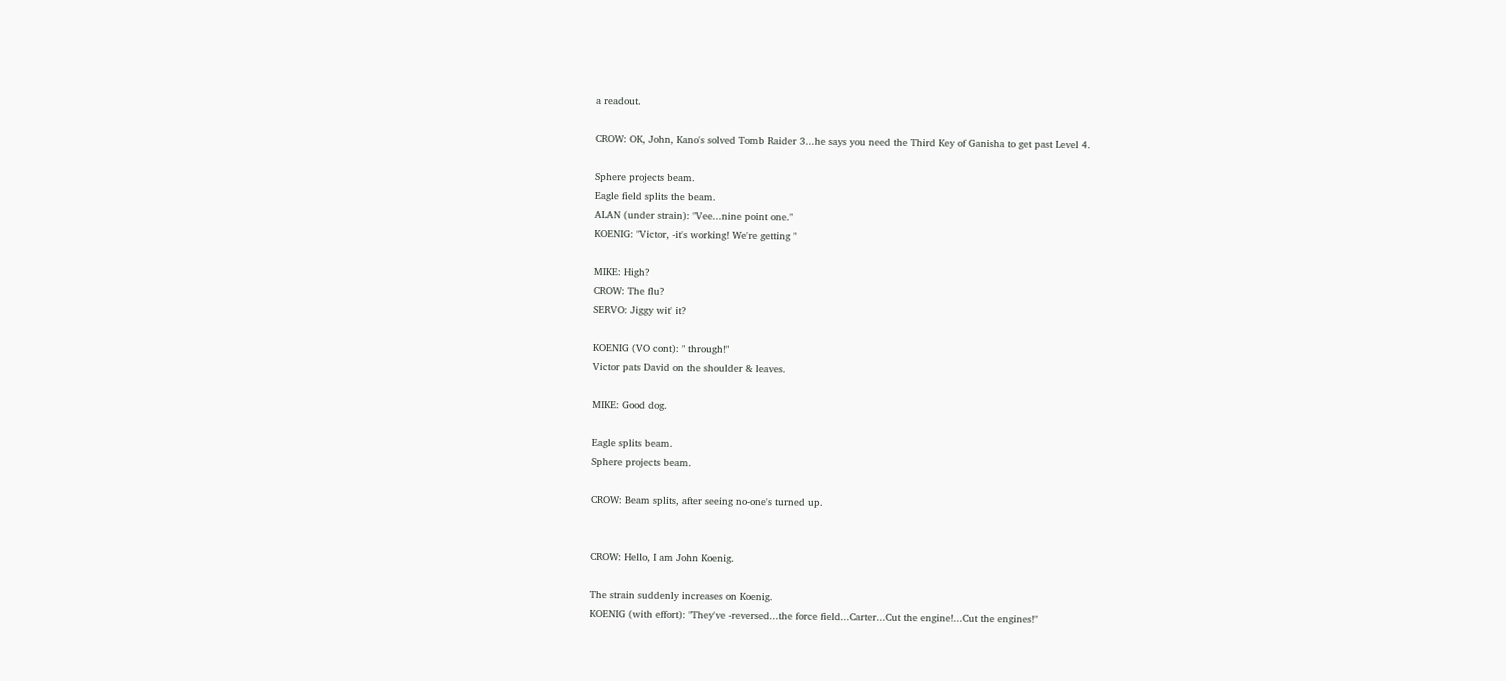a readout.

CROW: OK, John, Kano's solved Tomb Raider 3...he says you need the Third Key of Ganisha to get past Level 4.

Sphere projects beam.
Eagle field splits the beam.
ALAN (under strain): "Vee...nine point one."
KOENIG: "Victor, -it's working! We're getting "

MIKE: High?
CROW: The flu?
SERVO: Jiggy wit' it?

KOENIG (VO cont): " through!"
Victor pats David on the shoulder & leaves.

MIKE: Good dog.

Eagle splits beam.
Sphere projects beam.

CROW: Beam splits, after seeing no-one's turned up.


CROW: Hello, I am John Koenig.

The strain suddenly increases on Koenig.
KOENIG (with effort): "They've -reversed...the force field...Carter...Cut the engine!...Cut the engines!"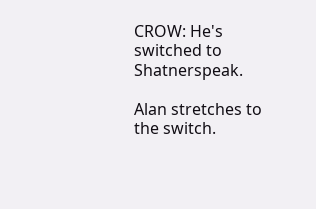CROW: He's switched to Shatnerspeak.

Alan stretches to the switch.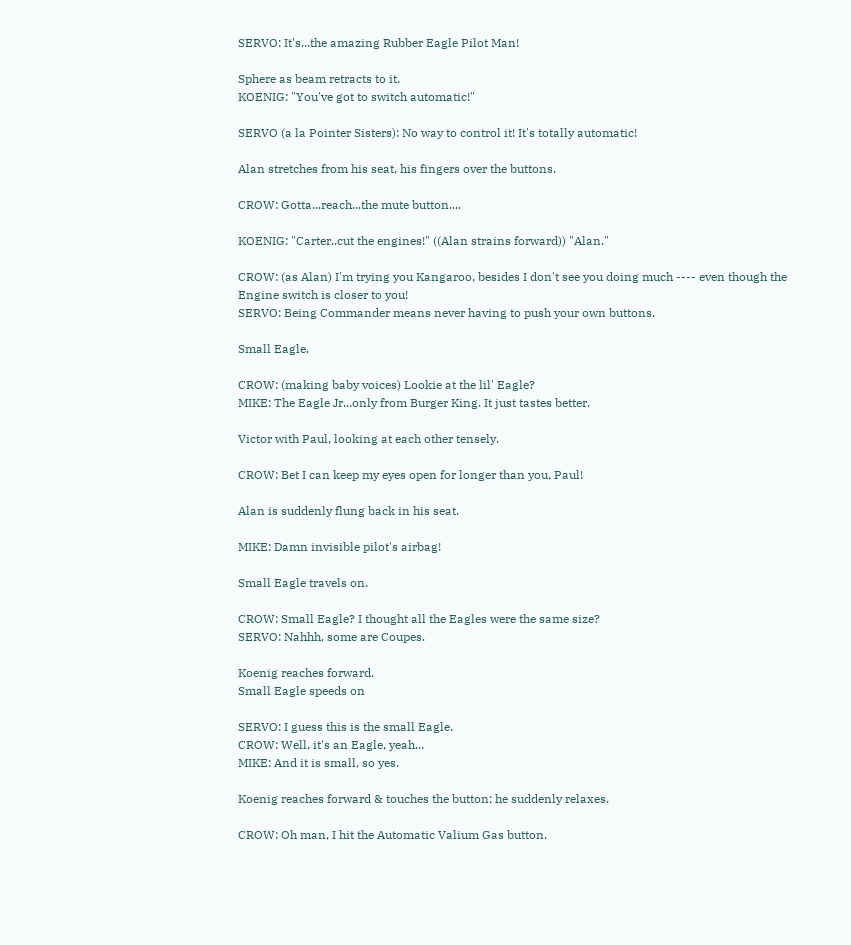SERVO: It's...the amazing Rubber Eagle Pilot Man!

Sphere as beam retracts to it.
KOENIG: "You've got to switch automatic!"

SERVO (a la Pointer Sisters): No way to control it! It's totally automatic!

Alan stretches from his seat, his fingers over the buttons.

CROW: Gotta...reach...the mute button....

KOENIG: "Carter..cut the engines!" ((Alan strains forward)) "Alan."

CROW: (as Alan) I'm trying you Kangaroo, besides I don't see you doing much ---- even though the Engine switch is closer to you!
SERVO: Being Commander means never having to push your own buttons.

Small Eagle.

CROW: (making baby voices) Lookie at the lil' Eagle?
MIKE: The Eagle Jr...only from Burger King. It just tastes better.

Victor with Paul, looking at each other tensely.

CROW: Bet I can keep my eyes open for longer than you, Paul!

Alan is suddenly flung back in his seat.

MIKE: Damn invisible pilot's airbag!

Small Eagle travels on.

CROW: Small Eagle? I thought all the Eagles were the same size?
SERVO: Nahhh, some are Coupes.

Koenig reaches forward.
Small Eagle speeds on

SERVO: I guess this is the small Eagle.
CROW: Well, it's an Eagle, yeah...
MIKE: And it is small, so yes.

Koenig reaches forward & touches the button; he suddenly relaxes.

CROW: Oh man, I hit the Automatic Valium Gas button.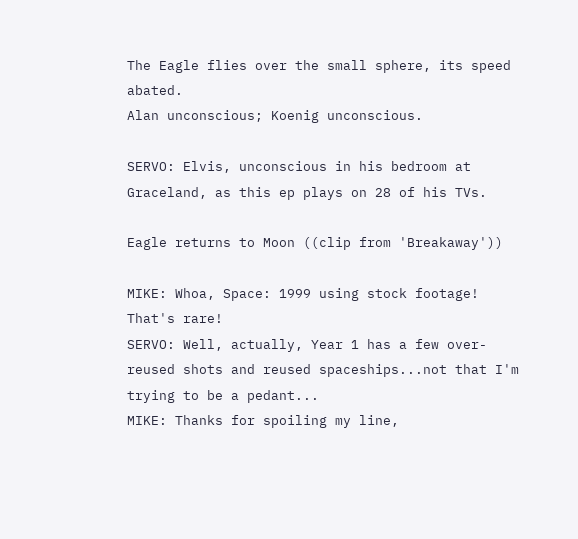The Eagle flies over the small sphere, its speed abated.
Alan unconscious; Koenig unconscious.

SERVO: Elvis, unconscious in his bedroom at Graceland, as this ep plays on 28 of his TVs.

Eagle returns to Moon ((clip from 'Breakaway'))

MIKE: Whoa, Space: 1999 using stock footage! That's rare!
SERVO: Well, actually, Year 1 has a few over-reused shots and reused spaceships...not that I'm trying to be a pedant...
MIKE: Thanks for spoiling my line,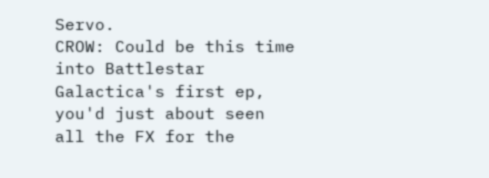Servo.
CROW: Could be this time into Battlestar Galactica's first ep, you'd just about seen all the FX for the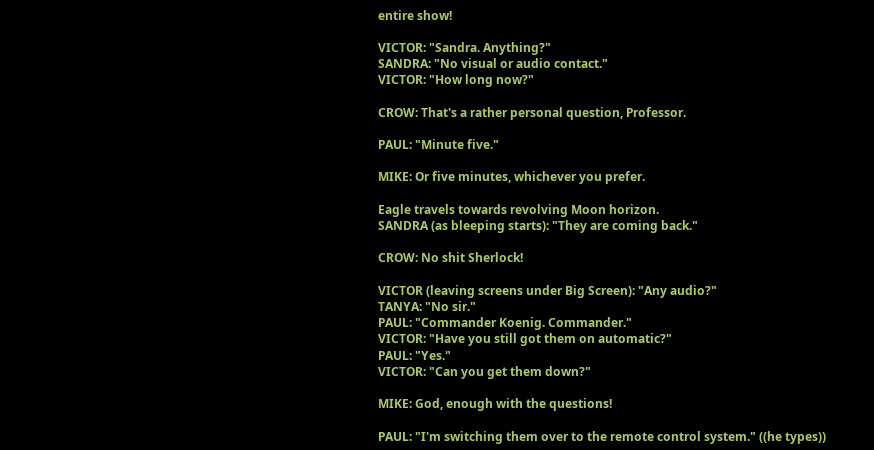entire show!

VICTOR: "Sandra. Anything?"
SANDRA: "No visual or audio contact."
VICTOR: "How long now?"

CROW: That's a rather personal question, Professor.

PAUL: "Minute five."

MIKE: Or five minutes, whichever you prefer.

Eagle travels towards revolving Moon horizon.
SANDRA (as bleeping starts): "They are coming back."

CROW: No shit Sherlock!

VICTOR (leaving screens under Big Screen): "Any audio?"
TANYA: "No sir."
PAUL: "Commander Koenig. Commander."
VICTOR: "Have you still got them on automatic?"
PAUL: "Yes."
VICTOR: "Can you get them down?"

MIKE: God, enough with the questions!

PAUL: "I'm switching them over to the remote control system." ((he types))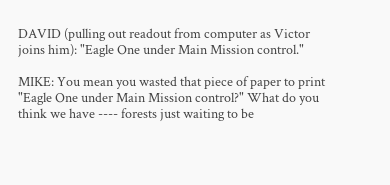DAVID (pulling out readout from computer as Victor joins him): "Eagle One under Main Mission control."

MIKE: You mean you wasted that piece of paper to print "Eagle One under Main Mission control?" What do you think we have ---- forests just waiting to be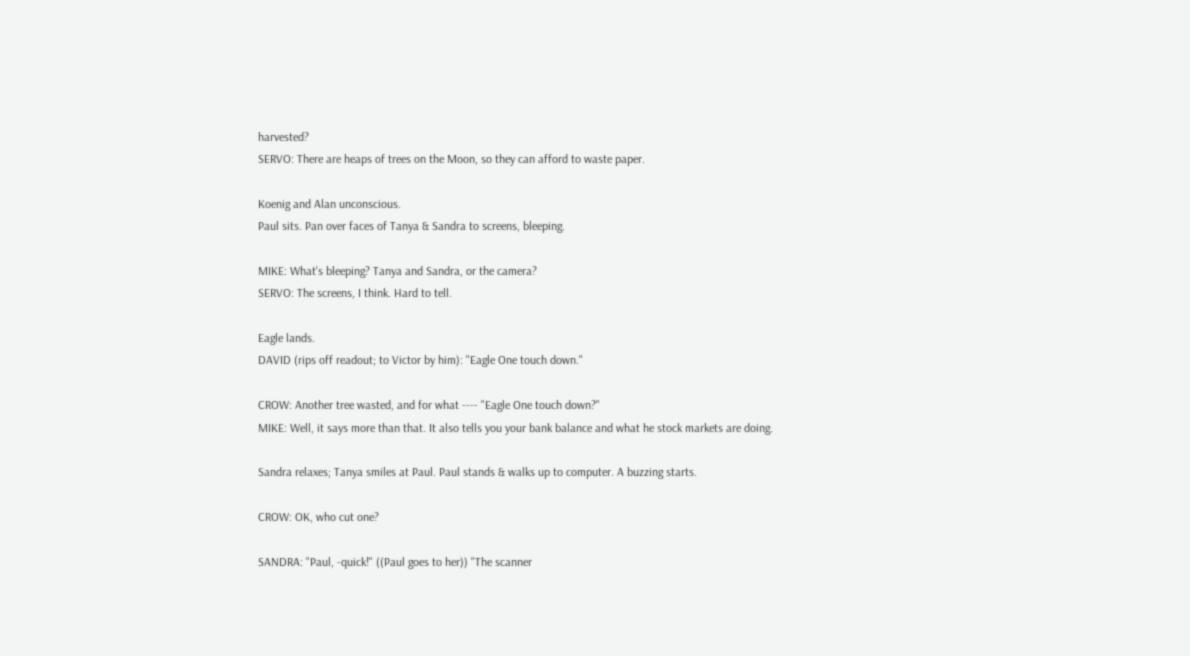harvested?
SERVO: There are heaps of trees on the Moon, so they can afford to waste paper.

Koenig and Alan unconscious.
Paul sits. Pan over faces of Tanya & Sandra to screens, bleeping.

MIKE: What's bleeping? Tanya and Sandra, or the camera?
SERVO: The screens, I think. Hard to tell.

Eagle lands.
DAVID (rips off readout; to Victor by him): "Eagle One touch down."

CROW: Another tree wasted, and for what ---- "Eagle One touch down?"
MIKE: Well, it says more than that. It also tells you your bank balance and what he stock markets are doing.

Sandra relaxes; Tanya smiles at Paul. Paul stands & walks up to computer. A buzzing starts.

CROW: OK, who cut one?

SANDRA: "Paul, -quick!" ((Paul goes to her)) "The scanner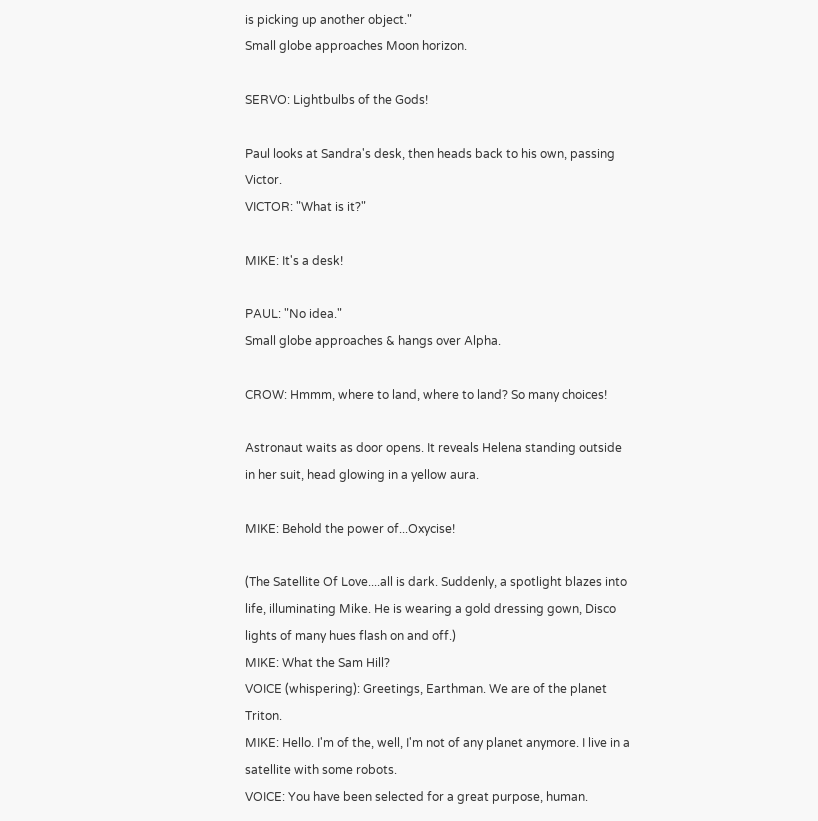is picking up another object."
Small globe approaches Moon horizon.

SERVO: Lightbulbs of the Gods!

Paul looks at Sandra's desk, then heads back to his own, passing Victor.
VICTOR: "What is it?"

MIKE: It's a desk!

PAUL: "No idea."
Small globe approaches & hangs over Alpha.

CROW: Hmmm, where to land, where to land? So many choices!

Astronaut waits as door opens. It reveals Helena standing outside in her suit, head glowing in a yellow aura.

MIKE: Behold the power of...Oxycise!

(The Satellite Of Love....all is dark. Suddenly, a spotlight blazes into life, illuminating Mike. He is wearing a gold dressing gown, Disco lights of many hues flash on and off.)
MIKE: What the Sam Hill?
VOICE (whispering): Greetings, Earthman. We are of the planet Triton.
MIKE: Hello. I'm of the, well, I'm not of any planet anymore. I live in a satellite with some robots.
VOICE: You have been selected for a great purpose, human.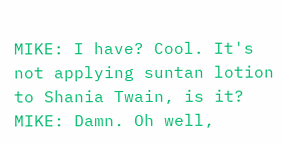MIKE: I have? Cool. It's not applying suntan lotion to Shania Twain, is it?
MIKE: Damn. Oh well,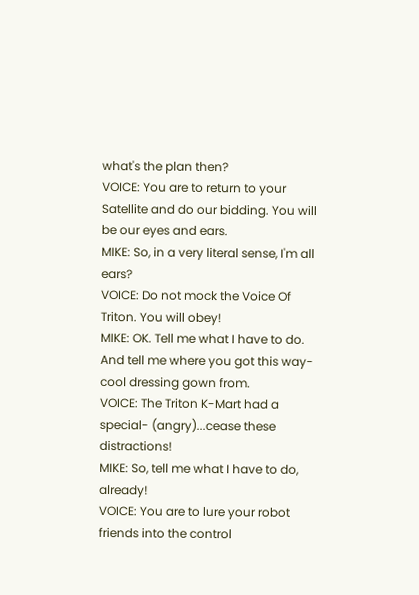what's the plan then?
VOICE: You are to return to your Satellite and do our bidding. You will be our eyes and ears.
MIKE: So, in a very literal sense, I'm all ears?
VOICE: Do not mock the Voice Of Triton. You will obey!
MIKE: OK. Tell me what I have to do. And tell me where you got this way-cool dressing gown from.
VOICE: The Triton K-Mart had a special- (angry)...cease these distractions!
MIKE: So, tell me what I have to do, already!
VOICE: You are to lure your robot friends into the control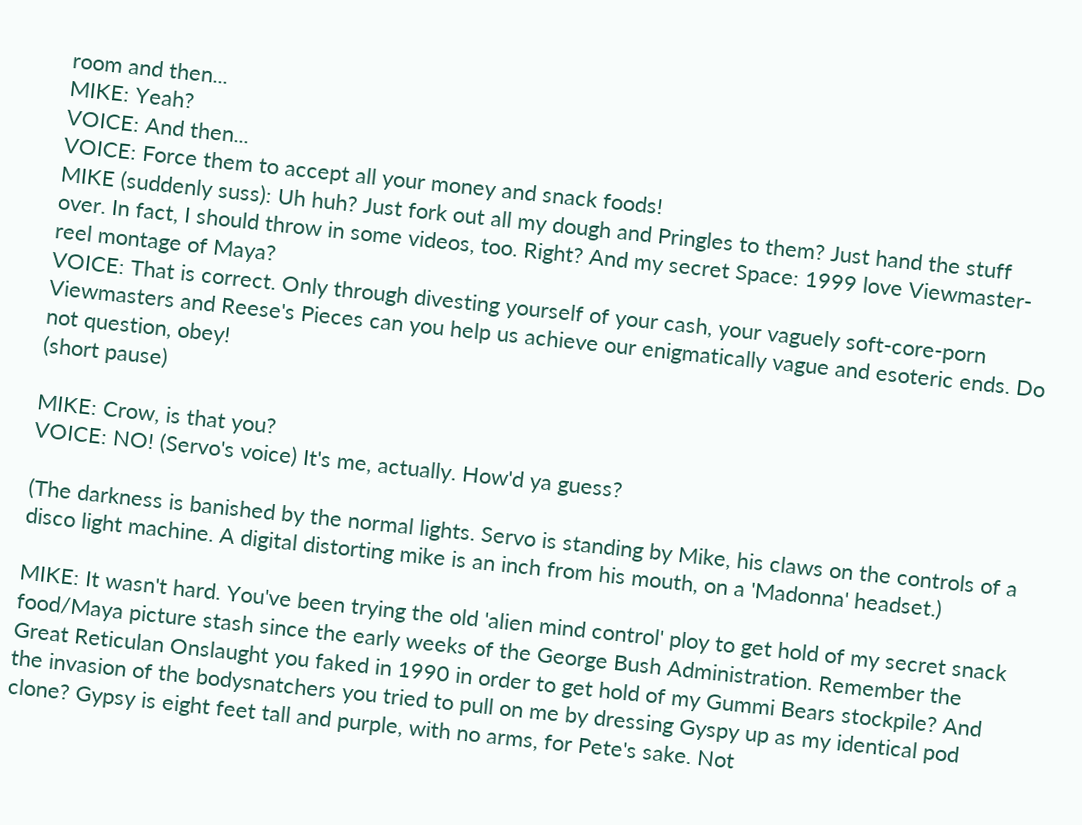room and then...
MIKE: Yeah?
VOICE: And then...
VOICE: Force them to accept all your money and snack foods!
MIKE (suddenly suss): Uh huh? Just fork out all my dough and Pringles to them? Just hand the stuff over. In fact, I should throw in some videos, too. Right? And my secret Space: 1999 love Viewmaster-reel montage of Maya?
VOICE: That is correct. Only through divesting yourself of your cash, your vaguely soft-core-porn Viewmasters and Reese's Pieces can you help us achieve our enigmatically vague and esoteric ends. Do not question, obey!
(short pause)

MIKE: Crow, is that you?
VOICE: NO! (Servo's voice) It's me, actually. How'd ya guess?

(The darkness is banished by the normal lights. Servo is standing by Mike, his claws on the controls of a disco light machine. A digital distorting mike is an inch from his mouth, on a 'Madonna' headset.)

MIKE: It wasn't hard. You've been trying the old 'alien mind control' ploy to get hold of my secret snack food/Maya picture stash since the early weeks of the George Bush Administration. Remember the Great Reticulan Onslaught you faked in 1990 in order to get hold of my Gummi Bears stockpile? And the invasion of the bodysnatchers you tried to pull on me by dressing Gyspy up as my identical pod clone? Gypsy is eight feet tall and purple, with no arms, for Pete's sake. Not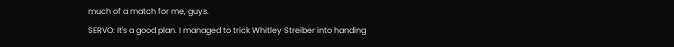much of a match for me, guys.
SERVO: It's a good plan. I managed to trick Whitley Streiber into handing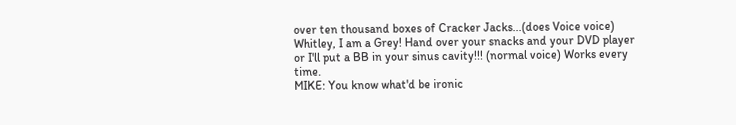over ten thousand boxes of Cracker Jacks...(does Voice voice) Whitley, I am a Grey! Hand over your snacks and your DVD player or I'll put a BB in your sinus cavity!!! (normal voice) Works every time.
MIKE: You know what'd be ironic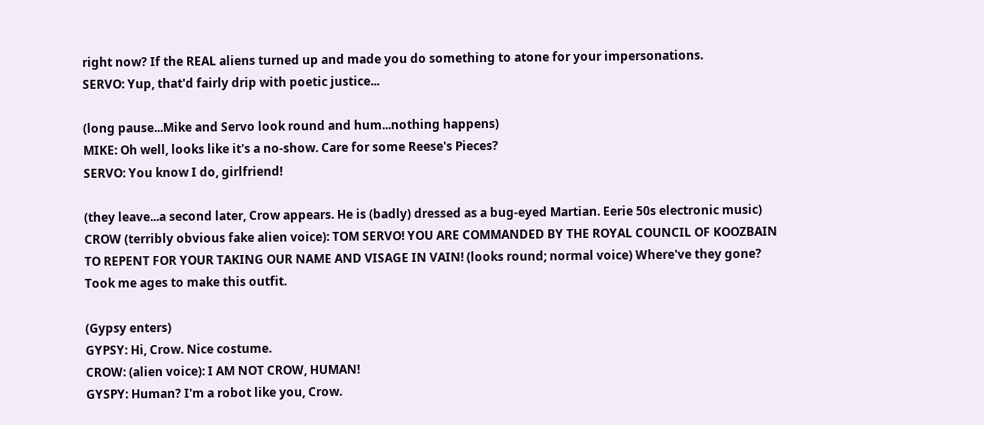right now? If the REAL aliens turned up and made you do something to atone for your impersonations.
SERVO: Yup, that'd fairly drip with poetic justice...

(long pause...Mike and Servo look round and hum...nothing happens)
MIKE: Oh well, looks like it's a no-show. Care for some Reese's Pieces?
SERVO: You know I do, girlfriend!

(they leave...a second later, Crow appears. He is (badly) dressed as a bug-eyed Martian. Eerie 50s electronic music)
CROW (terribly obvious fake alien voice): TOM SERVO! YOU ARE COMMANDED BY THE ROYAL COUNCIL OF KOOZBAIN TO REPENT FOR YOUR TAKING OUR NAME AND VISAGE IN VAIN! (looks round; normal voice) Where've they gone? Took me ages to make this outfit.

(Gypsy enters)
GYPSY: Hi, Crow. Nice costume.
CROW: (alien voice): I AM NOT CROW, HUMAN!
GYSPY: Human? I'm a robot like you, Crow.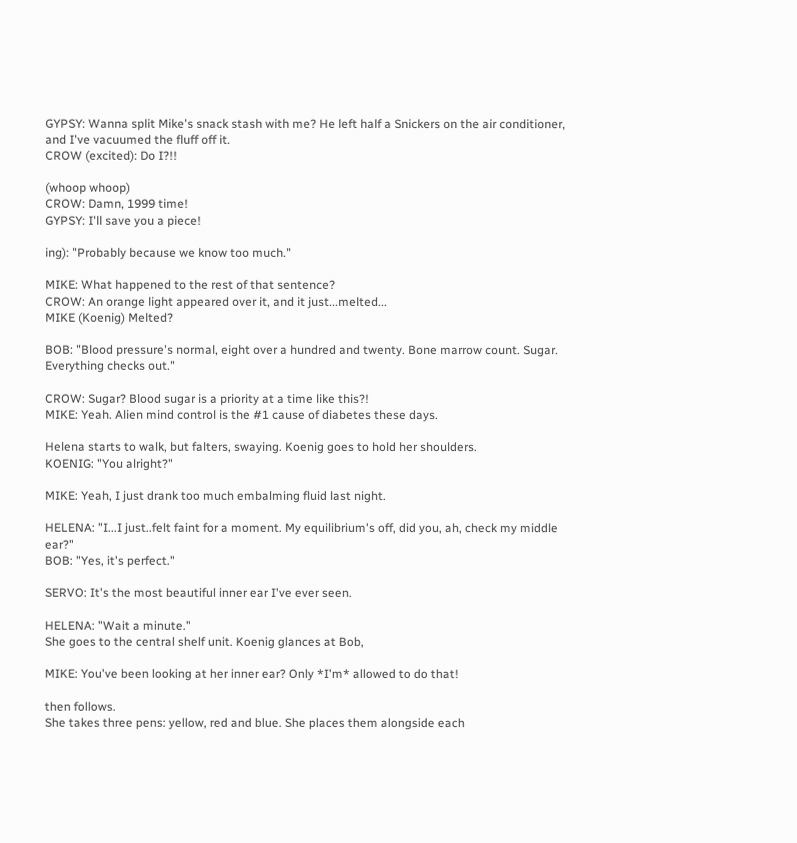GYPSY: Wanna split Mike's snack stash with me? He left half a Snickers on the air conditioner, and I've vacuumed the fluff off it.
CROW (excited): Do I?!!

(whoop whoop)
CROW: Damn, 1999 time!
GYPSY: I'll save you a piece!

ing): "Probably because we know too much."

MIKE: What happened to the rest of that sentence?
CROW: An orange light appeared over it, and it just...melted...
MIKE (Koenig) Melted?

BOB: "Blood pressure's normal, eight over a hundred and twenty. Bone marrow count. Sugar. Everything checks out."

CROW: Sugar? Blood sugar is a priority at a time like this?!
MIKE: Yeah. Alien mind control is the #1 cause of diabetes these days.

Helena starts to walk, but falters, swaying. Koenig goes to hold her shoulders.
KOENIG: "You alright?"

MIKE: Yeah, I just drank too much embalming fluid last night.

HELENA: "I...I just..felt faint for a moment. My equilibrium's off, did you, ah, check my middle ear?"
BOB: "Yes, it's perfect."

SERVO: It's the most beautiful inner ear I've ever seen.

HELENA: "Wait a minute."
She goes to the central shelf unit. Koenig glances at Bob,

MIKE: You've been looking at her inner ear? Only *I'm* allowed to do that!

then follows.
She takes three pens: yellow, red and blue. She places them alongside each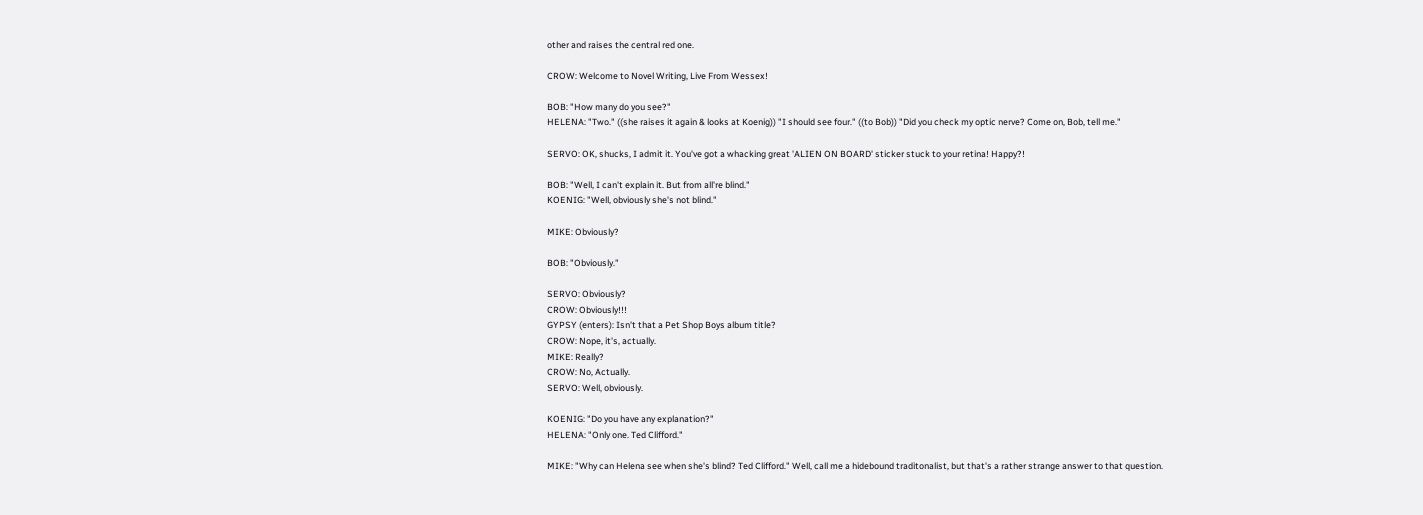other and raises the central red one.

CROW: Welcome to Novel Writing, Live From Wessex!

BOB: "How many do you see?"
HELENA: "Two." ((she raises it again & looks at Koenig)) "I should see four." ((to Bob)) "Did you check my optic nerve? Come on, Bob, tell me."

SERVO: OK, shucks, I admit it. You've got a whacking great 'ALIEN ON BOARD' sticker stuck to your retina! Happy?!

BOB: "Well, I can't explain it. But from all're blind."
KOENIG: "Well, obviously she's not blind."

MIKE: Obviously?

BOB: "Obviously."

SERVO: Obviously?
CROW: Obviously!!!
GYPSY (enters): Isn't that a Pet Shop Boys album title?
CROW: Nope, it's, actually.
MIKE: Really?
CROW: No, Actually.
SERVO: Well, obviously.

KOENIG: "Do you have any explanation?"
HELENA: "Only one. Ted Clifford."

MIKE: "Why can Helena see when she's blind? Ted Clifford." Well, call me a hidebound traditonalist, but that's a rather strange answer to that question.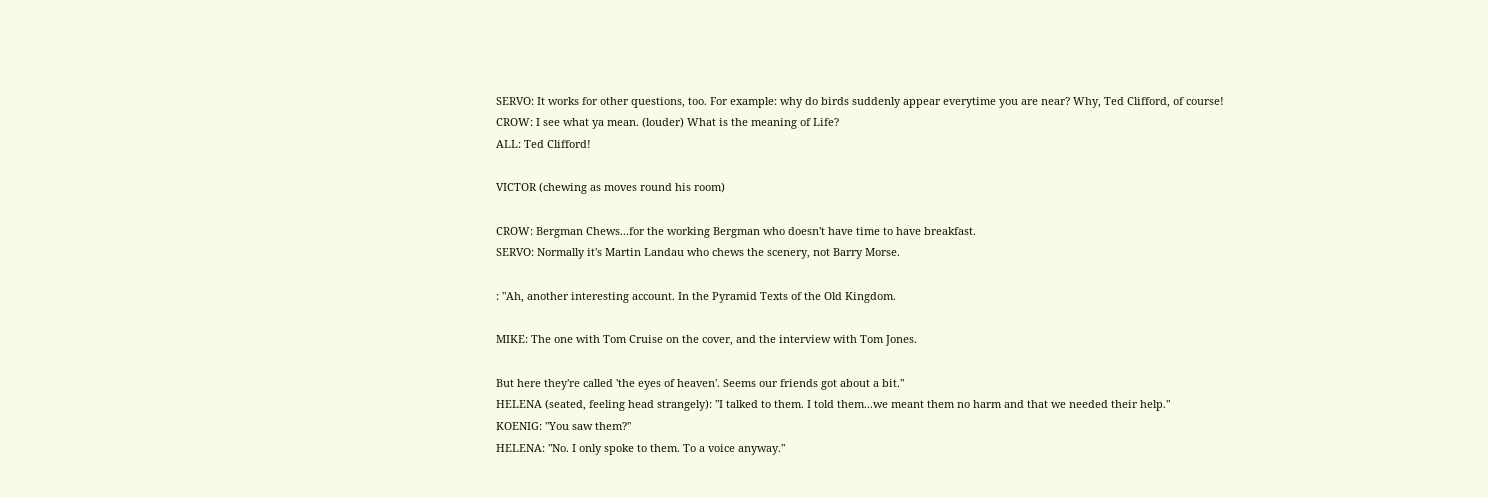SERVO: It works for other questions, too. For example: why do birds suddenly appear everytime you are near? Why, Ted Clifford, of course!
CROW: I see what ya mean. (louder) What is the meaning of Life?
ALL: Ted Clifford!

VICTOR (chewing as moves round his room)

CROW: Bergman Chews...for the working Bergman who doesn't have time to have breakfast.
SERVO: Normally it's Martin Landau who chews the scenery, not Barry Morse.

: "Ah, another interesting account. In the Pyramid Texts of the Old Kingdom.

MIKE: The one with Tom Cruise on the cover, and the interview with Tom Jones.

But here they're called 'the eyes of heaven'. Seems our friends got about a bit."
HELENA (seated, feeling head strangely): "I talked to them. I told them...we meant them no harm and that we needed their help."
KOENIG: "You saw them?"
HELENA: "No. I only spoke to them. To a voice anyway."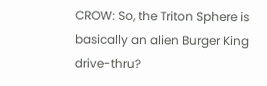CROW: So, the Triton Sphere is basically an alien Burger King drive-thru?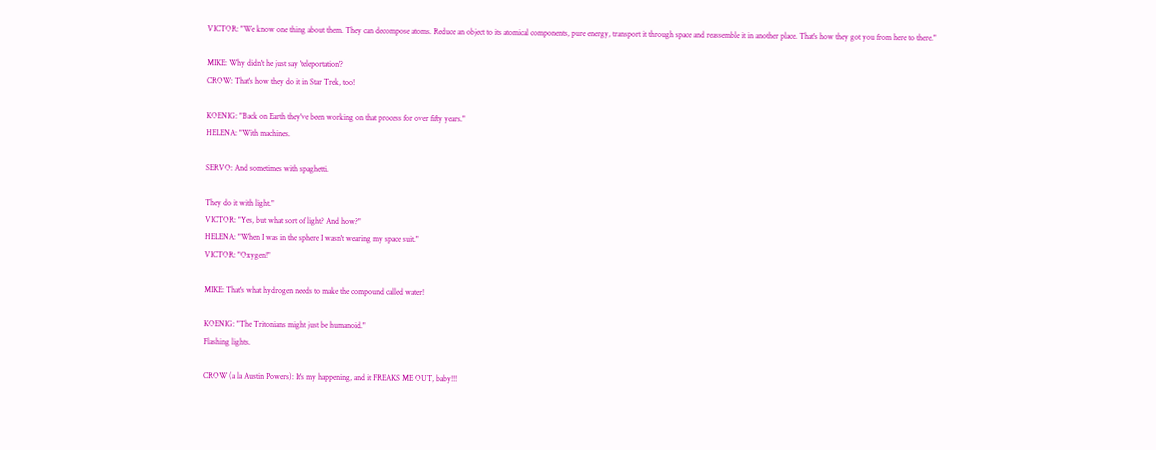VICTOR: "We know one thing about them. They can decompose atoms. Reduce an object to its atomical components, pure energy, transport it through space and reassemble it in another place. That's how they got you from here to there."

MIKE: Why didn't he just say 'teleportation'?
CROW: That's how they do it in Star Trek, too!

KOENIG: "Back on Earth they've been working on that process for over fifty years."
HELENA: "With machines.

SERVO: And sometimes with spaghetti.

They do it with light."
VICTOR: "Yes, but what sort of light? And how?"
HELENA: "When I was in the sphere I wasn't wearing my space suit."
VICTOR: "Oxygen!"

MIKE: That's what hydrogen needs to make the compound called water!

KOENIG: "The Tritonians might just be humanoid."
Flashing lights.

CROW (a la Austin Powers): It's my happening, and it FREAKS ME OUT, baby!!!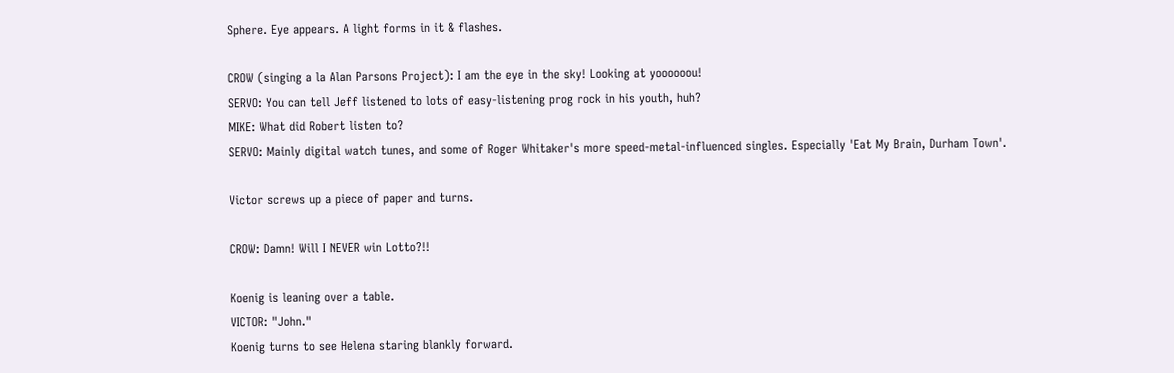Sphere. Eye appears. A light forms in it & flashes.

CROW (singing a la Alan Parsons Project): I am the eye in the sky! Looking at yoooooou!
SERVO: You can tell Jeff listened to lots of easy-listening prog rock in his youth, huh?
MIKE: What did Robert listen to?
SERVO: Mainly digital watch tunes, and some of Roger Whitaker's more speed-metal-influenced singles. Especially 'Eat My Brain, Durham Town'.

Victor screws up a piece of paper and turns.

CROW: Damn! Will I NEVER win Lotto?!!

Koenig is leaning over a table.
VICTOR: "John."
Koenig turns to see Helena staring blankly forward.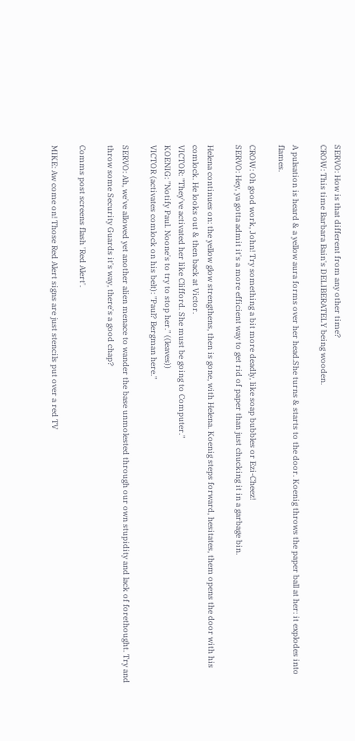SERVO: How is that different from any other time?
CROW: This time Barbara Bain's DELIBERATELY being wooden.

A pulsation is heard & a yellow aura forms over her head.She turns & starts to the door. Koenig throws the paper ball at her: it explodes into flames.

CROW: Oh good work, John! Try something a bit more deadly, like soap bubbles or Ezi-Cheez!
SERVO: Hey, ya gotta admit it's a more efficient way to get rid of paper than just chucking it in a garbage bin.

Helena continues on: the yellow glow strengthens, then is gone, with Helena. Koenig steps forward, hesitates, them opens the door with his comlock. He looks out & then back at Victor.
VICTOR: "They've activated her like Clifford. She must be going to Computer."
KOENIG: "Notify Paul. Noone's to try to stop her." ((leaves))
VICTOR (activates comlock on his belt): "Paul? Bergman here."

SERVO: Ah, we've allowed yet another alien menace to wander the base unmolested through our own stupidity and lack of forethought. Try and throw some Security Guards it's way, there's a good chap?

Comms post screens flash 'Red Alert'.

MIKE: Aw come on! Those Red Alert signs are just stencils put over a red TV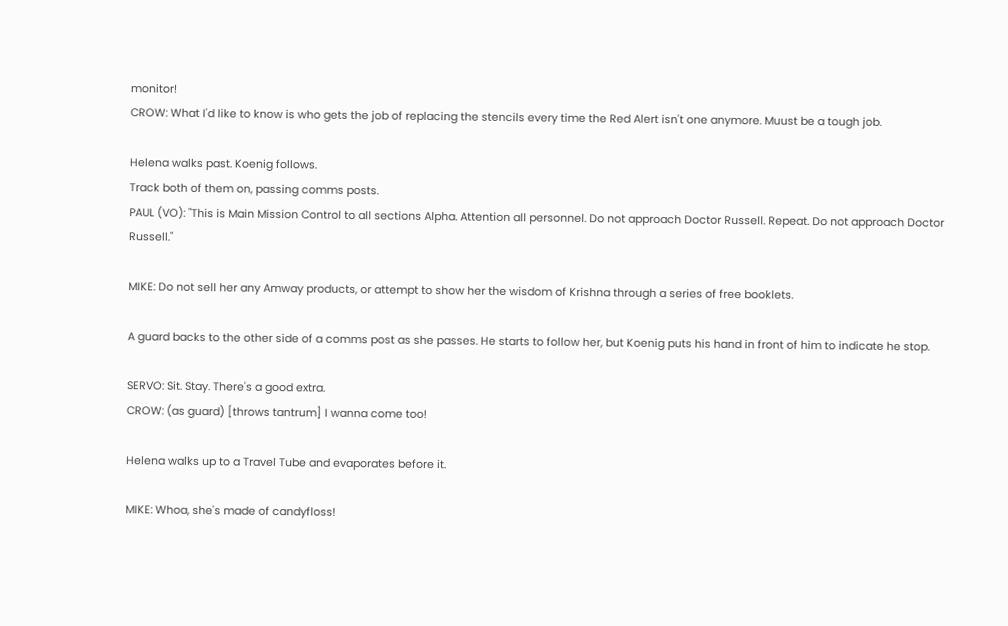monitor!
CROW: What I'd like to know is who gets the job of replacing the stencils every time the Red Alert isn't one anymore. Muust be a tough job.

Helena walks past. Koenig follows.
Track both of them on, passing comms posts.
PAUL (VO): "This is Main Mission Control to all sections Alpha. Attention all personnel. Do not approach Doctor Russell. Repeat. Do not approach Doctor Russell."

MIKE: Do not sell her any Amway products, or attempt to show her the wisdom of Krishna through a series of free booklets.

A guard backs to the other side of a comms post as she passes. He starts to follow her, but Koenig puts his hand in front of him to indicate he stop.

SERVO: Sit. Stay. There's a good extra.
CROW: (as guard) [throws tantrum] I wanna come too!

Helena walks up to a Travel Tube and evaporates before it.

MIKE: Whoa, she's made of candyfloss!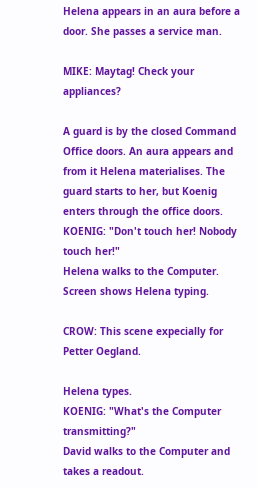Helena appears in an aura before a door. She passes a service man.

MIKE: Maytag! Check your appliances?

A guard is by the closed Command Office doors. An aura appears and from it Helena materialises. The guard starts to her, but Koenig enters through the office doors.
KOENIG: "Don't touch her! Nobody touch her!"
Helena walks to the Computer.
Screen shows Helena typing.

CROW: This scene expecially for Petter Oegland.

Helena types.
KOENIG: "What's the Computer transmitting?"
David walks to the Computer and takes a readout.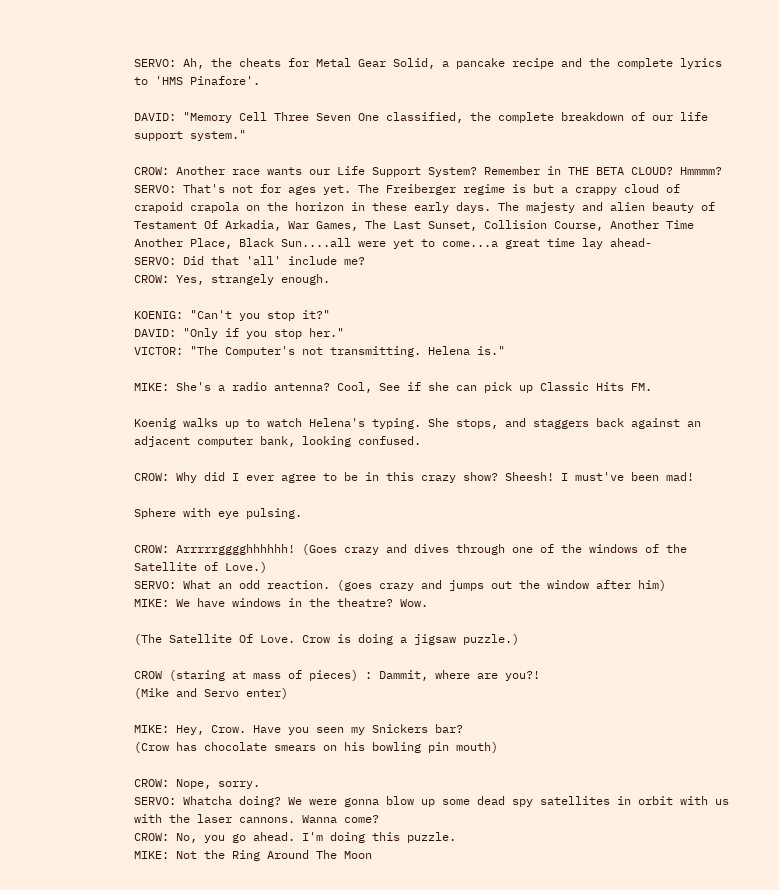SERVO: Ah, the cheats for Metal Gear Solid, a pancake recipe and the complete lyrics to 'HMS Pinafore'.

DAVID: "Memory Cell Three Seven One classified, the complete breakdown of our life support system."

CROW: Another race wants our Life Support System? Remember in THE BETA CLOUD? Hmmmm?
SERVO: That's not for ages yet. The Freiberger regime is but a crappy cloud of crapoid crapola on the horizon in these early days. The majesty and alien beauty of Testament Of Arkadia, War Games, The Last Sunset, Collision Course, Another Time Another Place, Black Sun....all were yet to come...a great time lay ahead-
SERVO: Did that 'all' include me?
CROW: Yes, strangely enough.

KOENIG: "Can't you stop it?"
DAVID: "Only if you stop her."
VICTOR: "The Computer's not transmitting. Helena is."

MIKE: She's a radio antenna? Cool, See if she can pick up Classic Hits FM.

Koenig walks up to watch Helena's typing. She stops, and staggers back against an adjacent computer bank, looking confused.

CROW: Why did I ever agree to be in this crazy show? Sheesh! I must've been mad!

Sphere with eye pulsing.

CROW: Arrrrrgggghhhhhh! (Goes crazy and dives through one of the windows of the Satellite of Love.)
SERVO: What an odd reaction. (goes crazy and jumps out the window after him)
MIKE: We have windows in the theatre? Wow.

(The Satellite Of Love. Crow is doing a jigsaw puzzle.)

CROW (staring at mass of pieces) : Dammit, where are you?!
(Mike and Servo enter)

MIKE: Hey, Crow. Have you seen my Snickers bar?
(Crow has chocolate smears on his bowling pin mouth)

CROW: Nope, sorry.
SERVO: Whatcha doing? We were gonna blow up some dead spy satellites in orbit with us with the laser cannons. Wanna come?
CROW: No, you go ahead. I'm doing this puzzle.
MIKE: Not the Ring Around The Moon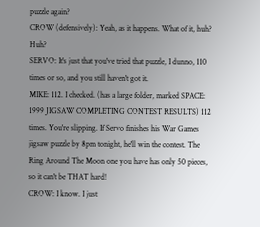puzzle again?
CROW (defensively): Yeah, as it happens. What of it, huh? Huh?
SERVO: It's just that you've tried that puzzle, I dunno, 110 times or so, and you still haven't got it.
MIKE: 112. I checked. (has a large folder, marked SPACE: 1999 JIGSAW COMPLETING CONTEST RESULTS) 112 times. You're slipping. If Servo finishes his War Games jigsaw puzzle by 8pm tonight, he'll win the contest. The Ring Around The Moon one you have has only 50 pieces, so it can't be THAT hard!
CROW: I know. I just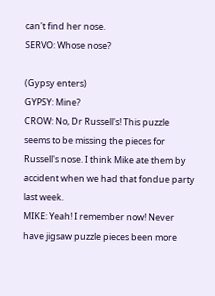can't find her nose.
SERVO: Whose nose?

(Gypsy enters)
GYPSY: Mine?
CROW: No, Dr Russell's! This puzzle seems to be missing the pieces for Russell's nose. I think Mike ate them by accident when we had that fondue party last week.
MIKE: Yeah! I remember now! Never have jigsaw puzzle pieces been more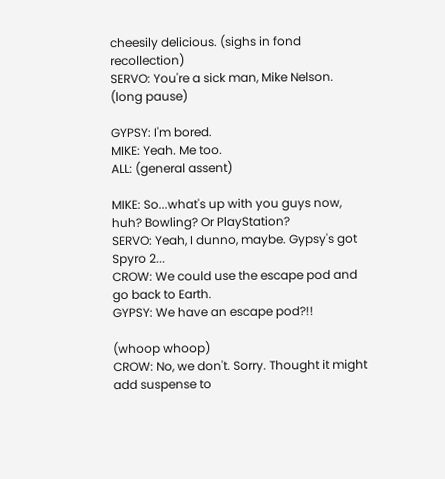cheesily delicious. (sighs in fond recollection)
SERVO: You're a sick man, Mike Nelson.
(long pause)

GYPSY: I'm bored.
MIKE: Yeah. Me too.
ALL: (general assent)

MIKE: So...what's up with you guys now, huh? Bowling? Or PlayStation?
SERVO: Yeah, I dunno, maybe. Gypsy's got Spyro 2...
CROW: We could use the escape pod and go back to Earth.
GYPSY: We have an escape pod?!!

(whoop whoop)
CROW: No, we don't. Sorry. Thought it might add suspense to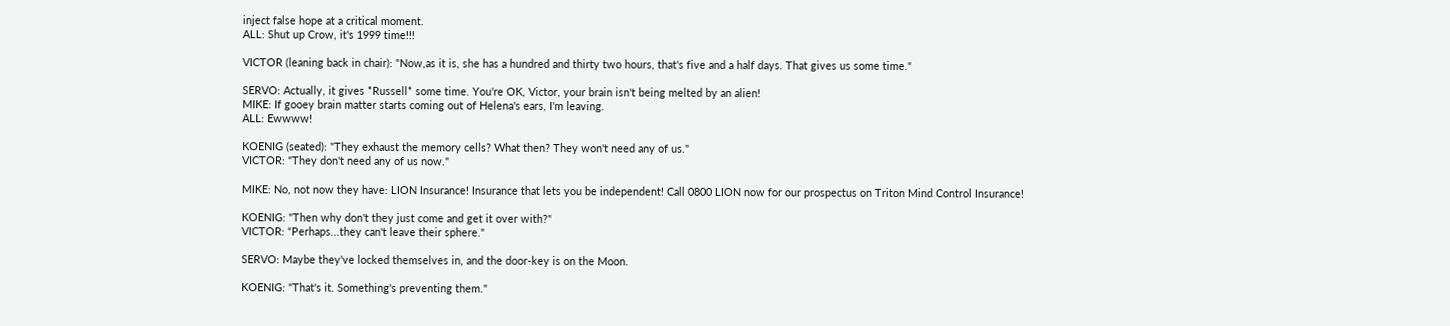inject false hope at a critical moment.
ALL: Shut up Crow, it's 1999 time!!!

VICTOR (leaning back in chair): "Now,as it is, she has a hundred and thirty two hours, that's five and a half days. That gives us some time."

SERVO: Actually, it gives *Russell* some time. You're OK, Victor, your brain isn't being melted by an alien!
MIKE: If gooey brain matter starts coming out of Helena's ears, I'm leaving.
ALL: Ewwww!

KOENIG (seated): "They exhaust the memory cells? What then? They won't need any of us."
VICTOR: "They don't need any of us now."

MIKE: No, not now they have: LION Insurance! Insurance that lets you be independent! Call 0800 LION now for our prospectus on Triton Mind Control Insurance!

KOENIG: "Then why don't they just come and get it over with?"
VICTOR: "Perhaps...they can't leave their sphere."

SERVO: Maybe they've locked themselves in, and the door-key is on the Moon.

KOENIG: "That's it. Something's preventing them."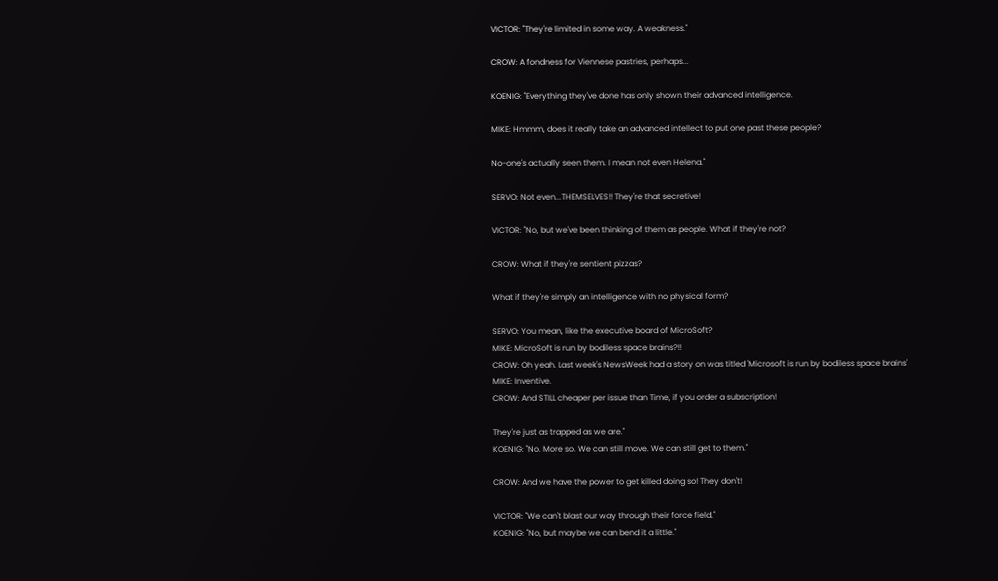VICTOR: "They're limited in some way. A weakness."

CROW: A fondness for Viennese pastries, perhaps...

KOENIG: "Everything they've done has only shown their advanced intelligence.

MIKE: Hmmm, does it really take an advanced intellect to put one past these people?

No-one's actually seen them. I mean not even Helena."

SERVO: Not even...THEMSELVES!! They're that secretive!

VICTOR: "No, but we've been thinking of them as people. What if they're not?

CROW: What if they're sentient pizzas?

What if they're simply an intelligence with no physical form?

SERVO: You mean, like the executive board of MicroSoft?
MIKE: MicroSoft is run by bodiless space brains?!!
CROW: Oh yeah. Last week's NewsWeek had a story on was titled 'Microsoft is run by bodiless space brains'
MIKE: Inventive.
CROW: And STILL cheaper per issue than Time, if you order a subscription!

They're just as trapped as we are."
KOENIG: "No. More so. We can still move. We can still get to them."

CROW: And we have the power to get killed doing so! They don't!

VICTOR: "We can't blast our way through their force field."
KOENIG: "No, but maybe we can bend it a little."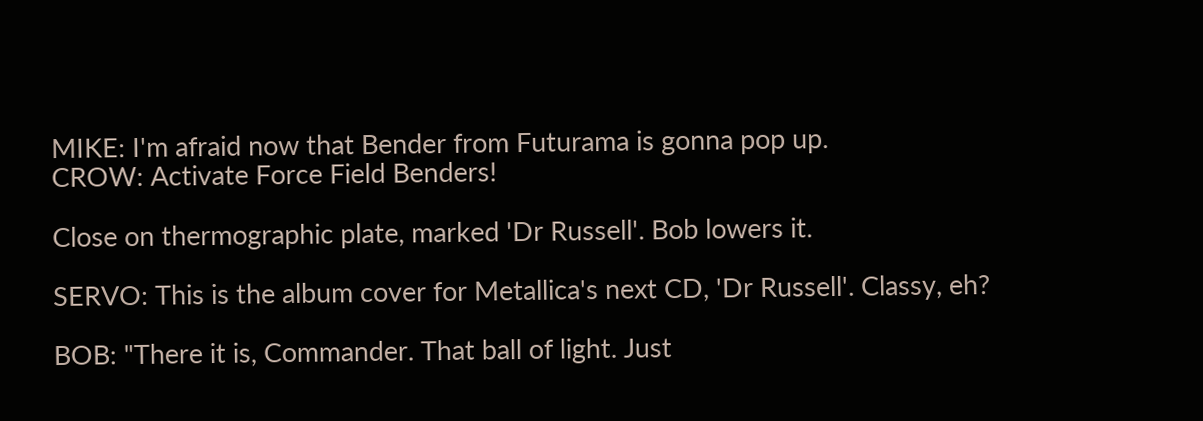MIKE: I'm afraid now that Bender from Futurama is gonna pop up.
CROW: Activate Force Field Benders!

Close on thermographic plate, marked 'Dr Russell'. Bob lowers it.

SERVO: This is the album cover for Metallica's next CD, 'Dr Russell'. Classy, eh?

BOB: "There it is, Commander. That ball of light. Just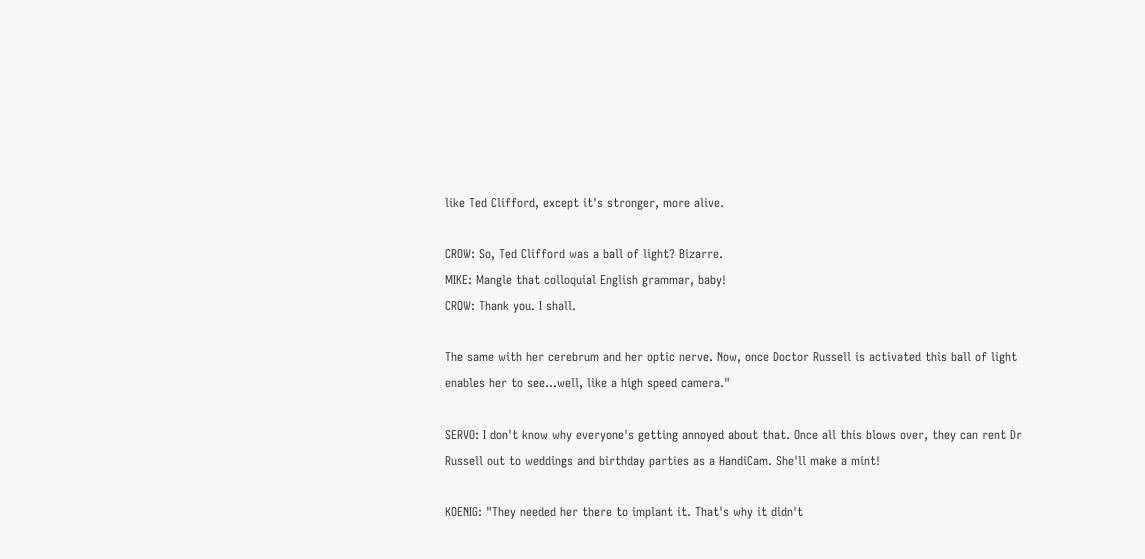like Ted Clifford, except it's stronger, more alive.

CROW: So, Ted Clifford was a ball of light? Bizarre.
MIKE: Mangle that colloquial English grammar, baby!
CROW: Thank you. I shall.

The same with her cerebrum and her optic nerve. Now, once Doctor Russell is activated this ball of light enables her to see...well, like a high speed camera."

SERVO: I don't know why everyone's getting annoyed about that. Once all this blows over, they can rent Dr Russell out to weddings and birthday parties as a HandiCam. She'll make a mint!

KOENIG: "They needed her there to implant it. That's why it didn't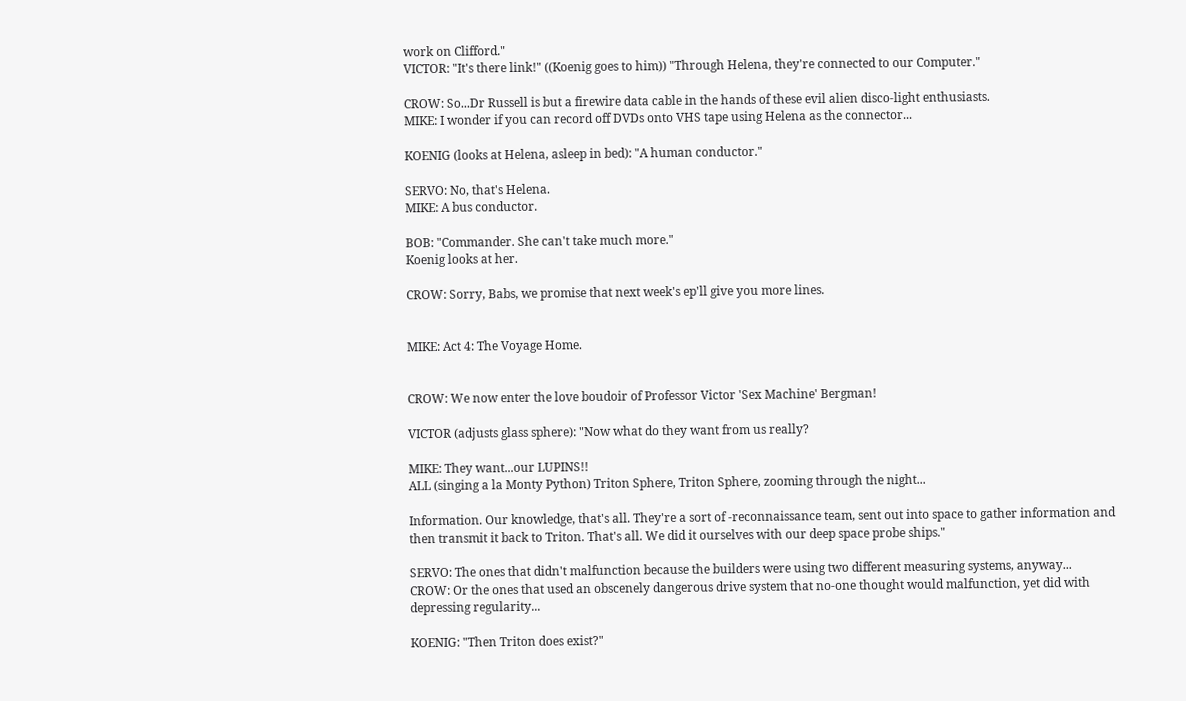work on Clifford."
VICTOR: "It's there link!" ((Koenig goes to him)) "Through Helena, they're connected to our Computer."

CROW: So...Dr Russell is but a firewire data cable in the hands of these evil alien disco-light enthusiasts.
MIKE: I wonder if you can record off DVDs onto VHS tape using Helena as the connector...

KOENIG (looks at Helena, asleep in bed): "A human conductor."

SERVO: No, that's Helena.
MIKE: A bus conductor.

BOB: "Commander. She can't take much more."
Koenig looks at her.

CROW: Sorry, Babs, we promise that next week's ep'll give you more lines.


MIKE: Act 4: The Voyage Home.


CROW: We now enter the love boudoir of Professor Victor 'Sex Machine' Bergman!

VICTOR (adjusts glass sphere): "Now what do they want from us really?

MIKE: They want...our LUPINS!!
ALL (singing a la Monty Python) Triton Sphere, Triton Sphere, zooming through the night...

Information. Our knowledge, that's all. They're a sort of -reconnaissance team, sent out into space to gather information and then transmit it back to Triton. That's all. We did it ourselves with our deep space probe ships."

SERVO: The ones that didn't malfunction because the builders were using two different measuring systems, anyway...
CROW: Or the ones that used an obscenely dangerous drive system that no-one thought would malfunction, yet did with depressing regularity...

KOENIG: "Then Triton does exist?"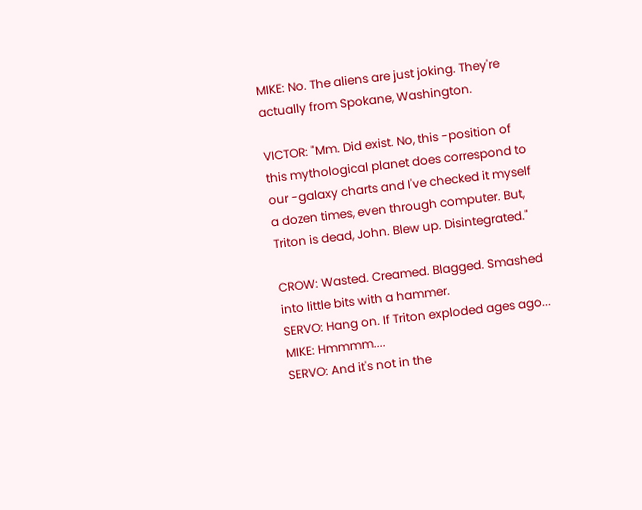MIKE: No. The aliens are just joking. They're actually from Spokane, Washington.

VICTOR: "Mm. Did exist. No, this -position of this mythological planet does correspond to our -galaxy charts and I've checked it myself a dozen times, even through computer. But, Triton is dead, John. Blew up. Disintegrated."

CROW: Wasted. Creamed. Blagged. Smashed into little bits with a hammer.
SERVO: Hang on. If Triton exploded ages ago...
MIKE: Hmmmm....
SERVO: And it's not in the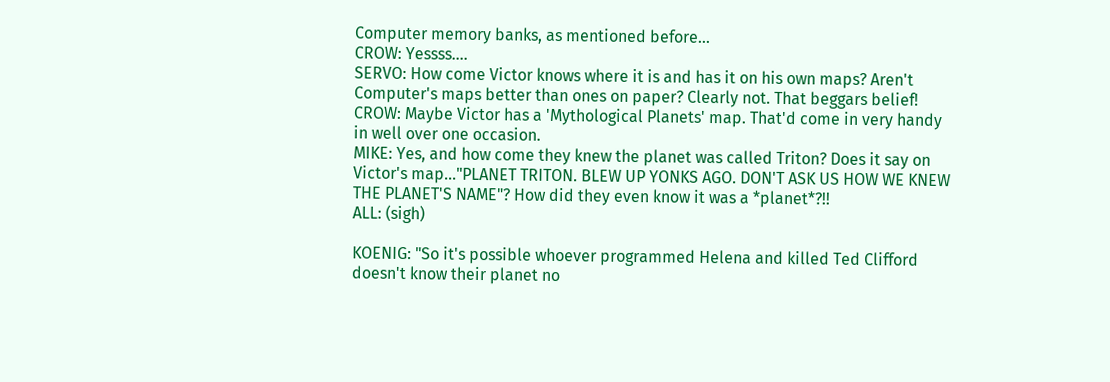Computer memory banks, as mentioned before...
CROW: Yessss....
SERVO: How come Victor knows where it is and has it on his own maps? Aren't Computer's maps better than ones on paper? Clearly not. That beggars belief!
CROW: Maybe Victor has a 'Mythological Planets' map. That'd come in very handy in well over one occasion.
MIKE: Yes, and how come they knew the planet was called Triton? Does it say on Victor's map..."PLANET TRITON. BLEW UP YONKS AGO. DON'T ASK US HOW WE KNEW THE PLANET'S NAME"? How did they even know it was a *planet*?!!
ALL: (sigh)

KOENIG: "So it's possible whoever programmed Helena and killed Ted Clifford doesn't know their planet no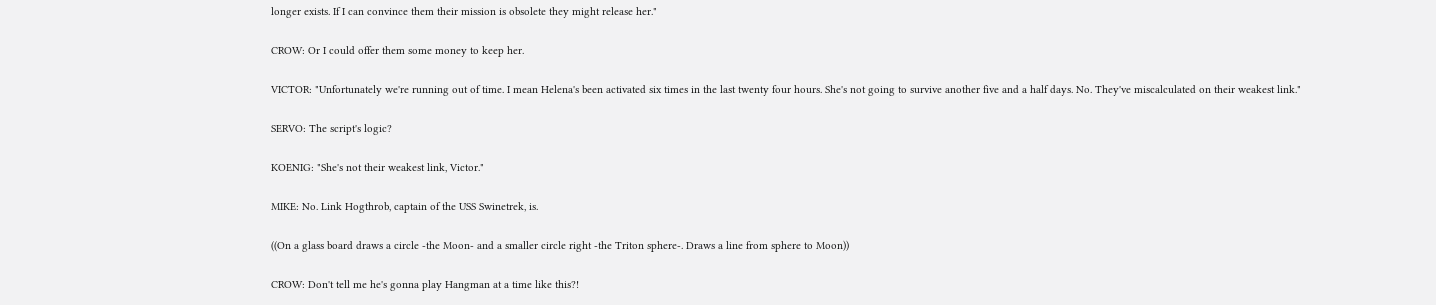longer exists. If I can convince them their mission is obsolete they might release her."

CROW: Or I could offer them some money to keep her.

VICTOR: "Unfortunately we're running out of time. I mean Helena's been activated six times in the last twenty four hours. She's not going to survive another five and a half days. No. They've miscalculated on their weakest link."

SERVO: The script's logic?

KOENIG: "She's not their weakest link, Victor."

MIKE: No. Link Hogthrob, captain of the USS Swinetrek, is.

((On a glass board draws a circle -the Moon- and a smaller circle right -the Triton sphere-. Draws a line from sphere to Moon))

CROW: Don't tell me he's gonna play Hangman at a time like this?!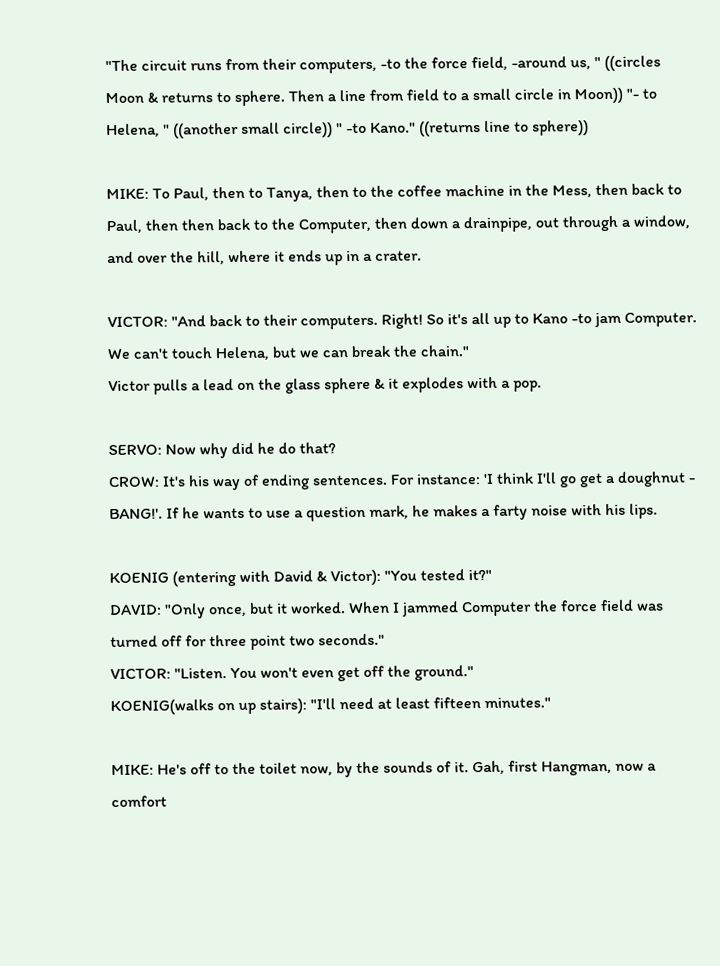"The circuit runs from their computers, -to the force field, -around us, " ((circles Moon & returns to sphere. Then a line from field to a small circle in Moon)) "- to Helena, " ((another small circle)) " -to Kano." ((returns line to sphere))

MIKE: To Paul, then to Tanya, then to the coffee machine in the Mess, then back to Paul, then then back to the Computer, then down a drainpipe, out through a window, and over the hill, where it ends up in a crater.

VICTOR: "And back to their computers. Right! So it's all up to Kano -to jam Computer. We can't touch Helena, but we can break the chain."
Victor pulls a lead on the glass sphere & it explodes with a pop.

SERVO: Now why did he do that?
CROW: It's his way of ending sentences. For instance: 'I think I'll go get a doughnut - BANG!'. If he wants to use a question mark, he makes a farty noise with his lips.

KOENIG (entering with David & Victor): "You tested it?"
DAVID: "Only once, but it worked. When I jammed Computer the force field was turned off for three point two seconds."
VICTOR: "Listen. You won't even get off the ground."
KOENIG(walks on up stairs): "I'll need at least fifteen minutes."

MIKE: He's off to the toilet now, by the sounds of it. Gah, first Hangman, now a comfort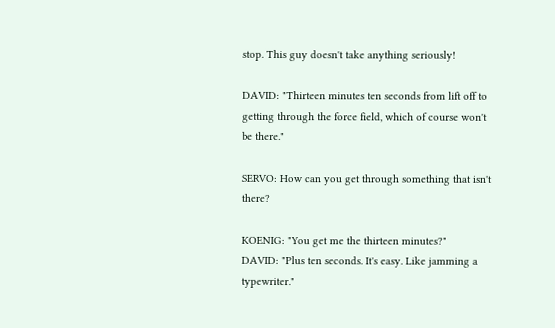stop. This guy doesn't take anything seriously!

DAVID: "Thirteen minutes ten seconds from lift off to getting through the force field, which of course won't be there."

SERVO: How can you get through something that isn't there?

KOENIG: "You get me the thirteen minutes?"
DAVID: "Plus ten seconds. It's easy. Like jamming a typewriter."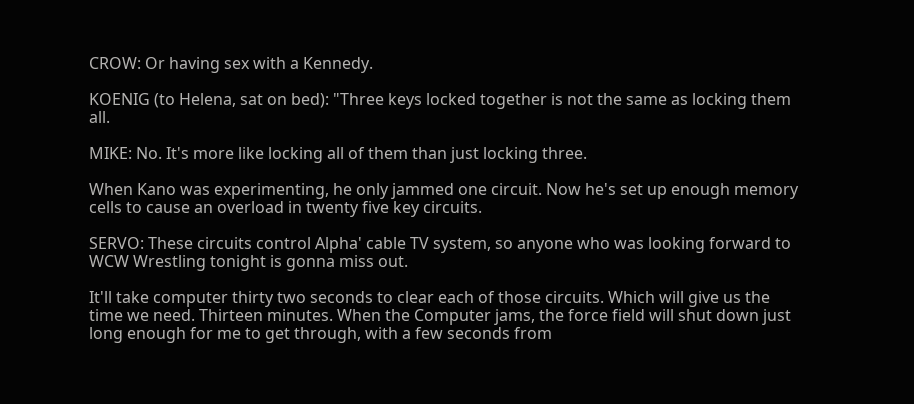CROW: Or having sex with a Kennedy.

KOENIG (to Helena, sat on bed): "Three keys locked together is not the same as locking them all.

MIKE: No. It's more like locking all of them than just locking three.

When Kano was experimenting, he only jammed one circuit. Now he's set up enough memory cells to cause an overload in twenty five key circuits.

SERVO: These circuits control Alpha' cable TV system, so anyone who was looking forward to WCW Wrestling tonight is gonna miss out.

It'll take computer thirty two seconds to clear each of those circuits. Which will give us the time we need. Thirteen minutes. When the Computer jams, the force field will shut down just long enough for me to get through, with a few seconds from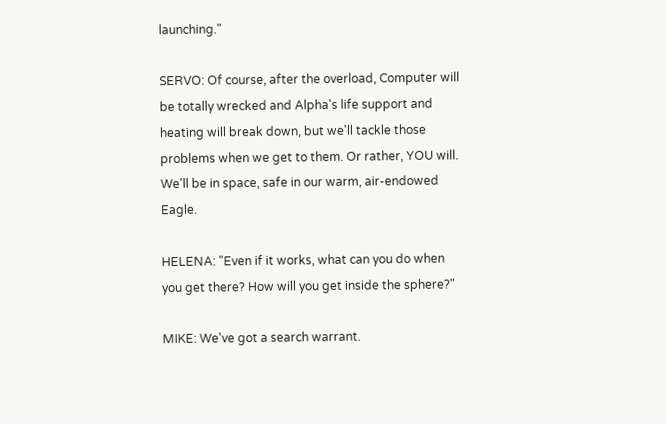launching."

SERVO: Of course, after the overload, Computer will be totally wrecked and Alpha's life support and heating will break down, but we'll tackle those problems when we get to them. Or rather, YOU will. We'll be in space, safe in our warm, air-endowed Eagle.

HELENA: "Even if it works, what can you do when you get there? How will you get inside the sphere?"

MIKE: We've got a search warrant.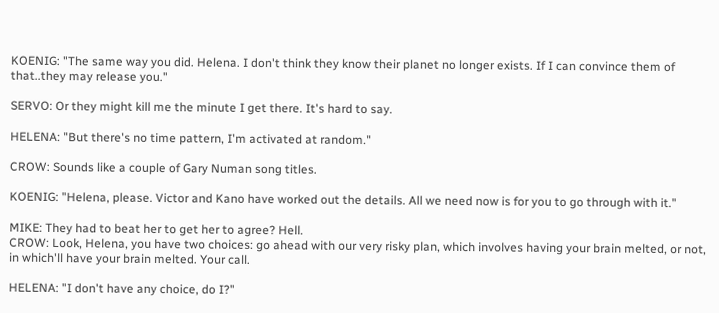KOENIG: "The same way you did. Helena. I don't think they know their planet no longer exists. If I can convince them of that..they may release you."

SERVO: Or they might kill me the minute I get there. It's hard to say.

HELENA: "But there's no time pattern, I'm activated at random."

CROW: Sounds like a couple of Gary Numan song titles.

KOENIG: "Helena, please. Victor and Kano have worked out the details. All we need now is for you to go through with it."

MIKE: They had to beat her to get her to agree? Hell.
CROW: Look, Helena, you have two choices: go ahead with our very risky plan, which involves having your brain melted, or not, in which'll have your brain melted. Your call.

HELENA: "I don't have any choice, do I?"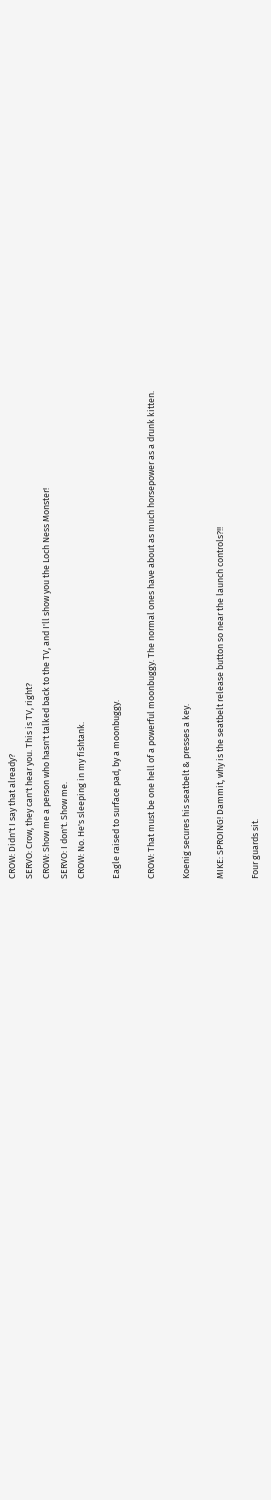CROW: Didn't I say that already?
SERVO: Crow, they can't hear you. This is TV, right?
CROW: Show me a person who hasn't talked back to the TV, and I'll show you the Loch Ness Monster!
SERVO: I don't. Show me.
CROW: No. He's sleeping in my fishtank.

Eagle raised to surface pad, by a moonbuggy.

CROW: That must be one hell of a powerful moonbuggy. The normal ones have about as much horsepower as a drunk kitten.

Koenig secures his seatbelt & presses a key.

MIKE: SPROING! Dammit, why is the seatbelt release button so near the launch controls?!!

Four guards sit.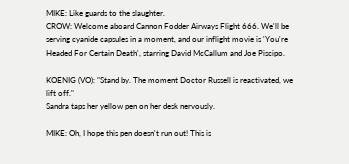MIKE: Like guards to the slaughter.
CROW: Welcome aboard Cannon Fodder Airways Flight 666. We'll be serving cyanide capsules in a moment, and our inflight movie is 'You're Headed For Certain Death', starring David McCallum and Joe Piscipo.

KOENIG (VO): "Stand by. The moment Doctor Russell is reactivated, we lift off."
Sandra taps her yellow pen on her desk nervously.

MIKE: Oh, I hope this pen doesn't run out! This is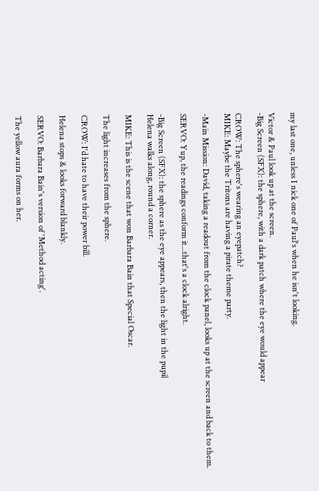my last one, unless I nick one of Paul's when he isn't looking.

Victor & Paul look up at the screen.
-Big Screen (SFX): the sphere, with a dark patch where the eye would appear

CROW: The sphere's wearing an eyepatch?
MIKE: Maybe the Tritons are having a pirate theme party.

-Main Mission: David, taking a readout from the clock panel, looks up at the screen and back to them.

SERVO: Yup, the readings conform it...that's a clock alright.

-Big Screen (SFX): the sphere as the eye appears, then the light in the pupil
Helena walks along, round a corner.

MIKE: This is the scene that won Barbara Bain that Special Oscar.

The light increases from the sphere.

CROW: I'd hate to have their power bill.

Helena stops & looks forward blankly.

SERVO: Barbara Bain's version of 'Method acting'.

The yellow aura forms on her.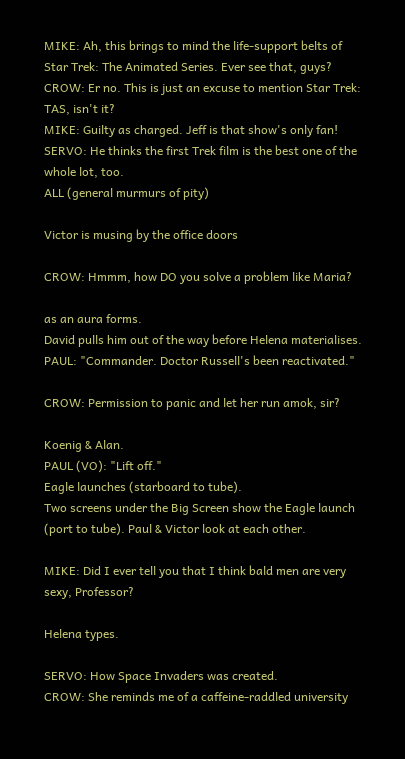MIKE: Ah, this brings to mind the life-support belts of Star Trek: The Animated Series. Ever see that, guys?
CROW: Er no. This is just an excuse to mention Star Trek: TAS, isn't it?
MIKE: Guilty as charged. Jeff is that show's only fan!
SERVO: He thinks the first Trek film is the best one of the whole lot, too.
ALL (general murmurs of pity)

Victor is musing by the office doors

CROW: Hmmm, how DO you solve a problem like Maria?

as an aura forms.
David pulls him out of the way before Helena materialises.
PAUL: "Commander. Doctor Russell's been reactivated."

CROW: Permission to panic and let her run amok, sir?

Koenig & Alan.
PAUL (VO): "Lift off."
Eagle launches (starboard to tube).
Two screens under the Big Screen show the Eagle launch (port to tube). Paul & Victor look at each other.

MIKE: Did I ever tell you that I think bald men are very sexy, Professor?

Helena types.

SERVO: How Space Invaders was created.
CROW: She reminds me of a caffeine-raddled university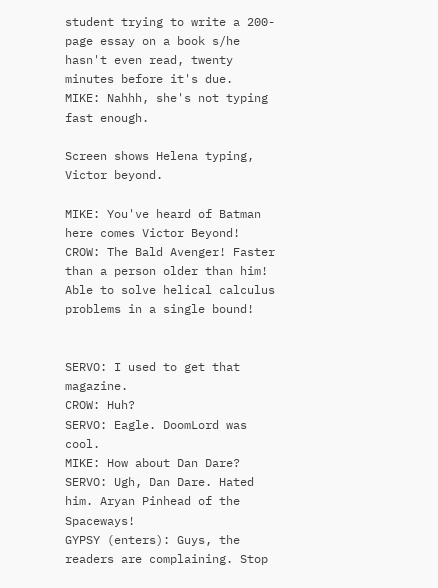student trying to write a 200-page essay on a book s/he hasn't even read, twenty minutes before it's due.
MIKE: Nahhh, she's not typing fast enough.

Screen shows Helena typing, Victor beyond.

MIKE: You've heard of Batman here comes Victor Beyond!
CROW: The Bald Avenger! Faster than a person older than him! Able to solve helical calculus problems in a single bound!


SERVO: I used to get that magazine.
CROW: Huh?
SERVO: Eagle. DoomLord was cool.
MIKE: How about Dan Dare?
SERVO: Ugh, Dan Dare. Hated him. Aryan Pinhead of the Spaceways!
GYPSY (enters): Guys, the readers are complaining. Stop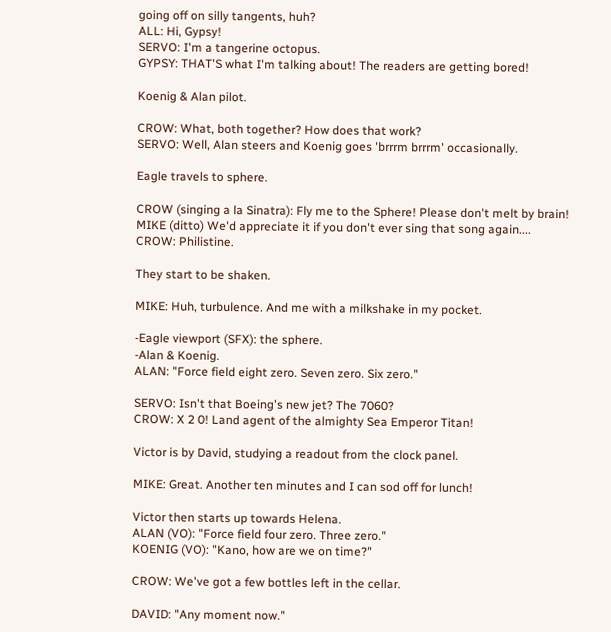going off on silly tangents, huh?
ALL: Hi, Gypsy!
SERVO: I'm a tangerine octopus.
GYPSY: THAT'S what I'm talking about! The readers are getting bored!

Koenig & Alan pilot.

CROW: What, both together? How does that work?
SERVO: Well, Alan steers and Koenig goes 'brrrm brrrm' occasionally.

Eagle travels to sphere.

CROW (singing a la Sinatra): Fly me to the Sphere! Please don't melt by brain!
MIKE (ditto) We'd appreciate it if you don't ever sing that song again....
CROW: Philistine.

They start to be shaken.

MIKE: Huh, turbulence. And me with a milkshake in my pocket.

-Eagle viewport (SFX): the sphere.
-Alan & Koenig.
ALAN: "Force field eight zero. Seven zero. Six zero."

SERVO: Isn't that Boeing's new jet? The 7060?
CROW: X 2 0! Land agent of the almighty Sea Emperor Titan!

Victor is by David, studying a readout from the clock panel.

MIKE: Great. Another ten minutes and I can sod off for lunch!

Victor then starts up towards Helena.
ALAN (VO): "Force field four zero. Three zero."
KOENIG (VO): "Kano, how are we on time?"

CROW: We've got a few bottles left in the cellar.

DAVID: "Any moment now."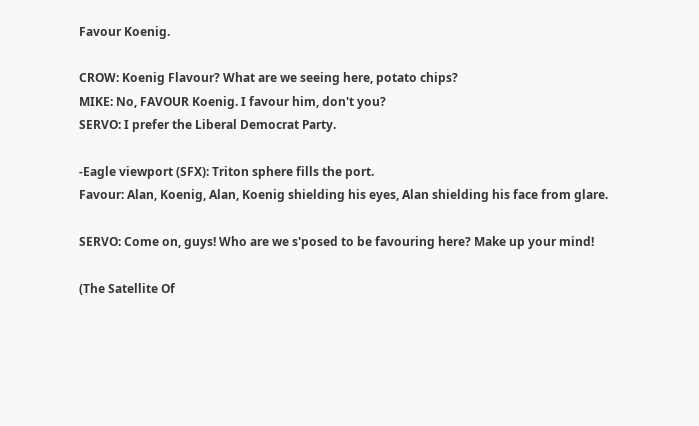Favour Koenig.

CROW: Koenig Flavour? What are we seeing here, potato chips?
MIKE: No, FAVOUR Koenig. I favour him, don't you?
SERVO: I prefer the Liberal Democrat Party.

-Eagle viewport (SFX): Triton sphere fills the port.
Favour: Alan, Koenig, Alan, Koenig shielding his eyes, Alan shielding his face from glare.

SERVO: Come on, guys! Who are we s'posed to be favouring here? Make up your mind!

(The Satellite Of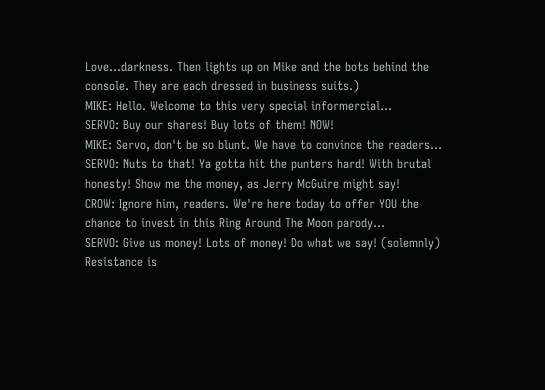Love...darkness. Then lights up on Mike and the bots behind the console. They are each dressed in business suits.)
MIKE: Hello. Welcome to this very special informercial...
SERVO: Buy our shares! Buy lots of them! NOW!
MIKE: Servo, don't be so blunt. We have to convince the readers...
SERVO: Nuts to that! Ya gotta hit the punters hard! With brutal honesty! Show me the money, as Jerry McGuire might say!
CROW: Ignore him, readers. We're here today to offer YOU the chance to invest in this Ring Around The Moon parody...
SERVO: Give us money! Lots of money! Do what we say! (solemnly) Resistance is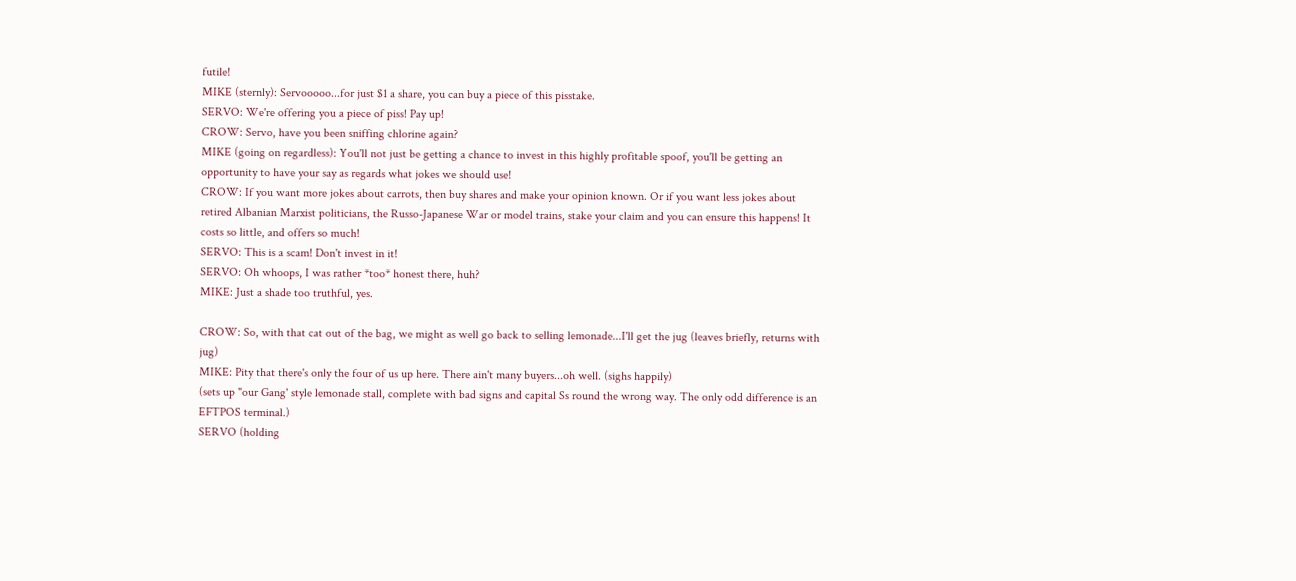futile!
MIKE (sternly): Servooooo...for just $1 a share, you can buy a piece of this pisstake.
SERVO: We're offering you a piece of piss! Pay up!
CROW: Servo, have you been sniffing chlorine again?
MIKE (going on regardless): You'll not just be getting a chance to invest in this highly profitable spoof, you'll be getting an opportunity to have your say as regards what jokes we should use!
CROW: If you want more jokes about carrots, then buy shares and make your opinion known. Or if you want less jokes about retired Albanian Marxist politicians, the Russo-Japanese War or model trains, stake your claim and you can ensure this happens! It costs so little, and offers so much!
SERVO: This is a scam! Don't invest in it!
SERVO: Oh whoops, I was rather *too* honest there, huh?
MIKE: Just a shade too truthful, yes.

CROW: So, with that cat out of the bag, we might as well go back to selling lemonade...I'll get the jug (leaves briefly, returns with jug)
MIKE: Pity that there's only the four of us up here. There ain't many buyers...oh well. (sighs happily)
(sets up "our Gang' style lemonade stall, complete with bad signs and capital Ss round the wrong way. The only odd difference is an EFTPOS terminal.)
SERVO (holding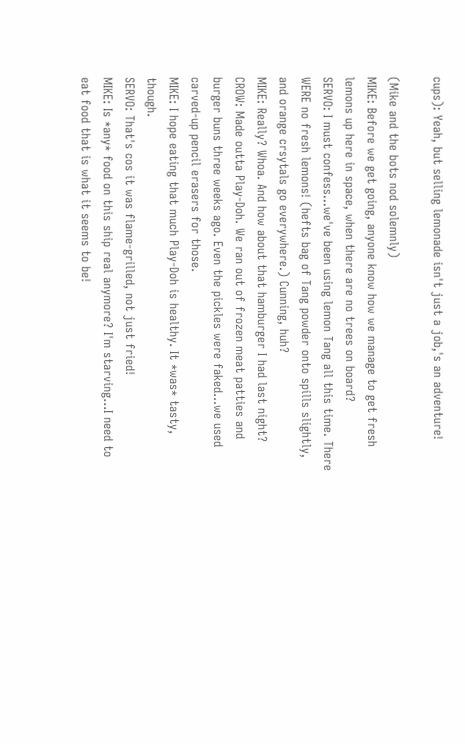cups): Yeah, but selling lemonade isn't just a job,'s an adventure!

(Mike and the bots nod solemnly)
MIKE: Before we get going, anyone know how we manage to get fresh lemons up here in space, when there are no trees on board?
SERVO: I must confess...we've been using lemon Tang all this time. There WERE no fresh lemons! (hefts bag of Tang powder onto spills slightly, and orange crsytals go everywhere.) Cunning, huh?
MIKE: Really? Whoa. And how about that hamburger I had last night?
CROW: Made outta Play-Doh. We ran out of frozen meat patties and burger buns three weeks ago. Even the pickles were faked...we used carved-up pencil erasers for those.
MIKE: I hope eating that much Play-Doh is healthy. It *was* tasty, though.
SERVO: That's cos it was flame-grilled, not just fried!
MIKE: Is *any* food on this ship real anymore? I'm starving...I need to eat food that is what it seems to be!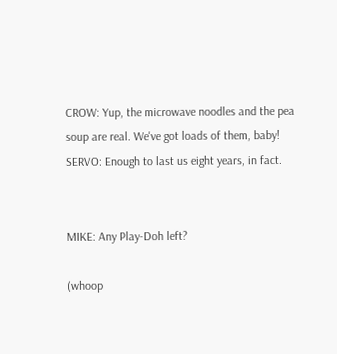CROW: Yup, the microwave noodles and the pea soup are real. We've got loads of them, baby!
SERVO: Enough to last us eight years, in fact.


MIKE: Any Play-Doh left?

(whoop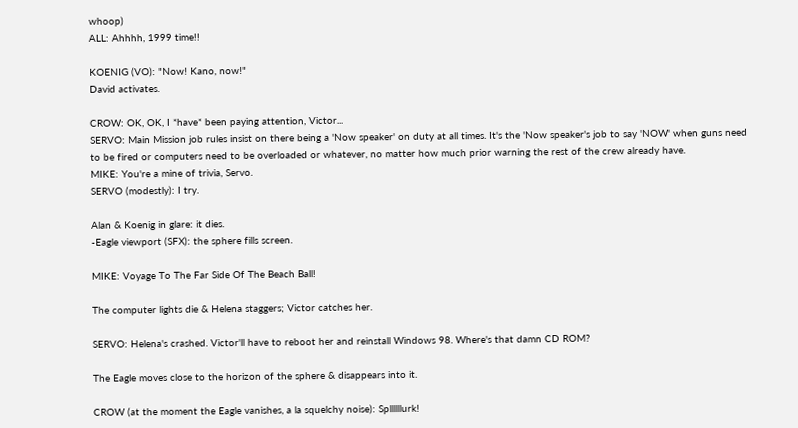whoop)
ALL: Ahhhh, 1999 time!!

KOENIG (VO): "Now! Kano, now!"
David activates.

CROW: OK, OK, I *have* been paying attention, Victor...
SERVO: Main Mission job rules insist on there being a 'Now speaker' on duty at all times. It's the 'Now speaker's job to say 'NOW' when guns need to be fired or computers need to be overloaded or whatever, no matter how much prior warning the rest of the crew already have.
MIKE: You're a mine of trivia, Servo.
SERVO (modestly): I try.

Alan & Koenig in glare: it dies.
-Eagle viewport (SFX): the sphere fills screen.

MIKE: Voyage To The Far Side Of The Beach Ball!

The computer lights die & Helena staggers; Victor catches her.

SERVO: Helena's crashed. Victor'll have to reboot her and reinstall Windows 98. Where's that damn CD ROM?

The Eagle moves close to the horizon of the sphere & disappears into it.

CROW (at the moment the Eagle vanishes, a la squelchy noise): Spllllllurk!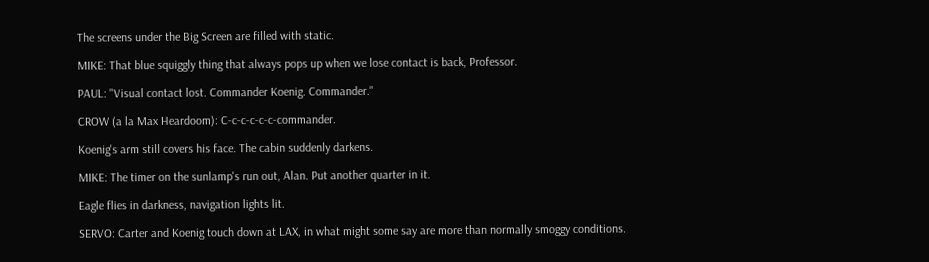The screens under the Big Screen are filled with static.

MIKE: That blue squiggly thing that always pops up when we lose contact is back, Professor.

PAUL: "Visual contact lost. Commander Koenig. Commander."

CROW (a la Max Heardoom): C-c-c-c-c-c-commander.

Koenig's arm still covers his face. The cabin suddenly darkens.

MIKE: The timer on the sunlamp's run out, Alan. Put another quarter in it.

Eagle flies in darkness, navigation lights lit.

SERVO: Carter and Koenig touch down at LAX, in what might some say are more than normally smoggy conditions.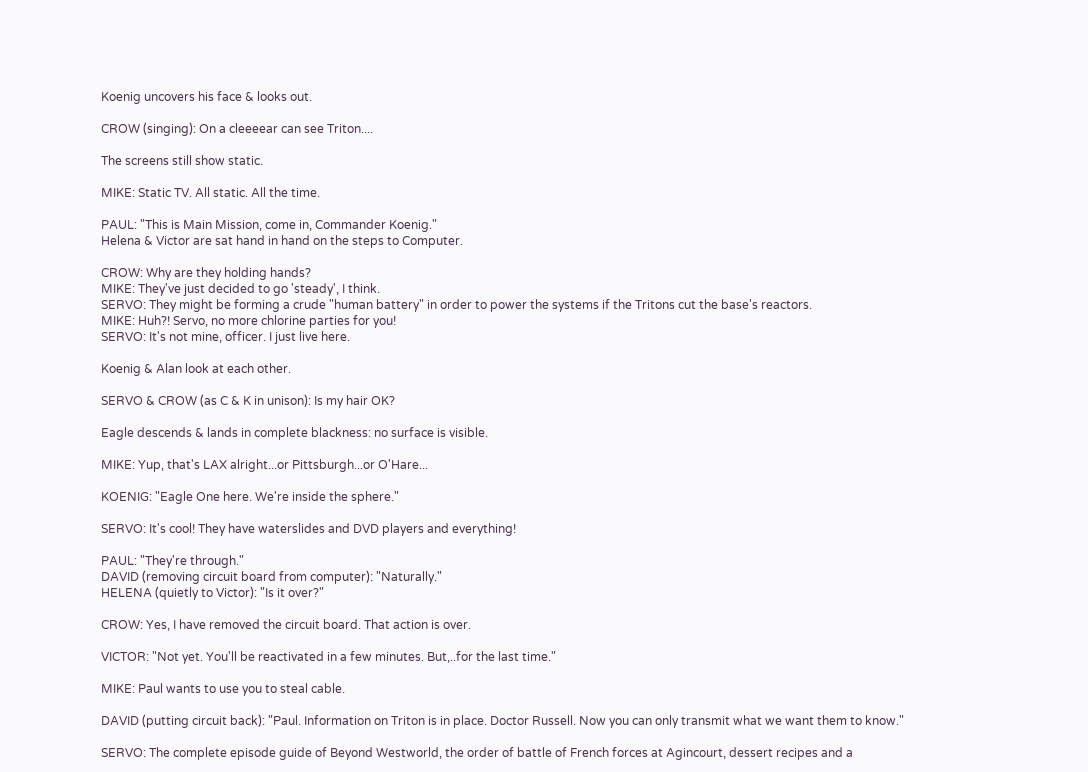Koenig uncovers his face & looks out.

CROW (singing): On a cleeeear can see Triton....

The screens still show static.

MIKE: Static TV. All static. All the time.

PAUL: "This is Main Mission, come in, Commander Koenig."
Helena & Victor are sat hand in hand on the steps to Computer.

CROW: Why are they holding hands?
MIKE: They've just decided to go 'steady', I think.
SERVO: They might be forming a crude "human battery" in order to power the systems if the Tritons cut the base's reactors.
MIKE: Huh?! Servo, no more chlorine parties for you!
SERVO: It's not mine, officer. I just live here.

Koenig & Alan look at each other.

SERVO & CROW (as C & K in unison): Is my hair OK?

Eagle descends & lands in complete blackness: no surface is visible.

MIKE: Yup, that's LAX alright...or Pittsburgh...or O'Hare...

KOENIG: "Eagle One here. We're inside the sphere."

SERVO: It's cool! They have waterslides and DVD players and everything!

PAUL: "They're through."
DAVID (removing circuit board from computer): "Naturally."
HELENA (quietly to Victor): "Is it over?"

CROW: Yes, I have removed the circuit board. That action is over.

VICTOR: "Not yet. You'll be reactivated in a few minutes. But,..for the last time."

MIKE: Paul wants to use you to steal cable.

DAVID (putting circuit back): "Paul. Information on Triton is in place. Doctor Russell. Now you can only transmit what we want them to know."

SERVO: The complete episode guide of Beyond Westworld, the order of battle of French forces at Agincourt, dessert recipes and a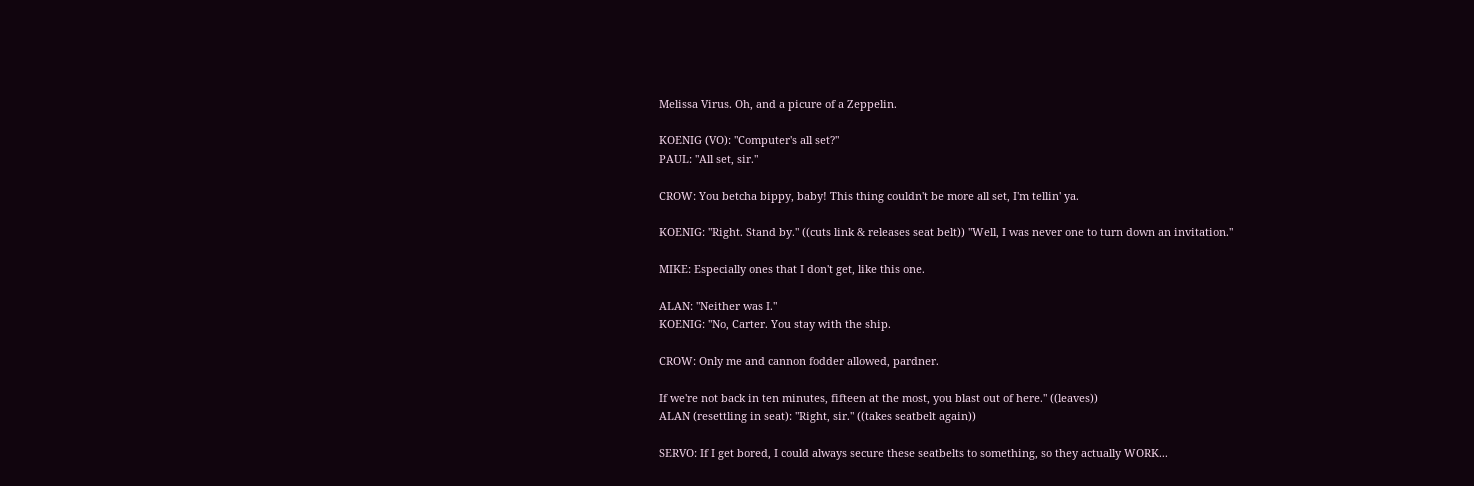Melissa Virus. Oh, and a picure of a Zeppelin.

KOENIG (VO): "Computer's all set?"
PAUL: "All set, sir."

CROW: You betcha bippy, baby! This thing couldn't be more all set, I'm tellin' ya.

KOENIG: "Right. Stand by." ((cuts link & releases seat belt)) "Well, I was never one to turn down an invitation."

MIKE: Especially ones that I don't get, like this one.

ALAN: "Neither was I."
KOENIG: "No, Carter. You stay with the ship.

CROW: Only me and cannon fodder allowed, pardner.

If we're not back in ten minutes, fifteen at the most, you blast out of here." ((leaves))
ALAN (resettling in seat): "Right, sir." ((takes seatbelt again))

SERVO: If I get bored, I could always secure these seatbelts to something, so they actually WORK...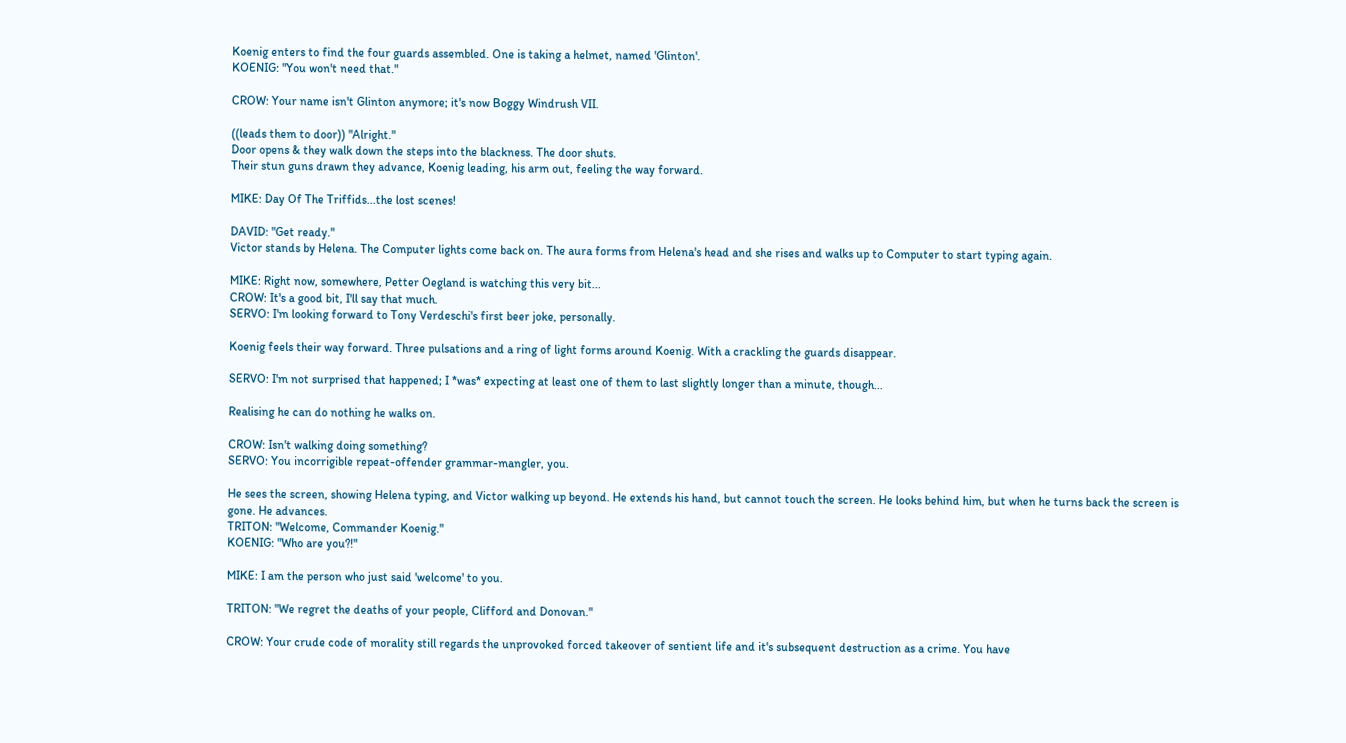Koenig enters to find the four guards assembled. One is taking a helmet, named 'Glinton'.
KOENIG: "You won't need that."

CROW: Your name isn't Glinton anymore; it's now Boggy Windrush VII.

((leads them to door)) "Alright."
Door opens & they walk down the steps into the blackness. The door shuts.
Their stun guns drawn they advance, Koenig leading, his arm out, feeling the way forward.

MIKE: Day Of The Triffids...the lost scenes!

DAVID: "Get ready."
Victor stands by Helena. The Computer lights come back on. The aura forms from Helena's head and she rises and walks up to Computer to start typing again.

MIKE: Right now, somewhere, Petter Oegland is watching this very bit...
CROW: It's a good bit, I'll say that much.
SERVO: I'm looking forward to Tony Verdeschi's first beer joke, personally.

Koenig feels their way forward. Three pulsations and a ring of light forms around Koenig. With a crackling the guards disappear.

SERVO: I'm not surprised that happened; I *was* expecting at least one of them to last slightly longer than a minute, though...

Realising he can do nothing he walks on.

CROW: Isn't walking doing something?
SERVO: You incorrigible repeat-offender grammar-mangler, you.

He sees the screen, showing Helena typing, and Victor walking up beyond. He extends his hand, but cannot touch the screen. He looks behind him, but when he turns back the screen is gone. He advances.
TRITON: "Welcome, Commander Koenig."
KOENIG: "Who are you?!"

MIKE: I am the person who just said 'welcome' to you.

TRITON: "We regret the deaths of your people, Clifford and Donovan."

CROW: Your crude code of morality still regards the unprovoked forced takeover of sentient life and it's subsequent destruction as a crime. You have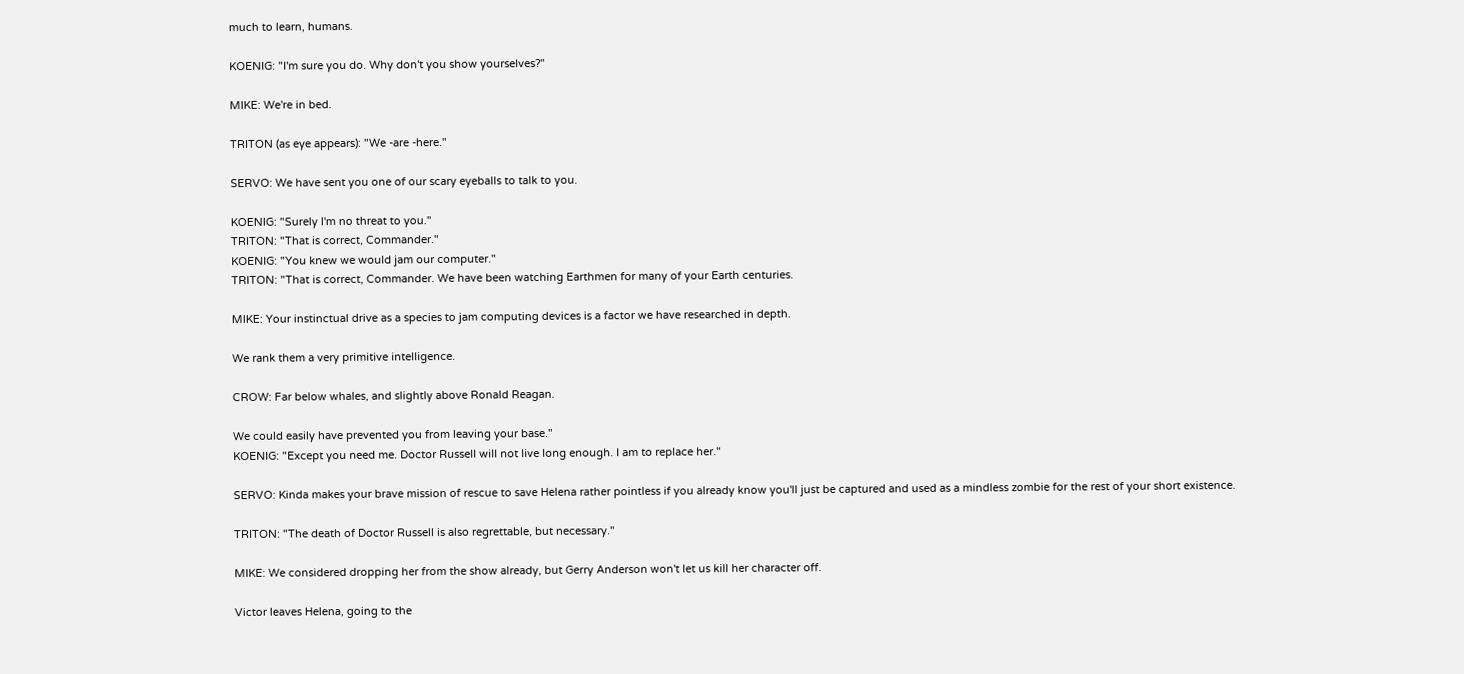much to learn, humans.

KOENIG: "I'm sure you do. Why don't you show yourselves?"

MIKE: We're in bed.

TRITON (as eye appears): "We -are -here."

SERVO: We have sent you one of our scary eyeballs to talk to you.

KOENIG: "Surely I'm no threat to you."
TRITON: "That is correct, Commander."
KOENIG: "You knew we would jam our computer."
TRITON: "That is correct, Commander. We have been watching Earthmen for many of your Earth centuries.

MIKE: Your instinctual drive as a species to jam computing devices is a factor we have researched in depth.

We rank them a very primitive intelligence.

CROW: Far below whales, and slightly above Ronald Reagan.

We could easily have prevented you from leaving your base."
KOENIG: "Except you need me. Doctor Russell will not live long enough. I am to replace her."

SERVO: Kinda makes your brave mission of rescue to save Helena rather pointless if you already know you'll just be captured and used as a mindless zombie for the rest of your short existence.

TRITON: "The death of Doctor Russell is also regrettable, but necessary."

MIKE: We considered dropping her from the show already, but Gerry Anderson won't let us kill her character off.

Victor leaves Helena, going to the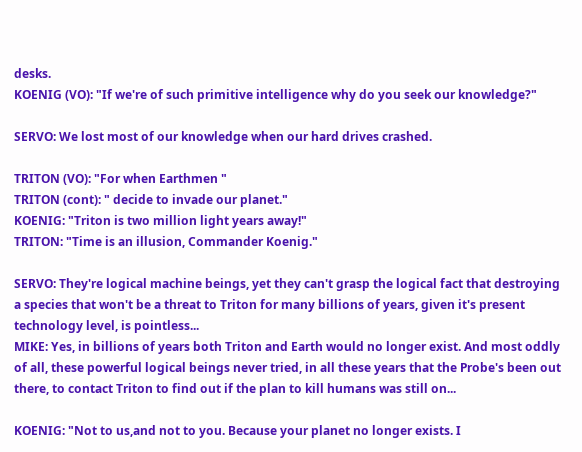desks.
KOENIG (VO): "If we're of such primitive intelligence why do you seek our knowledge?"

SERVO: We lost most of our knowledge when our hard drives crashed.

TRITON (VO): "For when Earthmen "
TRITON (cont): " decide to invade our planet."
KOENIG: "Triton is two million light years away!"
TRITON: "Time is an illusion, Commander Koenig."

SERVO: They're logical machine beings, yet they can't grasp the logical fact that destroying a species that won't be a threat to Triton for many billions of years, given it's present technology level, is pointless...
MIKE: Yes, in billions of years both Triton and Earth would no longer exist. And most oddly of all, these powerful logical beings never tried, in all these years that the Probe's been out there, to contact Triton to find out if the plan to kill humans was still on...

KOENIG: "Not to us,and not to you. Because your planet no longer exists. I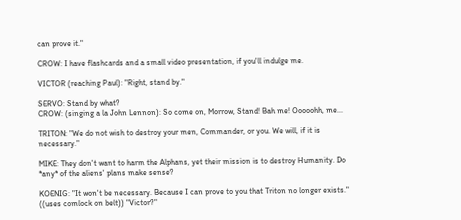can prove it."

CROW: I have flashcards and a small video presentation, if you'll indulge me.

VICTOR (reaching Paul): "Right, stand by."

SERVO: Stand by what?
CROW: (singing a la John Lennon): So come on, Morrow, Stand! Bah me! Ooooohh, me...

TRITON: "We do not wish to destroy your men, Commander, or you. We will, if it is necessary."

MIKE: They don't want to harm the Alphans, yet their mission is to destroy Humanity. Do *any* of the aliens' plans make sense?

KOENIG: "It won't be necessary. Because I can prove to you that Triton no longer exists." ((uses comlock on belt)) "Victor?"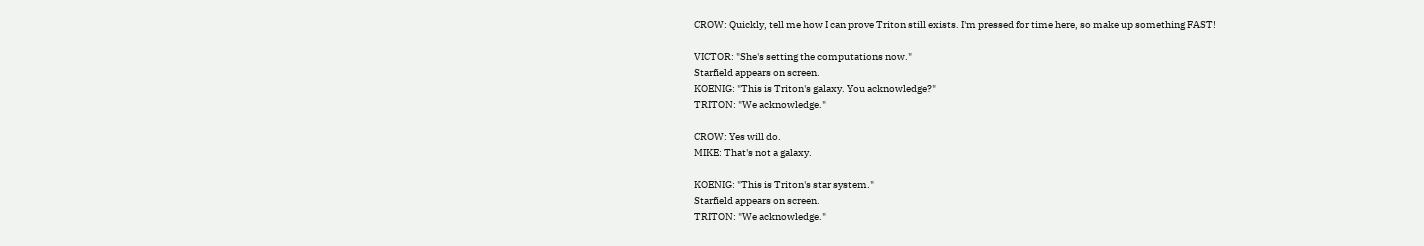CROW: Quickly, tell me how I can prove Triton still exists. I'm pressed for time here, so make up something FAST!

VICTOR: "She's setting the computations now."
Starfield appears on screen.
KOENIG: "This is Triton's galaxy. You acknowledge?"
TRITON: "We acknowledge."

CROW: Yes will do.
MIKE: That's not a galaxy.

KOENIG: "This is Triton's star system."
Starfield appears on screen.
TRITON: "We acknowledge."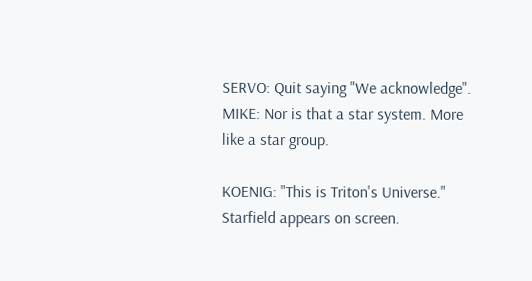SERVO: Quit saying "We acknowledge".
MIKE: Nor is that a star system. More like a star group.

KOENIG: "This is Triton's Universe."
Starfield appears on screen.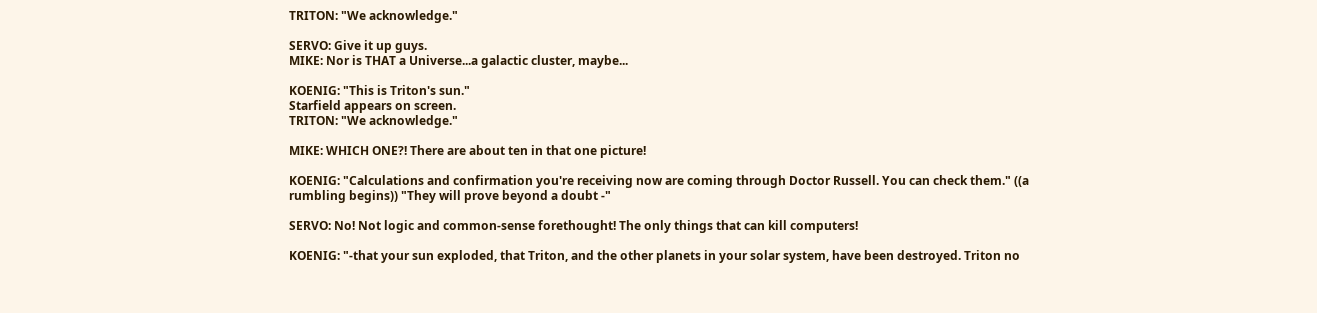TRITON: "We acknowledge."

SERVO: Give it up guys.
MIKE: Nor is THAT a Universe...a galactic cluster, maybe...

KOENIG: "This is Triton's sun."
Starfield appears on screen.
TRITON: "We acknowledge."

MIKE: WHICH ONE?! There are about ten in that one picture!

KOENIG: "Calculations and confirmation you're receiving now are coming through Doctor Russell. You can check them." ((a rumbling begins)) "They will prove beyond a doubt -"

SERVO: No! Not logic and common-sense forethought! The only things that can kill computers!

KOENIG: "-that your sun exploded, that Triton, and the other planets in your solar system, have been destroyed. Triton no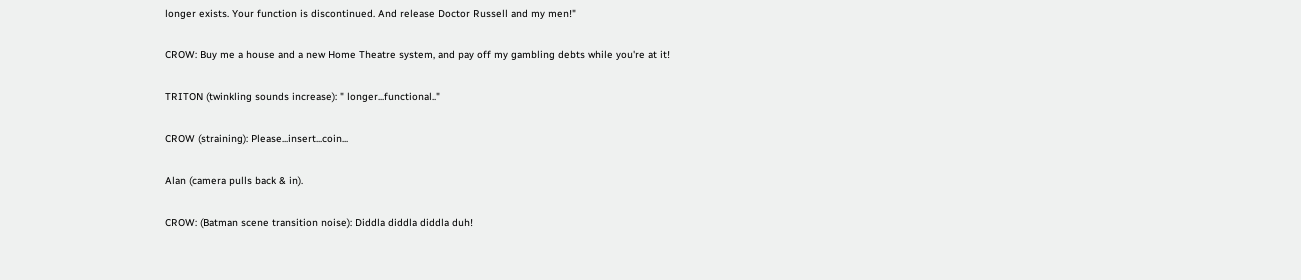longer exists. Your function is discontinued. And release Doctor Russell and my men!"

CROW: Buy me a house and a new Home Theatre system, and pay off my gambling debts while you're at it!

TRITON (twinkling sounds increase): " longer...functional.."

CROW (straining): Please...insert...coin...

Alan (camera pulls back & in).

CROW: (Batman scene transition noise): Diddla diddla diddla duh!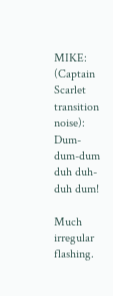MIKE: (Captain Scarlet transition noise): Dum-dum-dum duh duh-duh dum!

Much irregular flashing.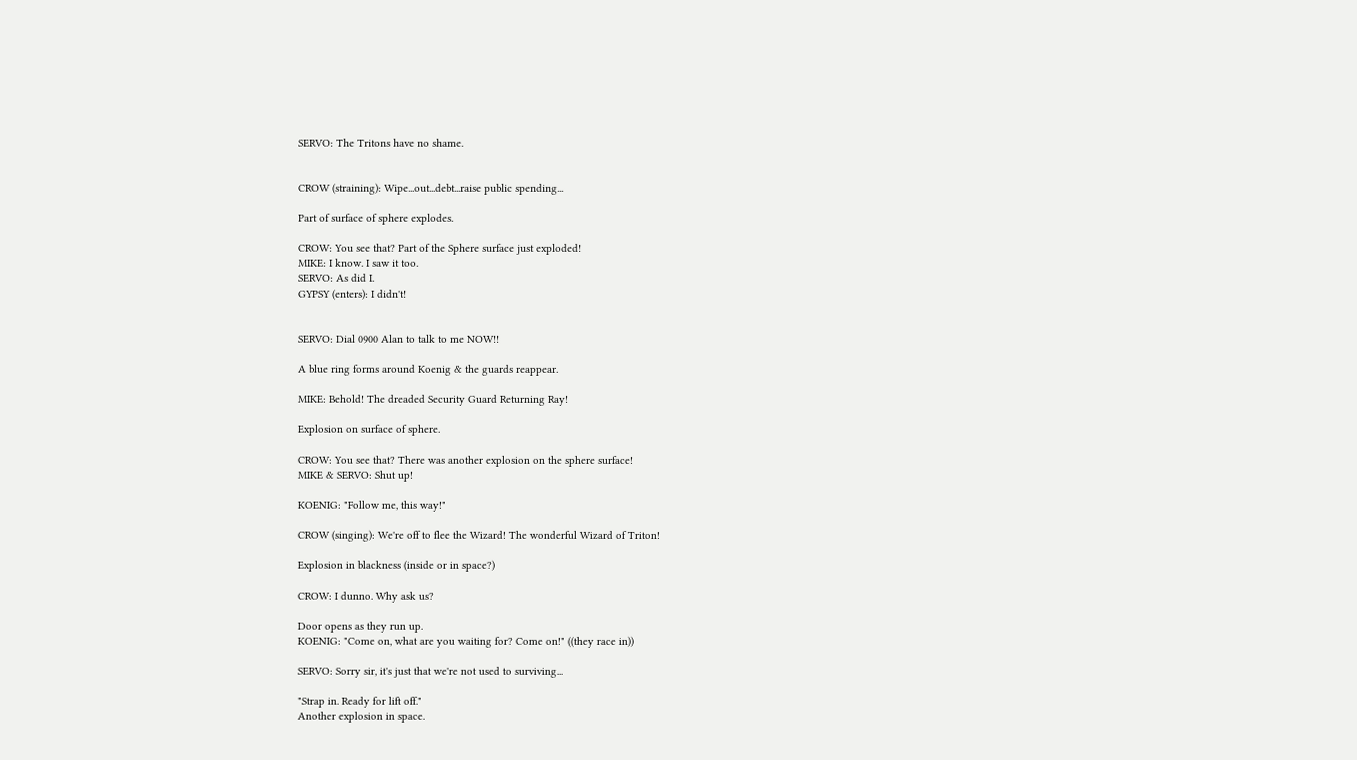SERVO: The Tritons have no shame.


CROW (straining): Wipe...out...debt...raise public spending...

Part of surface of sphere explodes.

CROW: You see that? Part of the Sphere surface just exploded!
MIKE: I know. I saw it too.
SERVO: As did I.
GYPSY (enters): I didn't!


SERVO: Dial 0900 Alan to talk to me NOW!!

A blue ring forms around Koenig & the guards reappear.

MIKE: Behold! The dreaded Security Guard Returning Ray!

Explosion on surface of sphere.

CROW: You see that? There was another explosion on the sphere surface!
MIKE & SERVO: Shut up!

KOENIG: "Follow me, this way!"

CROW (singing): We're off to flee the Wizard! The wonderful Wizard of Triton!

Explosion in blackness (inside or in space?)

CROW: I dunno. Why ask us?

Door opens as they run up.
KOENIG: "Come on, what are you waiting for? Come on!" ((they race in))

SERVO: Sorry sir, it's just that we're not used to surviving...

"Strap in. Ready for lift off."
Another explosion in space.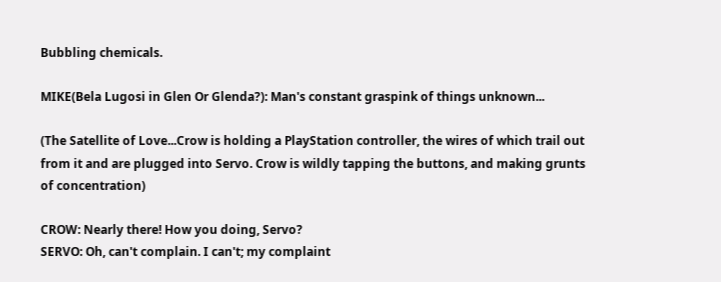Bubbling chemicals.

MIKE(Bela Lugosi in Glen Or Glenda?): Man's constant graspink of things unknown...

(The Satellite of Love...Crow is holding a PlayStation controller, the wires of which trail out from it and are plugged into Servo. Crow is wildly tapping the buttons, and making grunts of concentration)

CROW: Nearly there! How you doing, Servo?
SERVO: Oh, can't complain. I can't; my complaint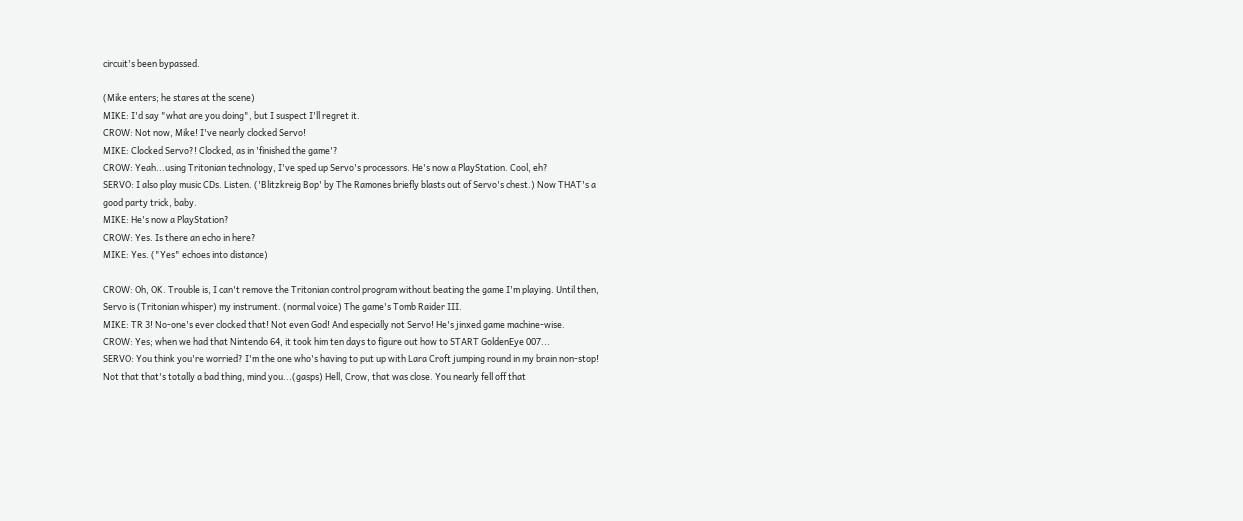circuit's been bypassed.

(Mike enters; he stares at the scene)
MIKE: I'd say "what are you doing", but I suspect I'll regret it.
CROW: Not now, Mike! I've nearly clocked Servo!
MIKE: Clocked Servo?! Clocked, as in 'finished the game'?
CROW: Yeah...using Tritonian technology, I've sped up Servo's processors. He's now a PlayStation. Cool, eh?
SERVO: I also play music CDs. Listen. ('Blitzkreig Bop' by The Ramones briefly blasts out of Servo's chest.) Now THAT's a good party trick, baby.
MIKE: He's now a PlayStation?
CROW: Yes. Is there an echo in here?
MIKE: Yes. ("Yes" echoes into distance)

CROW: Oh, OK. Trouble is, I can't remove the Tritonian control program without beating the game I'm playing. Until then, Servo is (Tritonian whisper) my instrument. (normal voice) The game's Tomb Raider III.
MIKE: TR 3! No-one's ever clocked that! Not even God! And especially not Servo! He's jinxed game machine-wise.
CROW: Yes; when we had that Nintendo 64, it took him ten days to figure out how to START GoldenEye 007...
SERVO: You think you're worried? I'm the one who's having to put up with Lara Croft jumping round in my brain non-stop! Not that that's totally a bad thing, mind you...(gasps) Hell, Crow, that was close. You nearly fell off that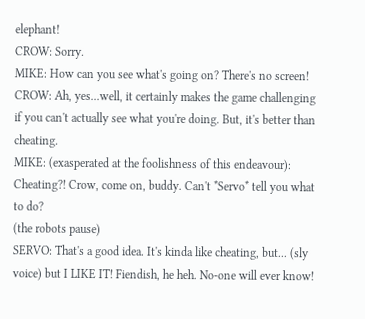elephant!
CROW: Sorry.
MIKE: How can you see what's going on? There's no screen!
CROW: Ah, yes...well, it certainly makes the game challenging if you can't actually see what you're doing. But, it's better than cheating.
MIKE: (exasperated at the foolishness of this endeavour): Cheating?! Crow, come on, buddy. Can't *Servo* tell you what to do?
(the robots pause)
SERVO: That's a good idea. It's kinda like cheating, but... (sly voice) but I LIKE IT! Fiendish, he heh. No-one will ever know!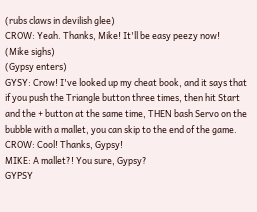(rubs claws in devilish glee)
CROW: Yeah. Thanks, Mike! It'll be easy peezy now!
(Mike sighs)
(Gypsy enters)
GYSY: Crow! I've looked up my cheat book, and it says that if you push the Triangle button three times, then hit Start and the + button at the same time, THEN bash Servo on the bubble with a mallet, you can skip to the end of the game.
CROW: Cool! Thanks, Gypsy!
MIKE: A mallet?! You sure, Gypsy?
GYPSY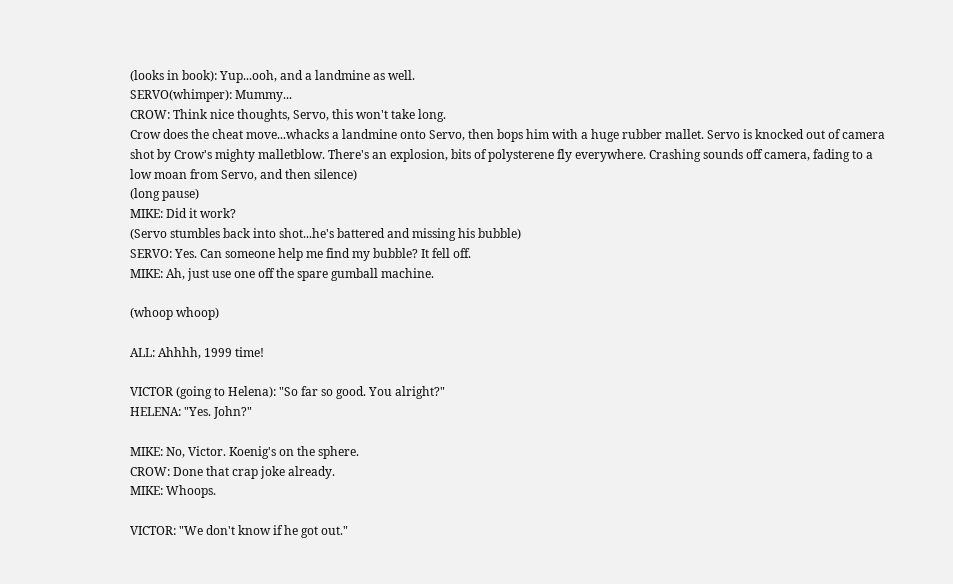(looks in book): Yup...ooh, and a landmine as well.
SERVO(whimper): Mummy...
CROW: Think nice thoughts, Servo, this won't take long.
Crow does the cheat move...whacks a landmine onto Servo, then bops him with a huge rubber mallet. Servo is knocked out of camera shot by Crow's mighty malletblow. There's an explosion, bits of polysterene fly everywhere. Crashing sounds off camera, fading to a low moan from Servo, and then silence)
(long pause)
MIKE: Did it work?
(Servo stumbles back into shot...he's battered and missing his bubble)
SERVO: Yes. Can someone help me find my bubble? It fell off.
MIKE: Ah, just use one off the spare gumball machine.

(whoop whoop)

ALL: Ahhhh, 1999 time!

VICTOR (going to Helena): "So far so good. You alright?"
HELENA: "Yes. John?"

MIKE: No, Victor. Koenig's on the sphere.
CROW: Done that crap joke already.
MIKE: Whoops.

VICTOR: "We don't know if he got out."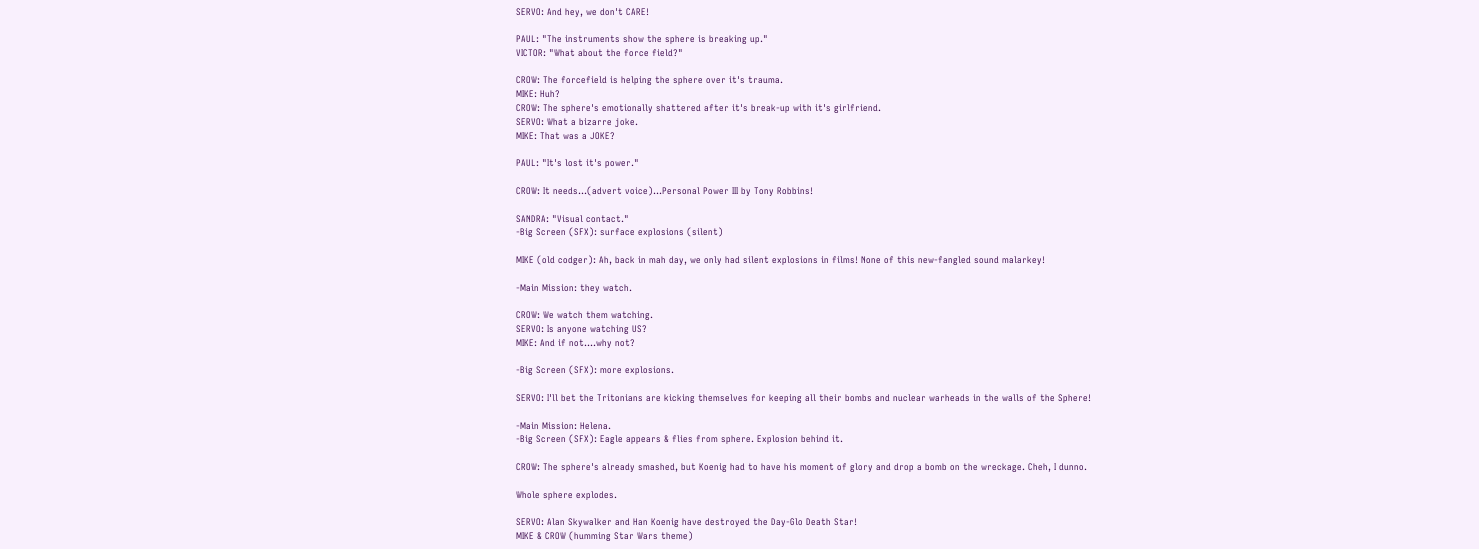SERVO: And hey, we don't CARE!

PAUL: "The instruments show the sphere is breaking up."
VICTOR: "What about the force field?"

CROW: The forcefield is helping the sphere over it's trauma.
MIKE: Huh?
CROW: The sphere's emotionally shattered after it's break-up with it's girlfriend.
SERVO: What a bizarre joke.
MIKE: That was a JOKE?

PAUL: "It's lost it's power."

CROW: It needs...(advert voice)...Personal Power III by Tony Robbins!

SANDRA: "Visual contact."
-Big Screen (SFX): surface explosions (silent)

MIKE (old codger): Ah, back in mah day, we only had silent explosions in films! None of this new-fangled sound malarkey!

-Main Mission: they watch.

CROW: We watch them watching.
SERVO: Is anyone watching US?
MIKE: And if not....why not?

-Big Screen (SFX): more explosions.

SERVO: I'll bet the Tritonians are kicking themselves for keeping all their bombs and nuclear warheads in the walls of the Sphere!

-Main Mission: Helena.
-Big Screen (SFX): Eagle appears & flies from sphere. Explosion behind it.

CROW: The sphere's already smashed, but Koenig had to have his moment of glory and drop a bomb on the wreckage. Cheh, I dunno.

Whole sphere explodes.

SERVO: Alan Skywalker and Han Koenig have destroyed the Day-Glo Death Star!
MIKE & CROW (humming Star Wars theme)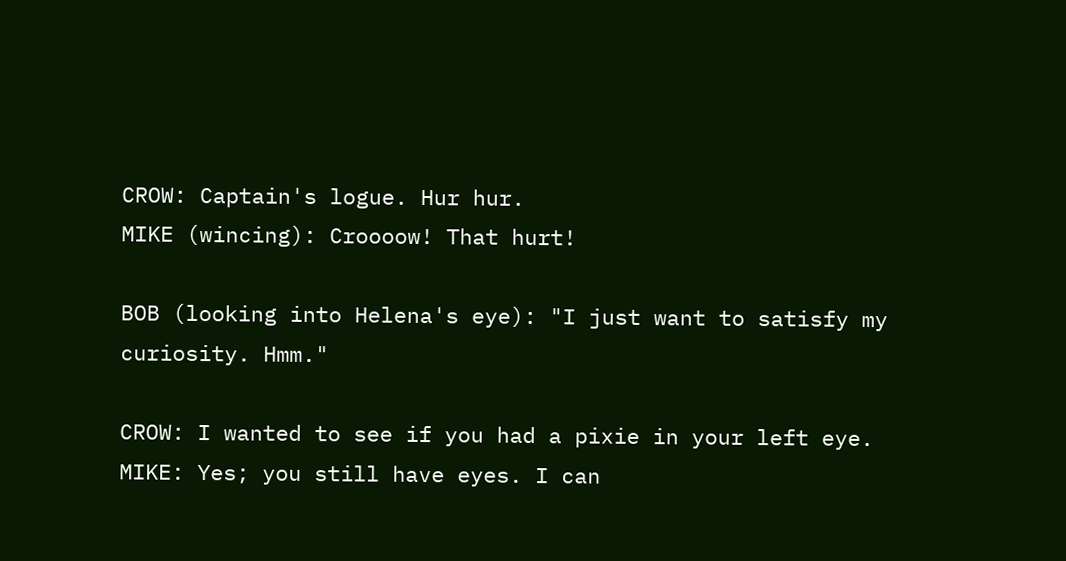CROW: Captain's logue. Hur hur.
MIKE (wincing): Croooow! That hurt!

BOB (looking into Helena's eye): "I just want to satisfy my curiosity. Hmm."

CROW: I wanted to see if you had a pixie in your left eye.
MIKE: Yes; you still have eyes. I can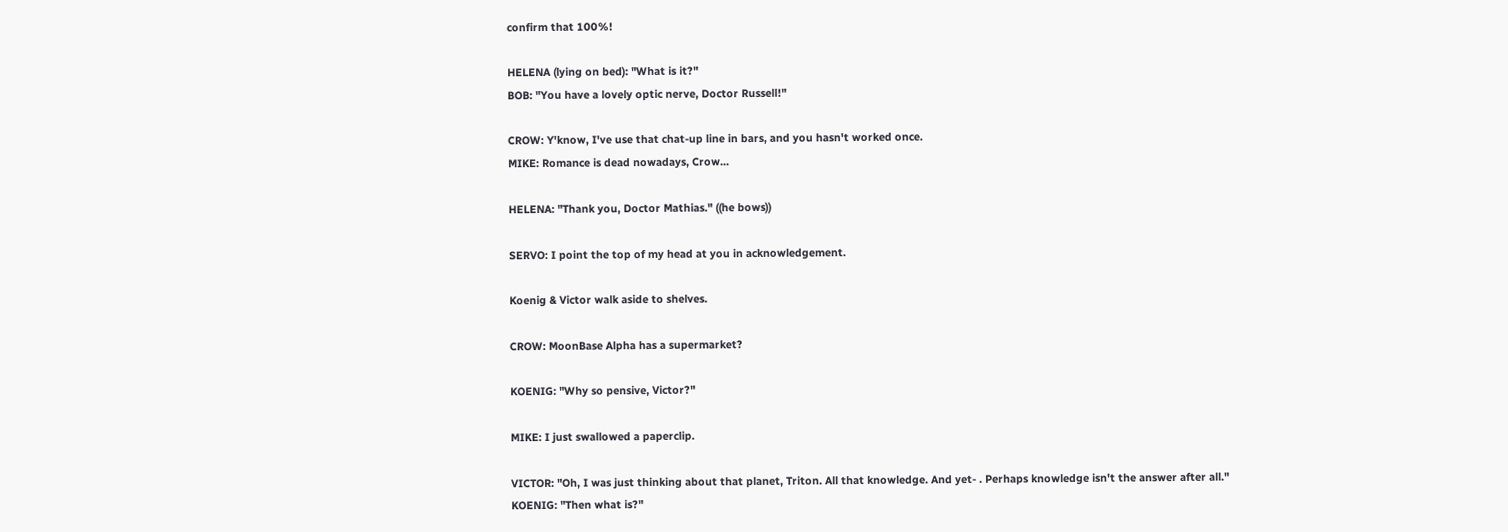confirm that 100%!

HELENA (lying on bed): "What is it?"
BOB: "You have a lovely optic nerve, Doctor Russell!"

CROW: Y'know, I've use that chat-up line in bars, and you hasn't worked once.
MIKE: Romance is dead nowadays, Crow...

HELENA: "Thank you, Doctor Mathias." ((he bows))

SERVO: I point the top of my head at you in acknowledgement.

Koenig & Victor walk aside to shelves.

CROW: MoonBase Alpha has a supermarket?

KOENIG: "Why so pensive, Victor?"

MIKE: I just swallowed a paperclip.

VICTOR: "Oh, I was just thinking about that planet, Triton. All that knowledge. And yet- . Perhaps knowledge isn't the answer after all."
KOENIG: "Then what is?"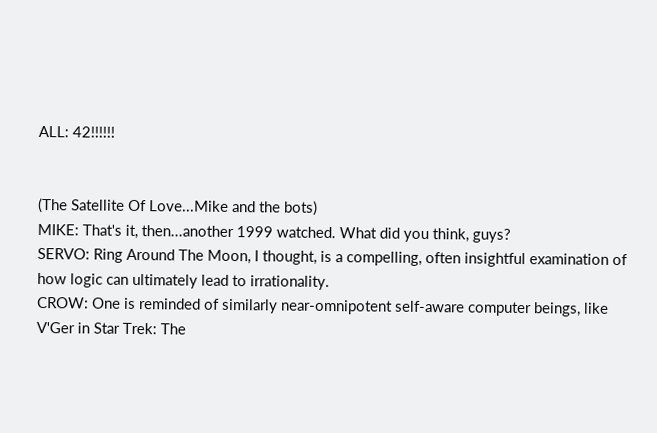ALL: 42!!!!!!


(The Satellite Of Love...Mike and the bots)
MIKE: That's it, then...another 1999 watched. What did you think, guys?
SERVO: Ring Around The Moon, I thought, is a compelling, often insightful examination of how logic can ultimately lead to irrationality.
CROW: One is reminded of similarly near-omnipotent self-aware computer beings, like V'Ger in Star Trek: The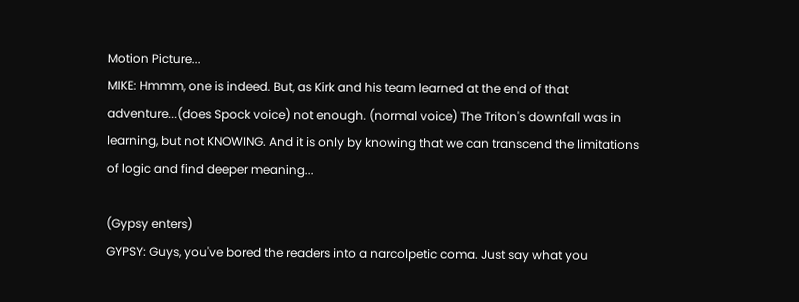Motion Picture...
MIKE: Hmmm, one is indeed. But, as Kirk and his team learned at the end of that adventure...(does Spock voice) not enough. (normal voice) The Triton's downfall was in learning, but not KNOWING. And it is only by knowing that we can transcend the limitations of logic and find deeper meaning...

(Gypsy enters)
GYPSY: Guys, you've bored the readers into a narcolpetic coma. Just say what you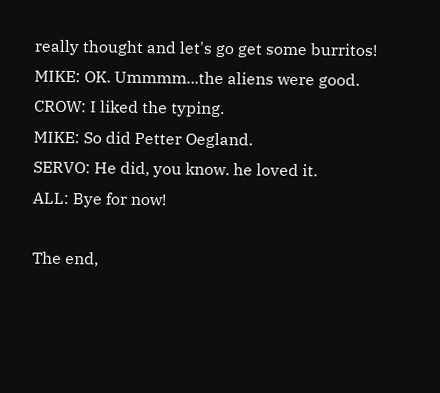really thought and let's go get some burritos!
MIKE: OK. Ummmm...the aliens were good.
CROW: I liked the typing.
MIKE: So did Petter Oegland.
SERVO: He did, you know. he loved it.
ALL: Bye for now!

The end,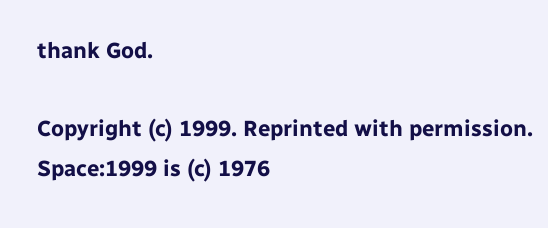thank God.

Copyright (c) 1999. Reprinted with permission.
Space:1999 is (c) 1976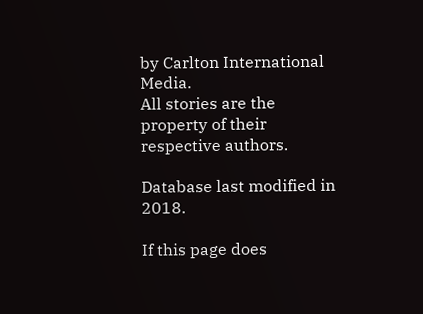by Carlton International Media.
All stories are the property of their respective authors.

Database last modified in 2018.

If this page does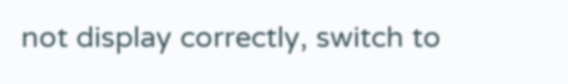not display correctly, switch to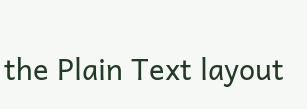the Plain Text layout